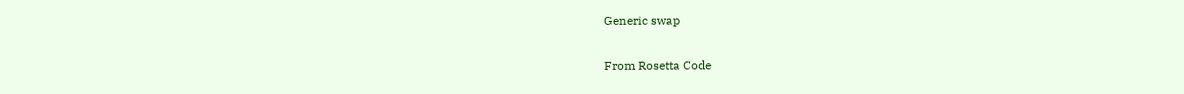Generic swap

From Rosetta Code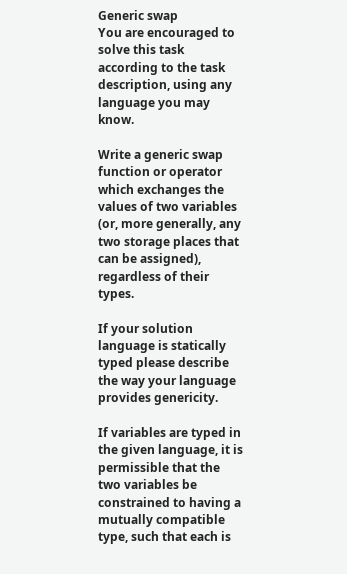Generic swap
You are encouraged to solve this task according to the task description, using any language you may know.

Write a generic swap function or operator which exchanges the values of two variables (or, more generally, any two storage places that can be assigned), regardless of their types.

If your solution language is statically typed please describe the way your language provides genericity.

If variables are typed in the given language, it is permissible that the two variables be constrained to having a mutually compatible type, such that each is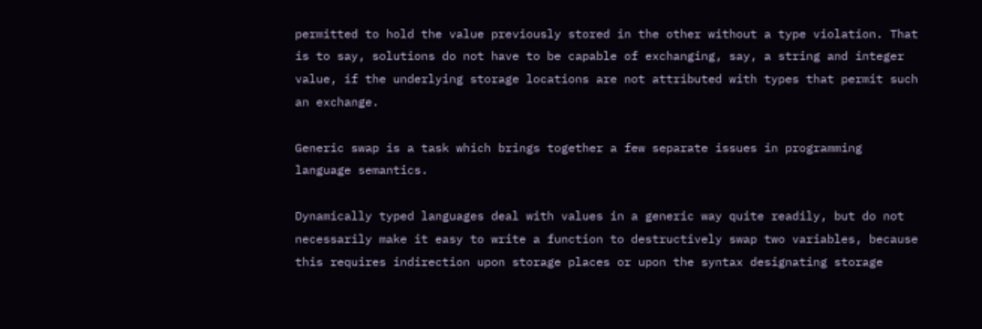permitted to hold the value previously stored in the other without a type violation. That is to say, solutions do not have to be capable of exchanging, say, a string and integer value, if the underlying storage locations are not attributed with types that permit such an exchange.

Generic swap is a task which brings together a few separate issues in programming language semantics.

Dynamically typed languages deal with values in a generic way quite readily, but do not necessarily make it easy to write a function to destructively swap two variables, because this requires indirection upon storage places or upon the syntax designating storage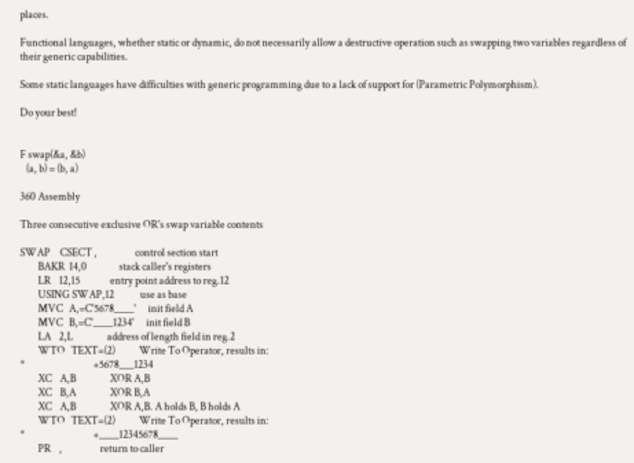places.

Functional languages, whether static or dynamic, do not necessarily allow a destructive operation such as swapping two variables regardless of their generic capabilities.

Some static languages have difficulties with generic programming due to a lack of support for (Parametric Polymorphism).

Do your best!


F swap(&a, &b)
   (a, b) = (b, a)

360 Assembly

Three consecutive exclusive OR's swap variable contents

SWAP     CSECT ,                   control section start
         BAKR  14,0                stack caller's registers
         LR    12,15               entry point address to reg.12
         USING SWAP,12             use as base
         MVC   A,=C'5678____'      init field A
         MVC   B,=C'____1234'      init field B
         LA    2,L                 address of length field in reg.2
         WTO   TEXT=(2)            Write To Operator, results in:
*                                  +5678___1234
         XC    A,B                 XOR A,B
         XC    B,A                 XOR B,A
         XC    A,B                 XOR A,B. A holds B, B holds A
         WTO   TEXT=(2)            Write To Operator, results in:
*                                  +____12345678____
         PR    ,                   return to caller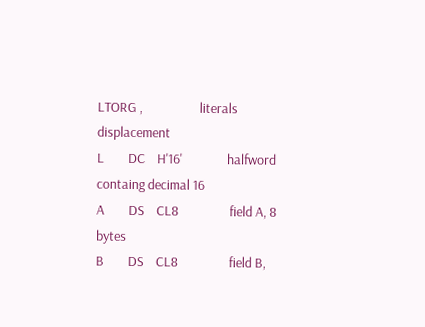LTORG ,                   literals displacement
L        DC    H'16'               halfword containg decimal 16
A        DS    CL8                 field A, 8 bytes
B        DS    CL8                 field B,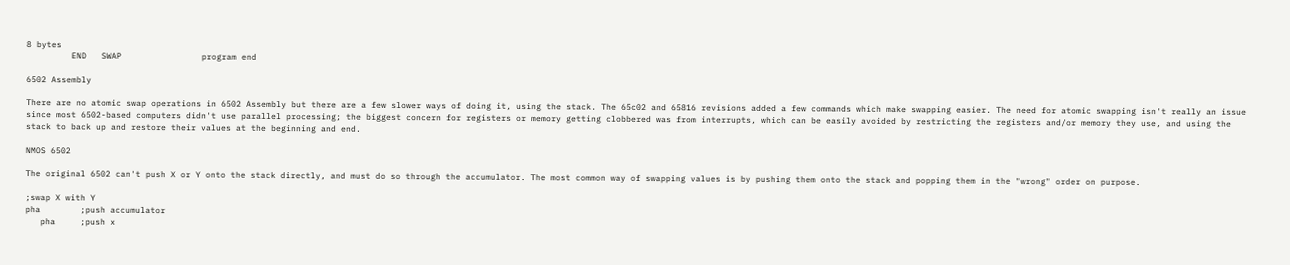8 bytes
         END   SWAP                program end

6502 Assembly

There are no atomic swap operations in 6502 Assembly but there are a few slower ways of doing it, using the stack. The 65c02 and 65816 revisions added a few commands which make swapping easier. The need for atomic swapping isn't really an issue since most 6502-based computers didn't use parallel processing; the biggest concern for registers or memory getting clobbered was from interrupts, which can be easily avoided by restricting the registers and/or memory they use, and using the stack to back up and restore their values at the beginning and end.

NMOS 6502

The original 6502 can't push X or Y onto the stack directly, and must do so through the accumulator. The most common way of swapping values is by pushing them onto the stack and popping them in the "wrong" order on purpose.

;swap X with Y
pha        ;push accumulator
   pha     ;push x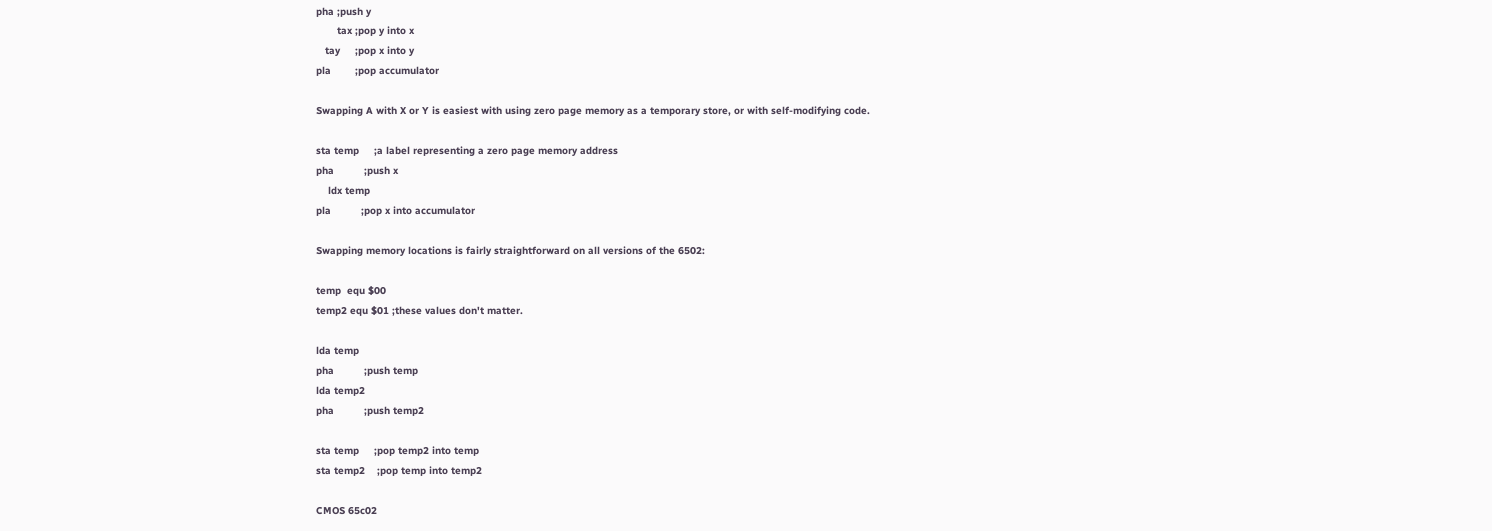pha ;push y
       tax ;pop y into x
   tay     ;pop x into y
pla        ;pop accumulator

Swapping A with X or Y is easiest with using zero page memory as a temporary store, or with self-modifying code.

sta temp     ;a label representing a zero page memory address
pha          ;push x
    ldx temp
pla          ;pop x into accumulator

Swapping memory locations is fairly straightforward on all versions of the 6502:

temp  equ $00
temp2 equ $01 ;these values don't matter.

lda temp
pha          ;push temp
lda temp2
pha          ;push temp2

sta temp     ;pop temp2 into temp
sta temp2    ;pop temp into temp2

CMOS 65c02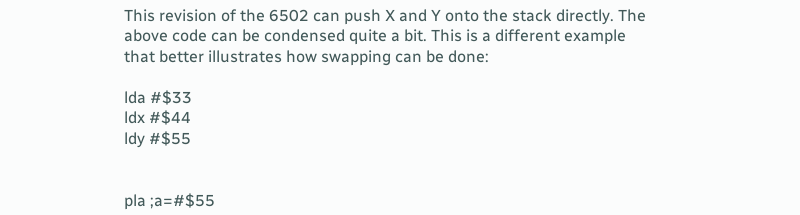This revision of the 6502 can push X and Y onto the stack directly. The above code can be condensed quite a bit. This is a different example that better illustrates how swapping can be done:

lda #$33
ldx #$44
ldy #$55


pla ;a=#$55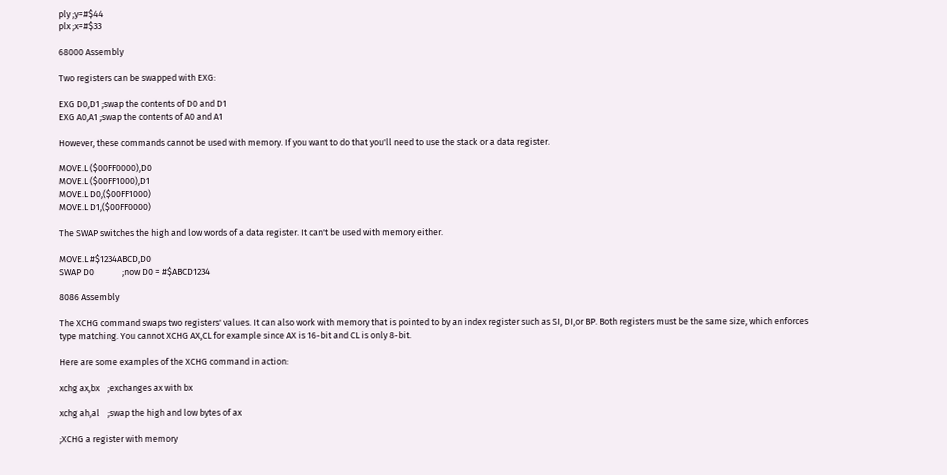ply ;y=#$44
plx ;x=#$33

68000 Assembly

Two registers can be swapped with EXG:

EXG D0,D1 ;swap the contents of D0 and D1
EXG A0,A1 ;swap the contents of A0 and A1

However, these commands cannot be used with memory. If you want to do that you'll need to use the stack or a data register.

MOVE.L ($00FF0000),D0
MOVE.L ($00FF1000),D1
MOVE.L D0,($00FF1000)
MOVE.L D1,($00FF0000)

The SWAP switches the high and low words of a data register. It can't be used with memory either.

MOVE.L #$1234ABCD,D0
SWAP D0              ;now D0 = #$ABCD1234

8086 Assembly

The XCHG command swaps two registers' values. It can also work with memory that is pointed to by an index register such as SI, DI,or BP. Both registers must be the same size, which enforces type matching. You cannot XCHG AX,CL for example since AX is 16-bit and CL is only 8-bit.

Here are some examples of the XCHG command in action:

xchg ax,bx    ;exchanges ax with bx

xchg ah,al    ;swap the high and low bytes of ax

;XCHG a register with memory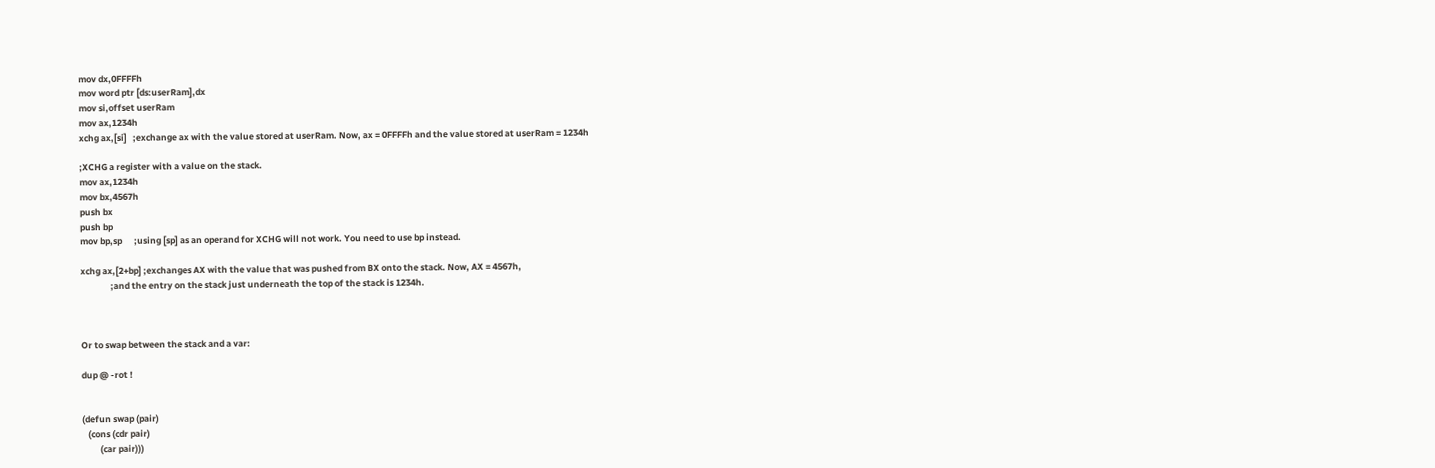mov dx,0FFFFh
mov word ptr [ds:userRam],dx
mov si,offset userRam
mov ax,1234h
xchg ax,[si]   ;exchange ax with the value stored at userRam. Now, ax = 0FFFFh and the value stored at userRam = 1234h

;XCHG a register with a value on the stack.
mov ax,1234h
mov bx,4567h
push bx
push bp
mov bp,sp      ;using [sp] as an operand for XCHG will not work. You need to use bp instead.

xchg ax,[2+bp] ;exchanges AX with the value that was pushed from BX onto the stack. Now, AX = 4567h,
               ;and the entry on the stack just underneath the top of the stack is 1234h.



Or to swap between the stack and a var:

dup @ -rot !


(defun swap (pair)
   (cons (cdr pair)
         (car pair)))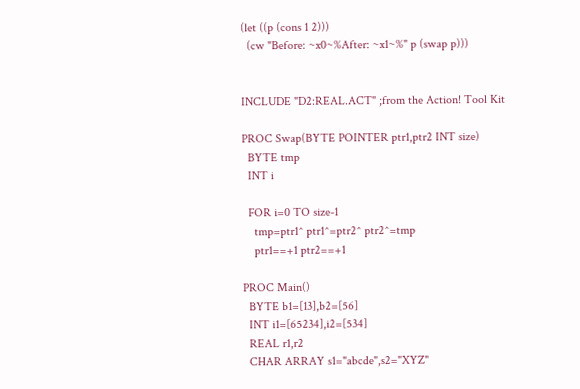(let ((p (cons 1 2)))
  (cw "Before: ~x0~%After: ~x1~%" p (swap p)))


INCLUDE "D2:REAL.ACT" ;from the Action! Tool Kit

PROC Swap(BYTE POINTER ptr1,ptr2 INT size)
  BYTE tmp
  INT i

  FOR i=0 TO size-1
    tmp=ptr1^ ptr1^=ptr2^ ptr2^=tmp
    ptr1==+1 ptr2==+1

PROC Main()
  BYTE b1=[13],b2=[56]
  INT i1=[65234],i2=[534]
  REAL r1,r2
  CHAR ARRAY s1="abcde",s2="XYZ"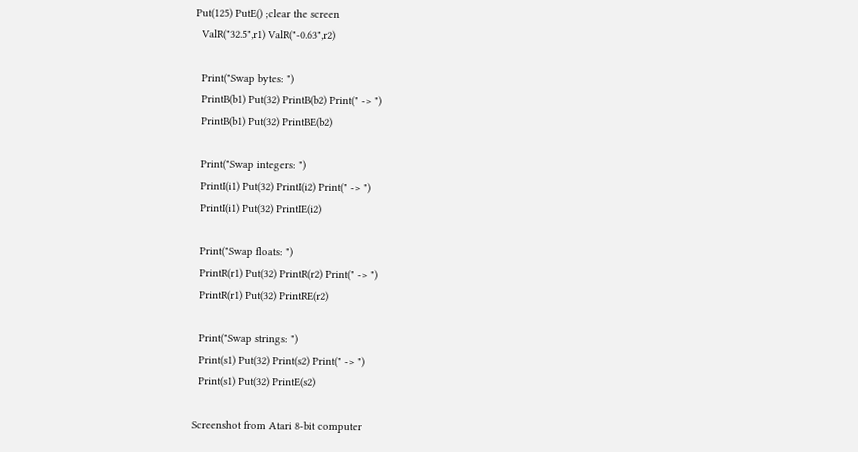Put(125) PutE() ;clear the screen
  ValR("32.5",r1) ValR("-0.63",r2)

  Print("Swap bytes: ")
  PrintB(b1) Put(32) PrintB(b2) Print(" -> ")
  PrintB(b1) Put(32) PrintBE(b2)

  Print("Swap integers: ")
  PrintI(i1) Put(32) PrintI(i2) Print(" -> ")
  PrintI(i1) Put(32) PrintIE(i2)

  Print("Swap floats: ")
  PrintR(r1) Put(32) PrintR(r2) Print(" -> ")
  PrintR(r1) Put(32) PrintRE(r2)

  Print("Swap strings: ")
  Print(s1) Put(32) Print(s2) Print(" -> ")
  Print(s1) Put(32) PrintE(s2)

Screenshot from Atari 8-bit computer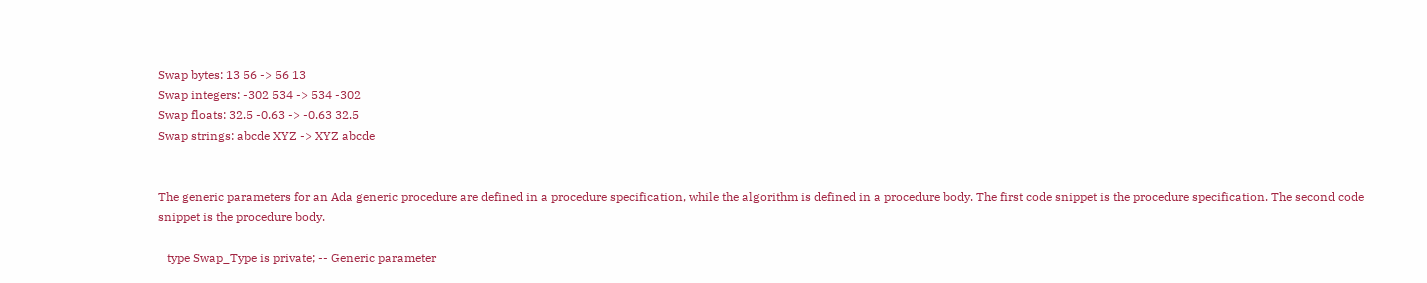Swap bytes: 13 56 -> 56 13
Swap integers: -302 534 -> 534 -302
Swap floats: 32.5 -0.63 -> -0.63 32.5
Swap strings: abcde XYZ -> XYZ abcde


The generic parameters for an Ada generic procedure are defined in a procedure specification, while the algorithm is defined in a procedure body. The first code snippet is the procedure specification. The second code snippet is the procedure body.

   type Swap_Type is private; -- Generic parameter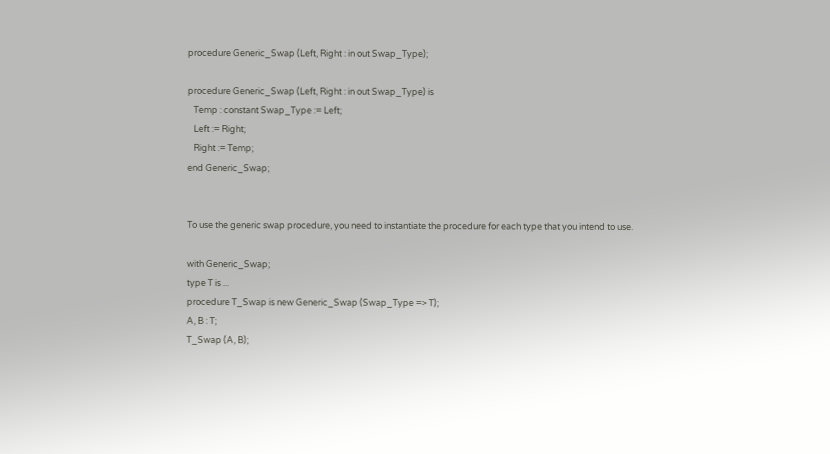procedure Generic_Swap (Left, Right : in out Swap_Type);

procedure Generic_Swap (Left, Right : in out Swap_Type) is
   Temp : constant Swap_Type := Left;
   Left := Right;
   Right := Temp;
end Generic_Swap;


To use the generic swap procedure, you need to instantiate the procedure for each type that you intend to use.

with Generic_Swap;
type T is ...
procedure T_Swap is new Generic_Swap (Swap_Type => T);
A, B : T;
T_Swap (A, B);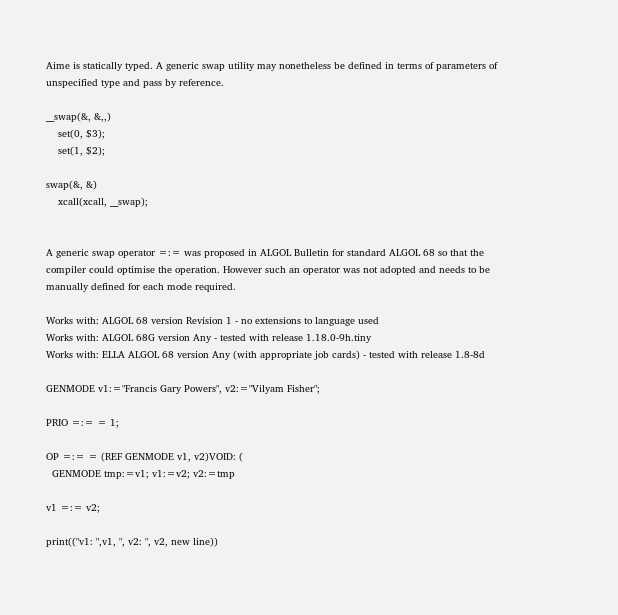Aime is statically typed. A generic swap utility may nonetheless be defined in terms of parameters of unspecified type and pass by reference.

__swap(&, &,,)
    set(0, $3);
    set(1, $2);

swap(&, &)
    xcall(xcall, __swap);


A generic swap operator =:= was proposed in ALGOL Bulletin for standard ALGOL 68 so that the compiler could optimise the operation. However such an operator was not adopted and needs to be manually defined for each mode required.

Works with: ALGOL 68 version Revision 1 - no extensions to language used
Works with: ALGOL 68G version Any - tested with release 1.18.0-9h.tiny
Works with: ELLA ALGOL 68 version Any (with appropriate job cards) - tested with release 1.8-8d

GENMODE v1:="Francis Gary Powers", v2:="Vilyam Fisher";

PRIO =:= = 1;

OP =:= = (REF GENMODE v1, v2)VOID: (
  GENMODE tmp:=v1; v1:=v2; v2:=tmp

v1 =:= v2;

print(("v1: ",v1, ", v2: ", v2, new line))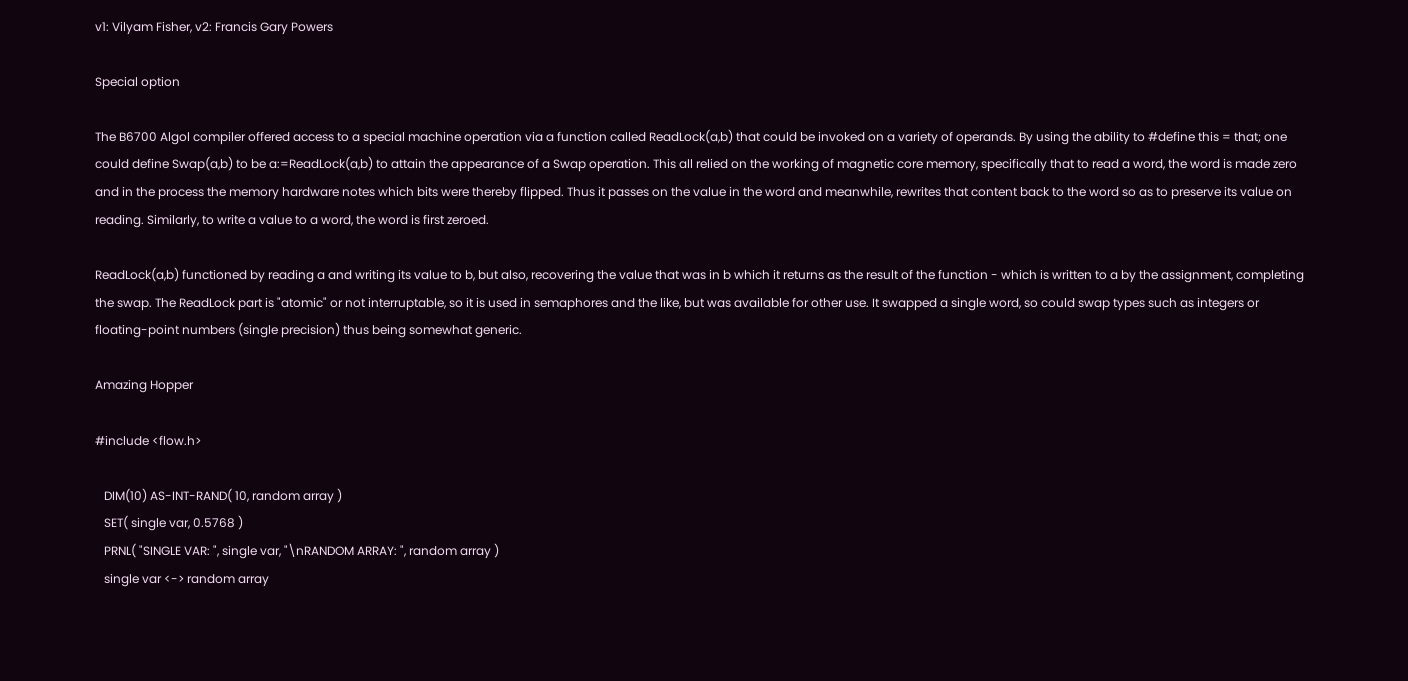v1: Vilyam Fisher, v2: Francis Gary Powers

Special option

The B6700 Algol compiler offered access to a special machine operation via a function called ReadLock(a,b) that could be invoked on a variety of operands. By using the ability to #define this = that; one could define Swap(a,b) to be a:=ReadLock(a,b) to attain the appearance of a Swap operation. This all relied on the working of magnetic core memory, specifically that to read a word, the word is made zero and in the process the memory hardware notes which bits were thereby flipped. Thus it passes on the value in the word and meanwhile, rewrites that content back to the word so as to preserve its value on reading. Similarly, to write a value to a word, the word is first zeroed.

ReadLock(a,b) functioned by reading a and writing its value to b, but also, recovering the value that was in b which it returns as the result of the function - which is written to a by the assignment, completing the swap. The ReadLock part is "atomic" or not interruptable, so it is used in semaphores and the like, but was available for other use. It swapped a single word, so could swap types such as integers or floating-point numbers (single precision) thus being somewhat generic.

Amazing Hopper

#include <flow.h>

   DIM(10) AS-INT-RAND( 10, random array )
   SET( single var, 0.5768 )
   PRNL( "SINGLE VAR: ", single var, "\nRANDOM ARRAY: ", random array )
   single var <-> random array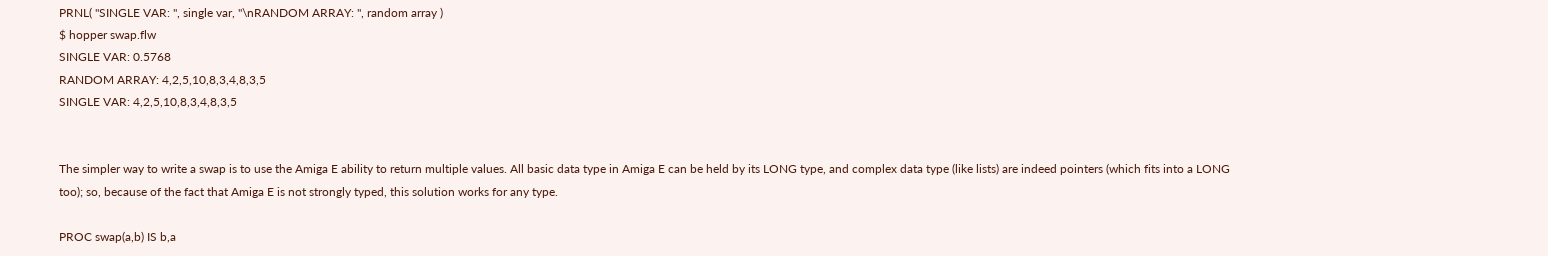PRNL( "SINGLE VAR: ", single var, "\nRANDOM ARRAY: ", random array )
$ hopper swap.flw
SINGLE VAR: 0.5768
RANDOM ARRAY: 4,2,5,10,8,3,4,8,3,5
SINGLE VAR: 4,2,5,10,8,3,4,8,3,5


The simpler way to write a swap is to use the Amiga E ability to return multiple values. All basic data type in Amiga E can be held by its LONG type, and complex data type (like lists) are indeed pointers (which fits into a LONG too); so, because of the fact that Amiga E is not strongly typed, this solution works for any type.

PROC swap(a,b) IS b,a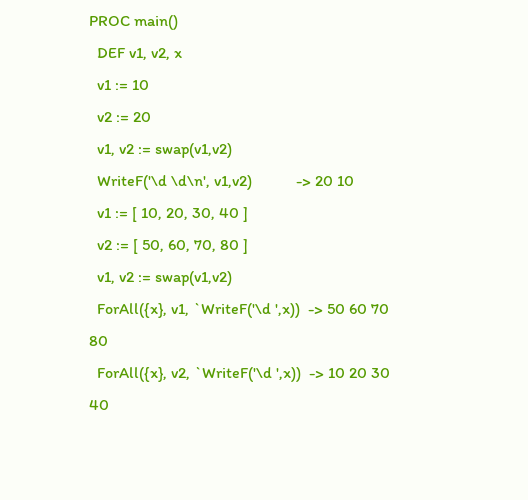PROC main()
  DEF v1, v2, x
  v1 := 10
  v2 := 20
  v1, v2 := swap(v1,v2)
  WriteF('\d \d\n', v1,v2)           -> 20 10
  v1 := [ 10, 20, 30, 40 ]
  v2 := [ 50, 60, 70, 80 ]
  v1, v2 := swap(v1,v2)
  ForAll({x}, v1, `WriteF('\d ',x))  -> 50 60 70 80
  ForAll({x}, v2, `WriteF('\d ',x))  -> 10 20 30 40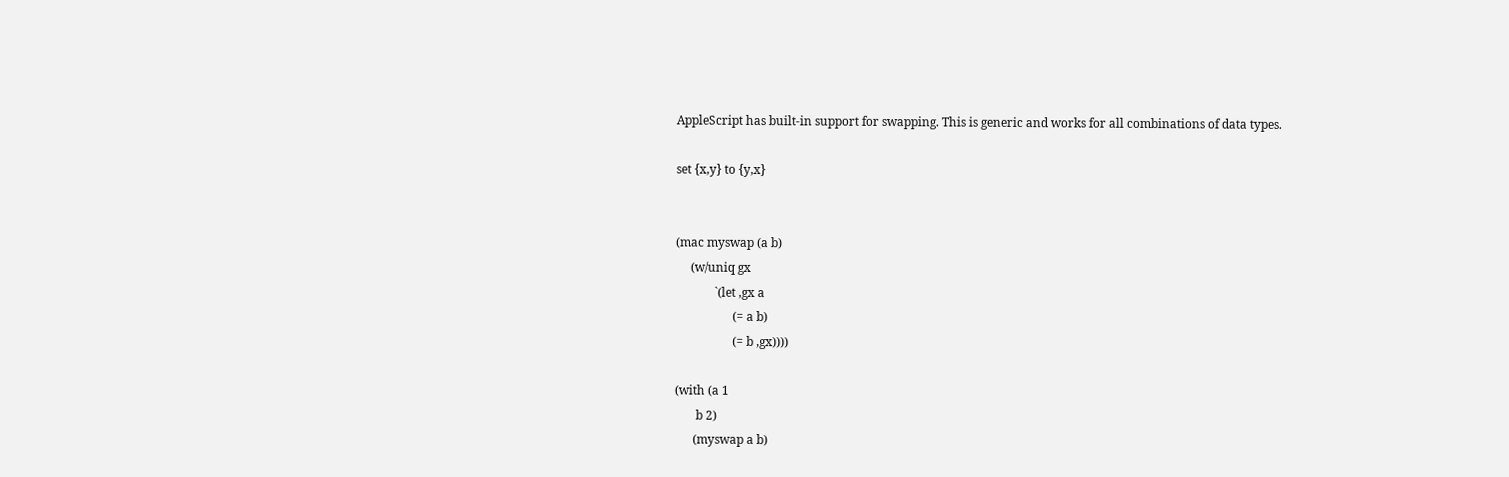AppleScript has built-in support for swapping. This is generic and works for all combinations of data types.

set {x,y} to {y,x}


(mac myswap (a b)
     (w/uniq gx
             `(let ,gx a
                   (= a b)
                   (= b ,gx))))

(with (a 1
       b 2)
      (myswap a b)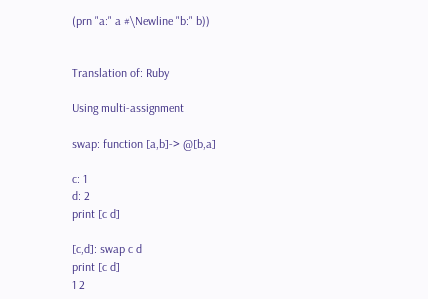(prn "a:" a #\Newline "b:" b))


Translation of: Ruby

Using multi-assignment

swap: function [a,b]-> @[b,a]

c: 1
d: 2
print [c d]

[c,d]: swap c d
print [c d]
1 2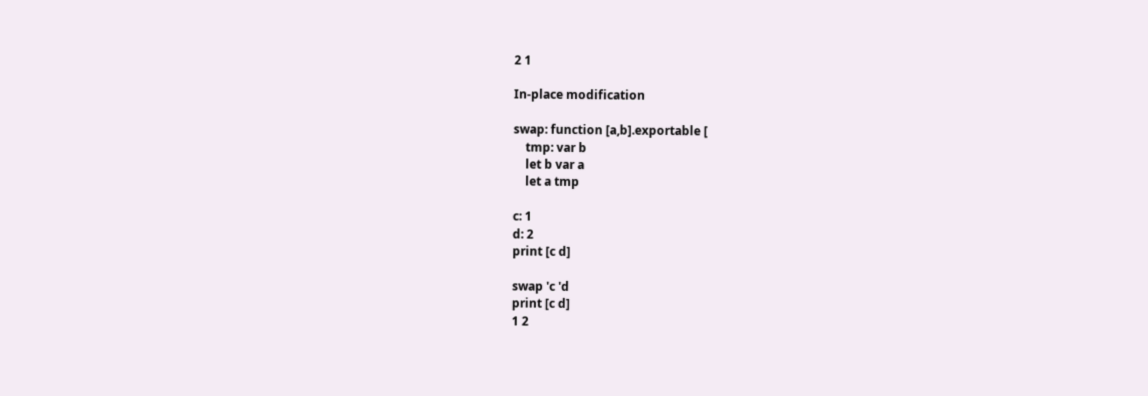2 1

In-place modification

swap: function [a,b].exportable [
    tmp: var b
    let b var a
    let a tmp

c: 1
d: 2
print [c d]

swap 'c 'd
print [c d]
1 2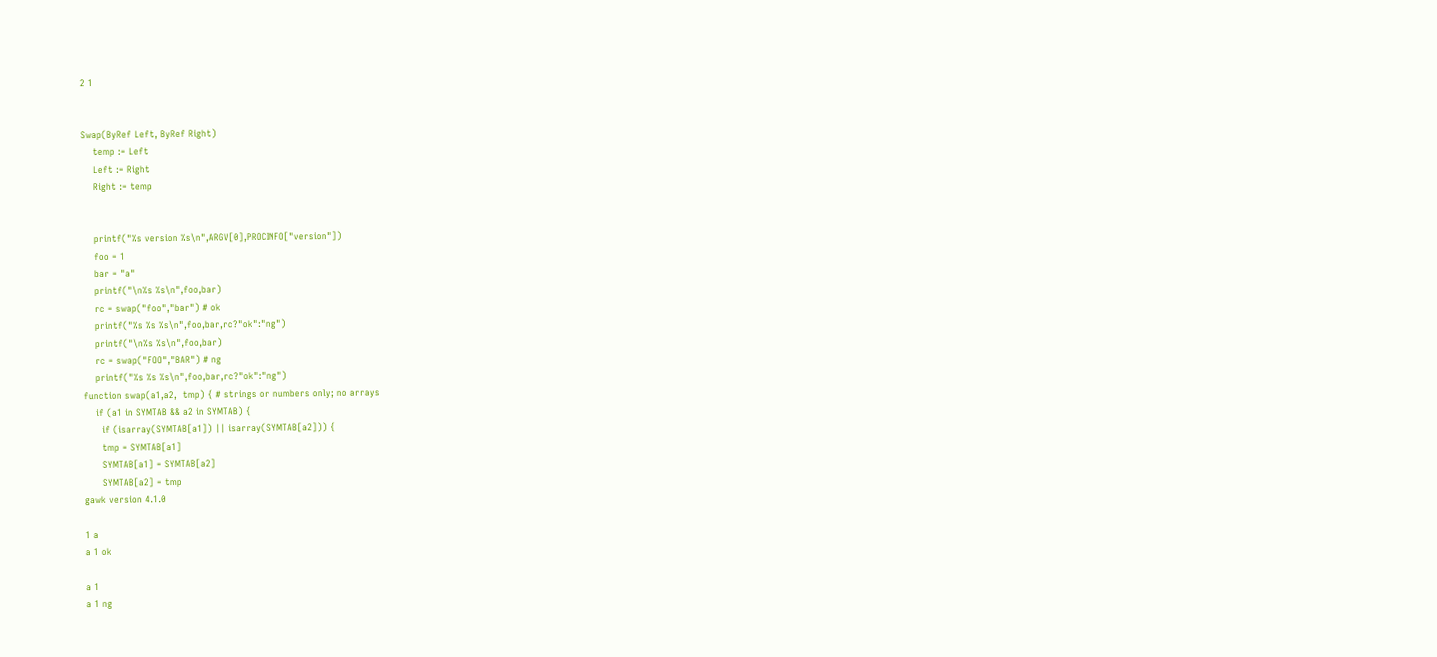2 1


Swap(ByRef Left, ByRef Right)
    temp := Left
    Left := Right
    Right := temp


    printf("%s version %s\n",ARGV[0],PROCINFO["version"])
    foo = 1
    bar = "a"
    printf("\n%s %s\n",foo,bar)
    rc = swap("foo","bar") # ok
    printf("%s %s %s\n",foo,bar,rc?"ok":"ng")
    printf("\n%s %s\n",foo,bar)
    rc = swap("FOO","BAR") # ng
    printf("%s %s %s\n",foo,bar,rc?"ok":"ng")
function swap(a1,a2,  tmp) { # strings or numbers only; no arrays
    if (a1 in SYMTAB && a2 in SYMTAB) {
      if (isarray(SYMTAB[a1]) || isarray(SYMTAB[a2])) {
      tmp = SYMTAB[a1]
      SYMTAB[a1] = SYMTAB[a2]
      SYMTAB[a2] = tmp
gawk version 4.1.0

1 a
a 1 ok

a 1
a 1 ng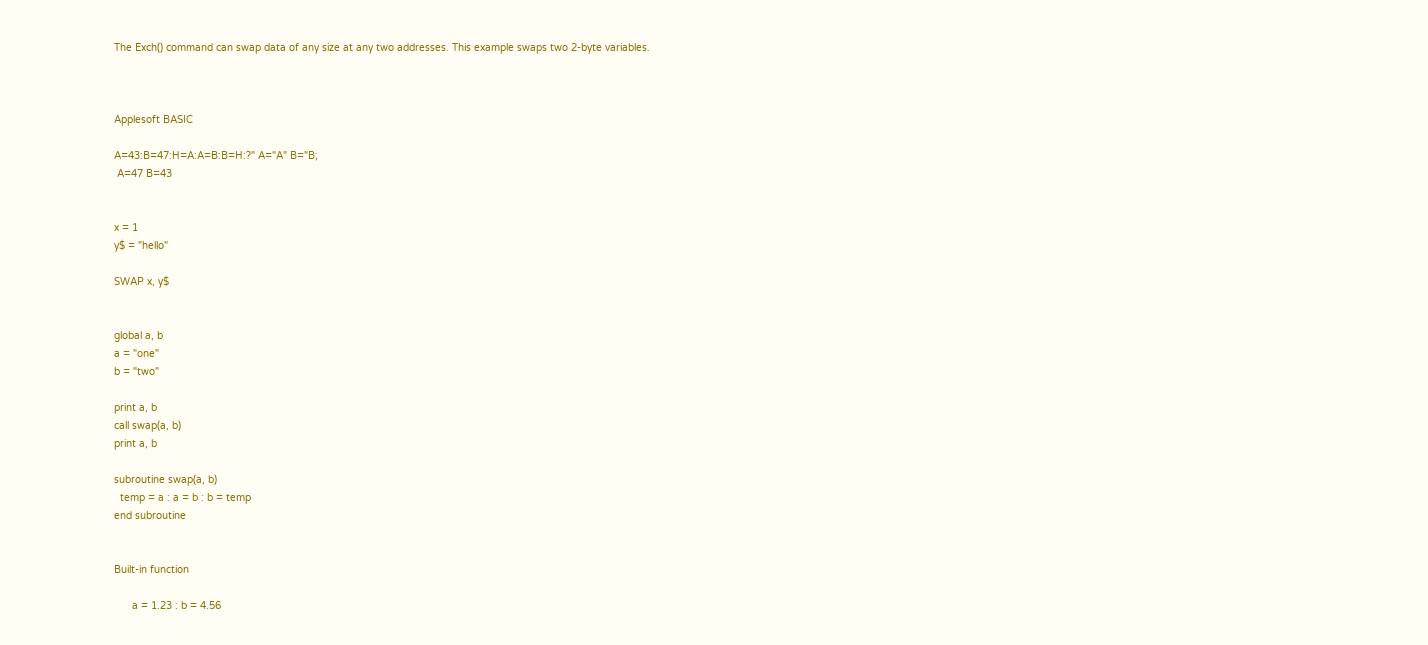The Exch() command can swap data of any size at any two addresses. This example swaps two 2-byte variables.



Applesoft BASIC

A=43:B=47:H=A:A=B:B=H:?" A="A" B="B;
 A=47 B=43


x = 1
y$ = "hello"

SWAP x, y$


global a, b
a = "one"
b = "two"

print a, b
call swap(a, b)
print a, b

subroutine swap(a, b)
  temp = a : a = b : b = temp
end subroutine


Built-in function

      a = 1.23 : b = 4.56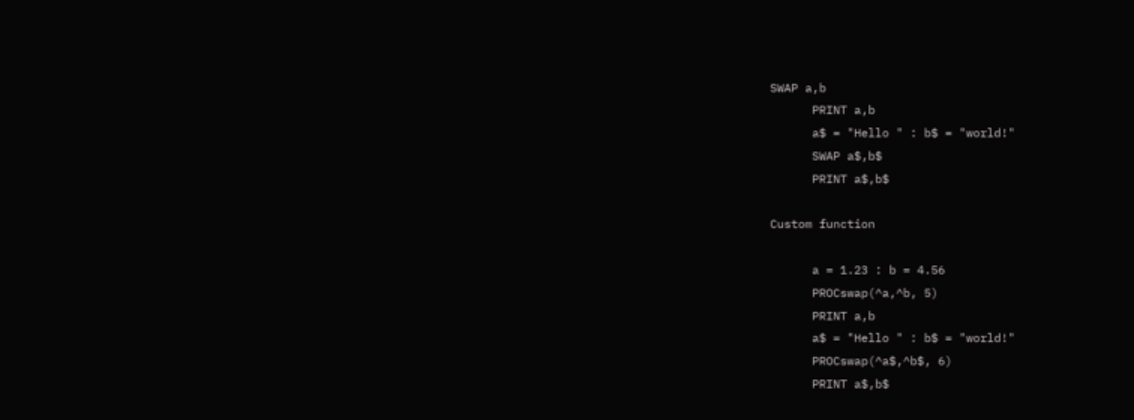SWAP a,b
      PRINT a,b
      a$ = "Hello " : b$ = "world!"
      SWAP a$,b$
      PRINT a$,b$

Custom function

      a = 1.23 : b = 4.56
      PROCswap(^a,^b, 5)
      PRINT a,b
      a$ = "Hello " : b$ = "world!"
      PROCswap(^a$,^b$, 6)
      PRINT a$,b$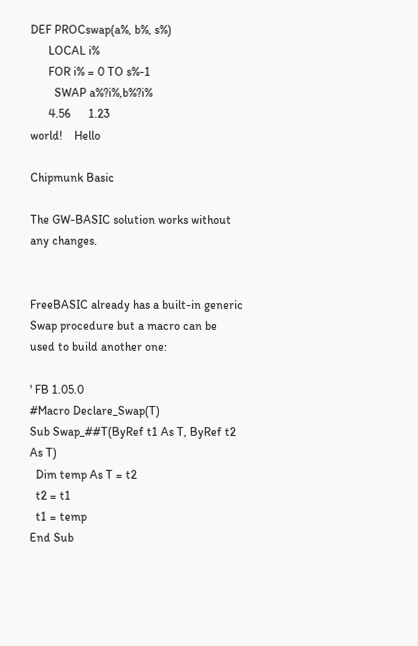DEF PROCswap(a%, b%, s%)
      LOCAL i%
      FOR i% = 0 TO s%-1
        SWAP a%?i%,b%?i%
      4.56      1.23
world!    Hello

Chipmunk Basic

The GW-BASIC solution works without any changes.


FreeBASIC already has a built-in generic Swap procedure but a macro can be used to build another one:

' FB 1.05.0
#Macro Declare_Swap(T)
Sub Swap_##T(ByRef t1 As T, ByRef t2 As T)
  Dim temp As T = t2
  t2 = t1
  t1 = temp
End Sub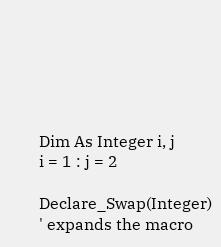Dim As Integer i, j
i = 1 : j = 2

Declare_Swap(Integer) ' expands the macro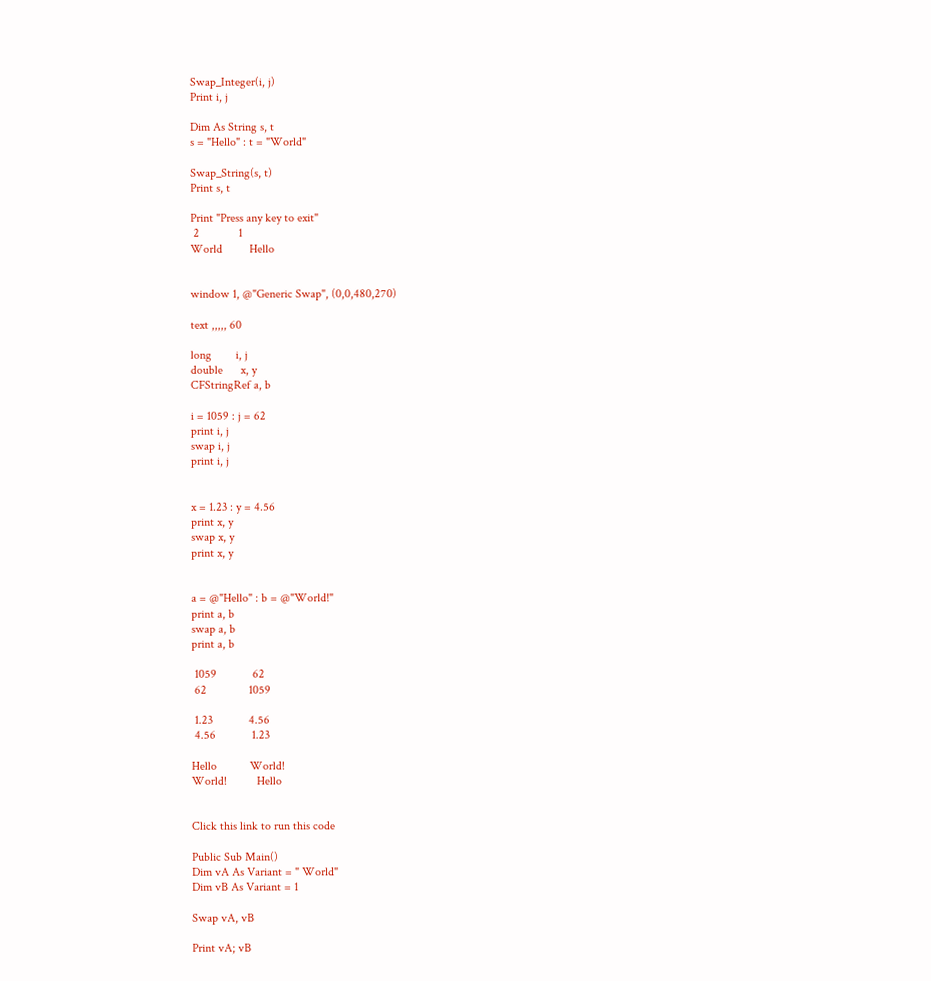Swap_Integer(i, j)
Print i, j

Dim As String s, t
s = "Hello" : t = "World"

Swap_String(s, t)
Print s, t

Print "Press any key to exit"
 2             1
World         Hello


window 1, @"Generic Swap", (0,0,480,270)

text ,,,,, 60

long        i, j
double      x, y
CFStringRef a, b

i = 1059 : j = 62
print i, j
swap i, j
print i, j


x = 1.23 : y = 4.56
print x, y
swap x, y
print x, y


a = @"Hello" : b = @"World!"
print a, b
swap a, b
print a, b

 1059            62
 62              1059

 1.23            4.56
 4.56            1.23

Hello           World!
World!          Hello


Click this link to run this code

Public Sub Main()
Dim vA As Variant = " World"
Dim vB As Variant = 1

Swap vA, vB

Print vA; vB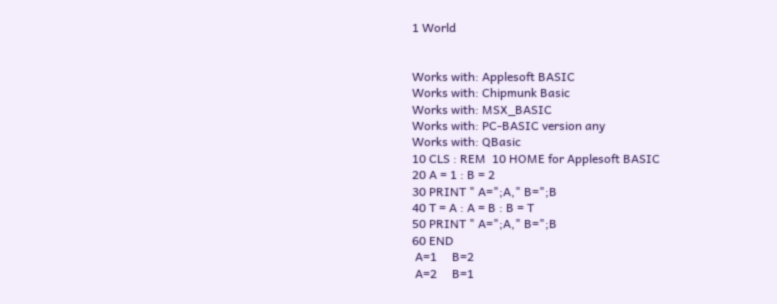1 World


Works with: Applesoft BASIC
Works with: Chipmunk Basic
Works with: MSX_BASIC
Works with: PC-BASIC version any
Works with: QBasic
10 CLS : REM  10 HOME for Applesoft BASIC
20 A = 1 : B = 2
30 PRINT " A=";A," B=";B
40 T = A : A = B : B = T
50 PRINT " A=";A," B=";B
60 END
 A=1     B=2
 A=2     B=1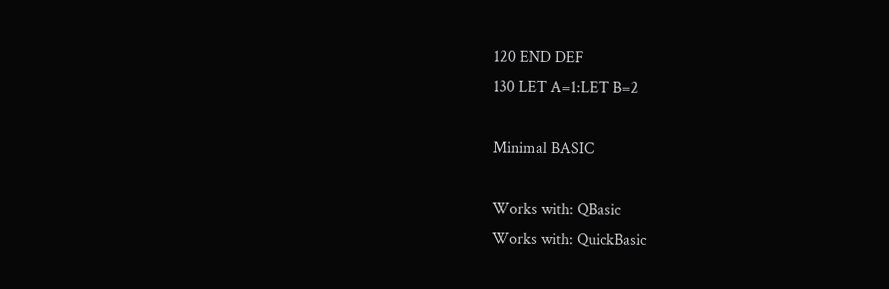120 END DEF
130 LET A=1:LET B=2

Minimal BASIC

Works with: QBasic
Works with: QuickBasic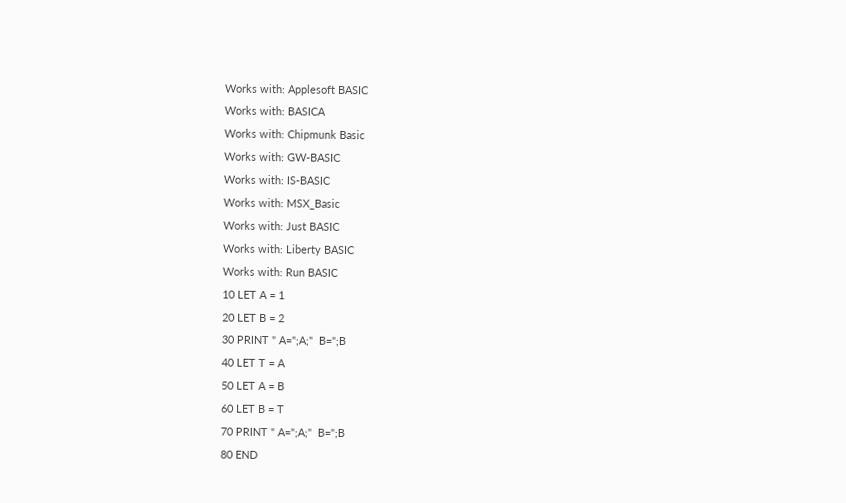Works with: Applesoft BASIC
Works with: BASICA
Works with: Chipmunk Basic
Works with: GW-BASIC
Works with: IS-BASIC
Works with: MSX_Basic
Works with: Just BASIC
Works with: Liberty BASIC
Works with: Run BASIC
10 LET A = 1
20 LET B = 2
30 PRINT " A=";A;"  B=";B
40 LET T = A
50 LET A = B
60 LET B = T
70 PRINT " A=";A;"  B=";B
80 END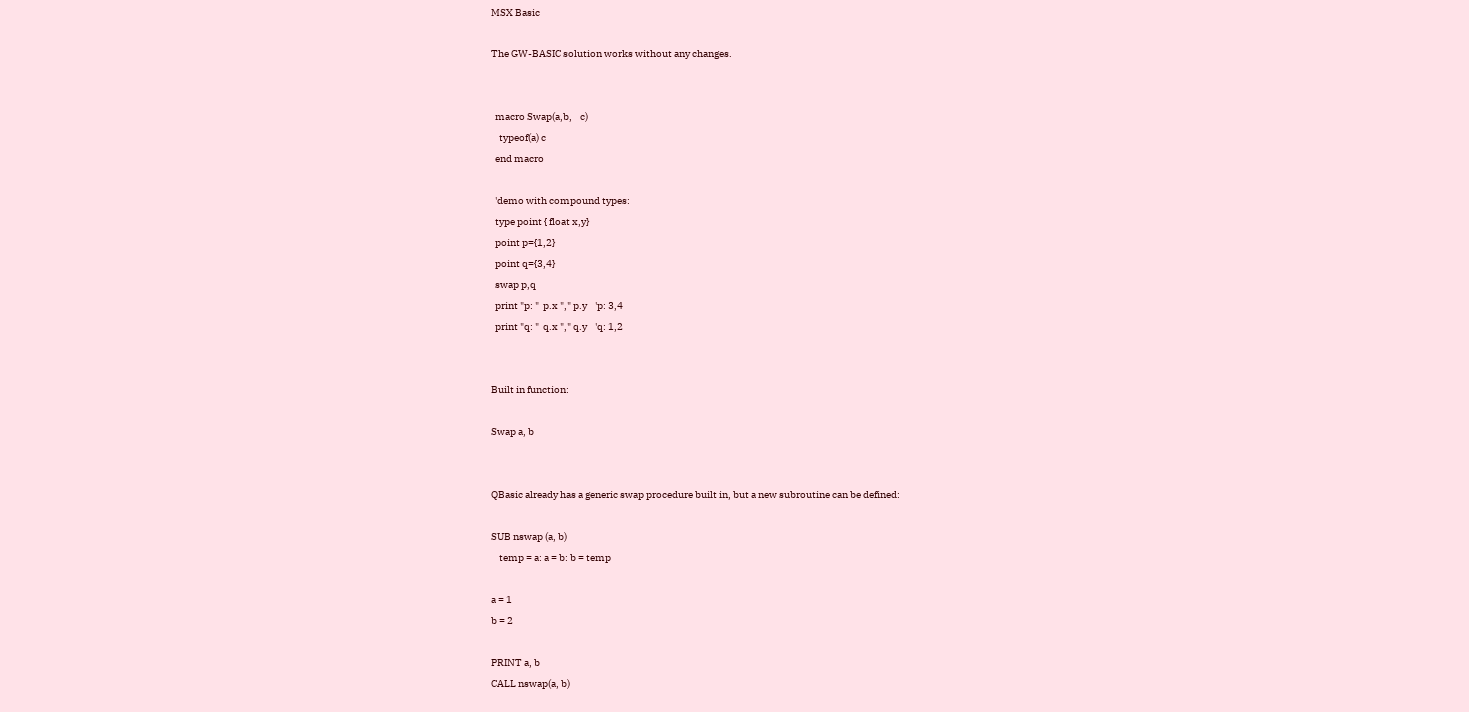MSX Basic

The GW-BASIC solution works without any changes.


  macro Swap(a,b,    c)
    typeof(a) c
  end macro

  'demo with compound types:
  type point { float x,y}
  point p={1,2}
  point q={3,4}
  swap p,q
  print "p: "  p.x "," p.y    'p: 3,4
  print "q: "  q.x "," q.y    'q: 1,2


Built in function:

Swap a, b


QBasic already has a generic swap procedure built in, but a new subroutine can be defined:

SUB nswap (a, b)
    temp = a: a = b: b = temp

a = 1
b = 2

PRINT a, b
CALL nswap(a, b)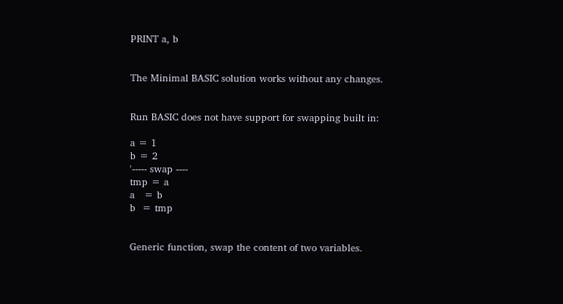PRINT a, b


The Minimal BASIC solution works without any changes.


Run BASIC does not have support for swapping built in:

a = 1
b = 2
'----- swap ----
tmp = a
a   = b
b  = tmp


Generic function, swap the content of two variables.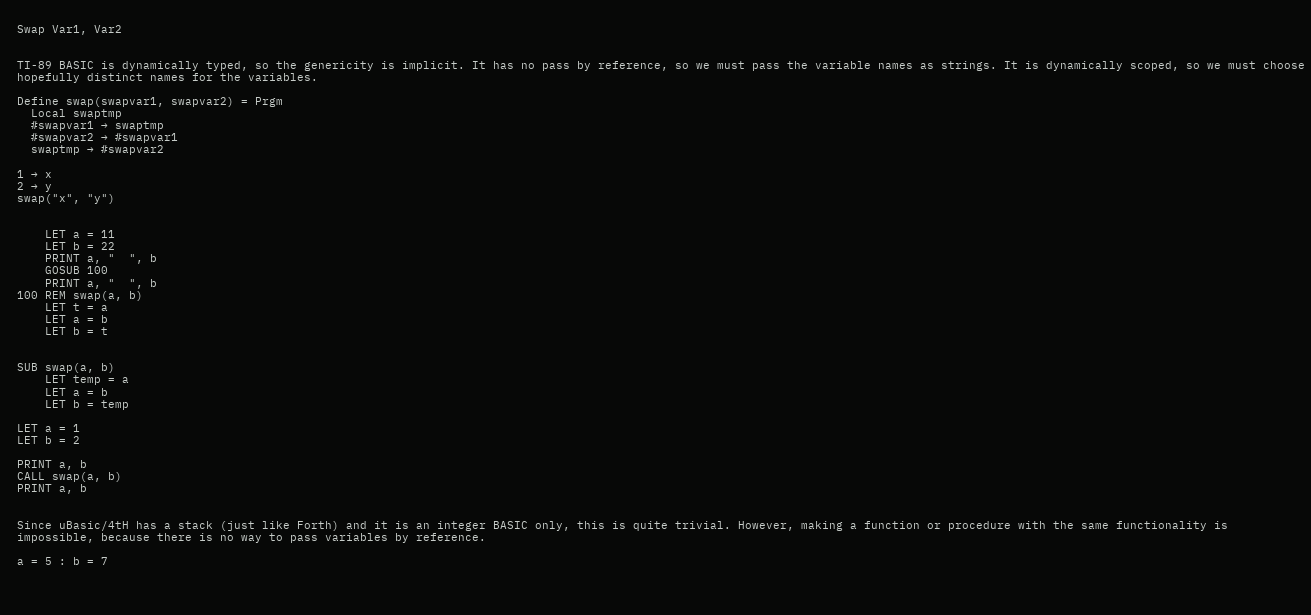Swap Var1, Var2


TI-89 BASIC is dynamically typed, so the genericity is implicit. It has no pass by reference, so we must pass the variable names as strings. It is dynamically scoped, so we must choose hopefully distinct names for the variables.

Define swap(swapvar1, swapvar2) = Prgm
  Local swaptmp
  #swapvar1 → swaptmp
  #swapvar2 → #swapvar1
  swaptmp → #swapvar2

1 → x
2 → y
swap("x", "y")


    LET a = 11
    LET b = 22
    PRINT a, "  ", b
    GOSUB 100
    PRINT a, "  ", b
100 REM swap(a, b)
    LET t = a
    LET a = b
    LET b = t


SUB swap(a, b)
    LET temp = a
    LET a = b
    LET b = temp

LET a = 1
LET b = 2

PRINT a, b
CALL swap(a, b)
PRINT a, b


Since uBasic/4tH has a stack (just like Forth) and it is an integer BASIC only, this is quite trivial. However, making a function or procedure with the same functionality is impossible, because there is no way to pass variables by reference.

a = 5 : b = 7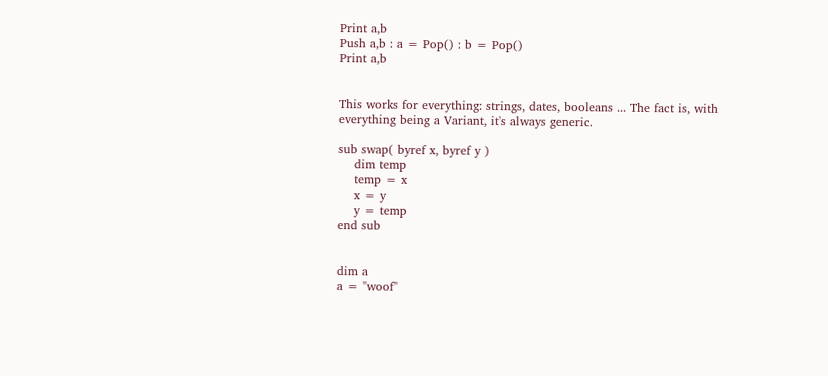Print a,b
Push a,b : a = Pop() : b = Pop()
Print a,b


This works for everything: strings, dates, booleans ... The fact is, with everything being a Variant, it's always generic.

sub swap( byref x, byref y )
    dim temp
    temp = x
    x = y
    y = temp
end sub


dim a
a = "woof"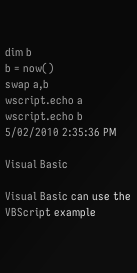dim b
b = now()
swap a,b
wscript.echo a
wscript.echo b
5/02/2010 2:35:36 PM

Visual Basic

Visual Basic can use the VBScript example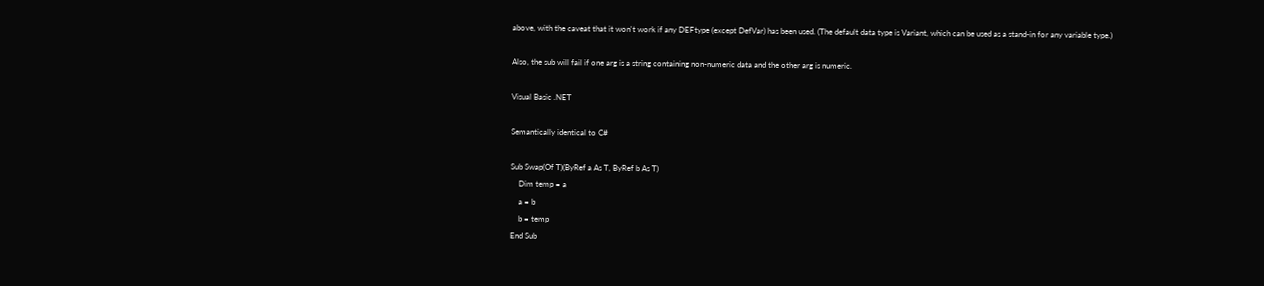above, with the caveat that it won't work if any DEFtype (except DefVar) has been used. (The default data type is Variant, which can be used as a stand-in for any variable type.)

Also, the sub will fail if one arg is a string containing non-numeric data and the other arg is numeric.

Visual Basic .NET

Semantically identical to C#

Sub Swap(Of T)(ByRef a As T, ByRef b As T)
    Dim temp = a
    a = b
    b = temp
End Sub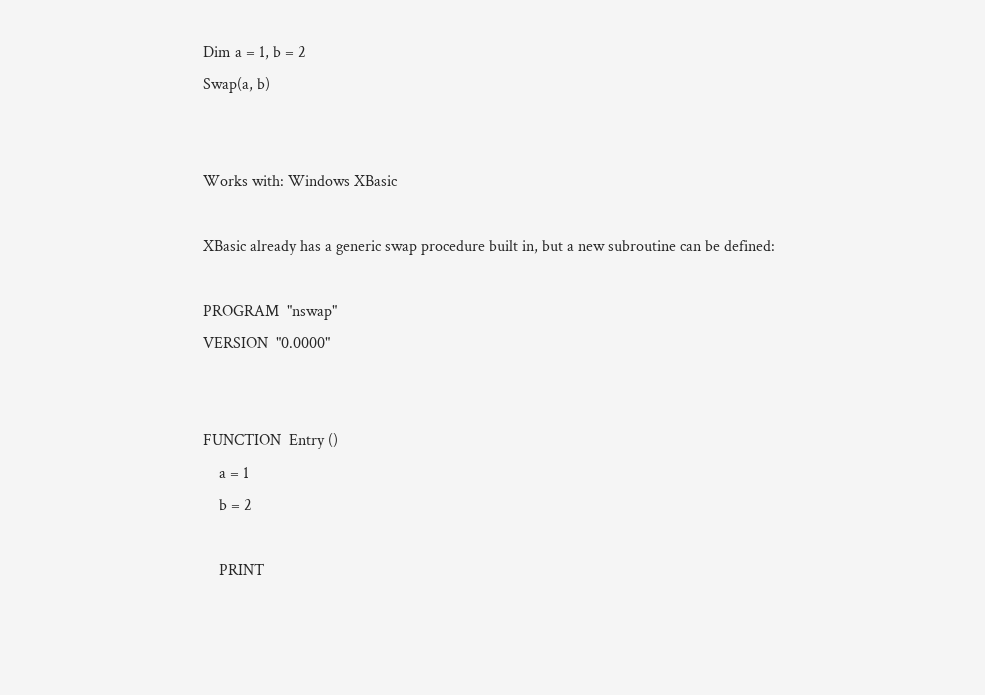Dim a = 1, b = 2
Swap(a, b)


Works with: Windows XBasic

XBasic already has a generic swap procedure built in, but a new subroutine can be defined:

PROGRAM  "nswap"
VERSION  "0.0000"


FUNCTION  Entry ()
    a = 1
    b = 2

    PRINT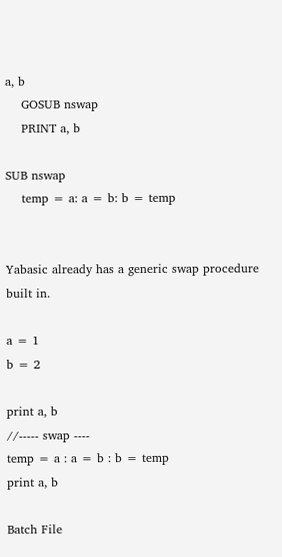a, b
    GOSUB nswap
    PRINT a, b

SUB nswap
    temp = a: a = b: b = temp


Yabasic already has a generic swap procedure built in.

a = 1
b = 2

print a, b
//----- swap ----
temp = a : a = b : b = temp
print a, b

Batch File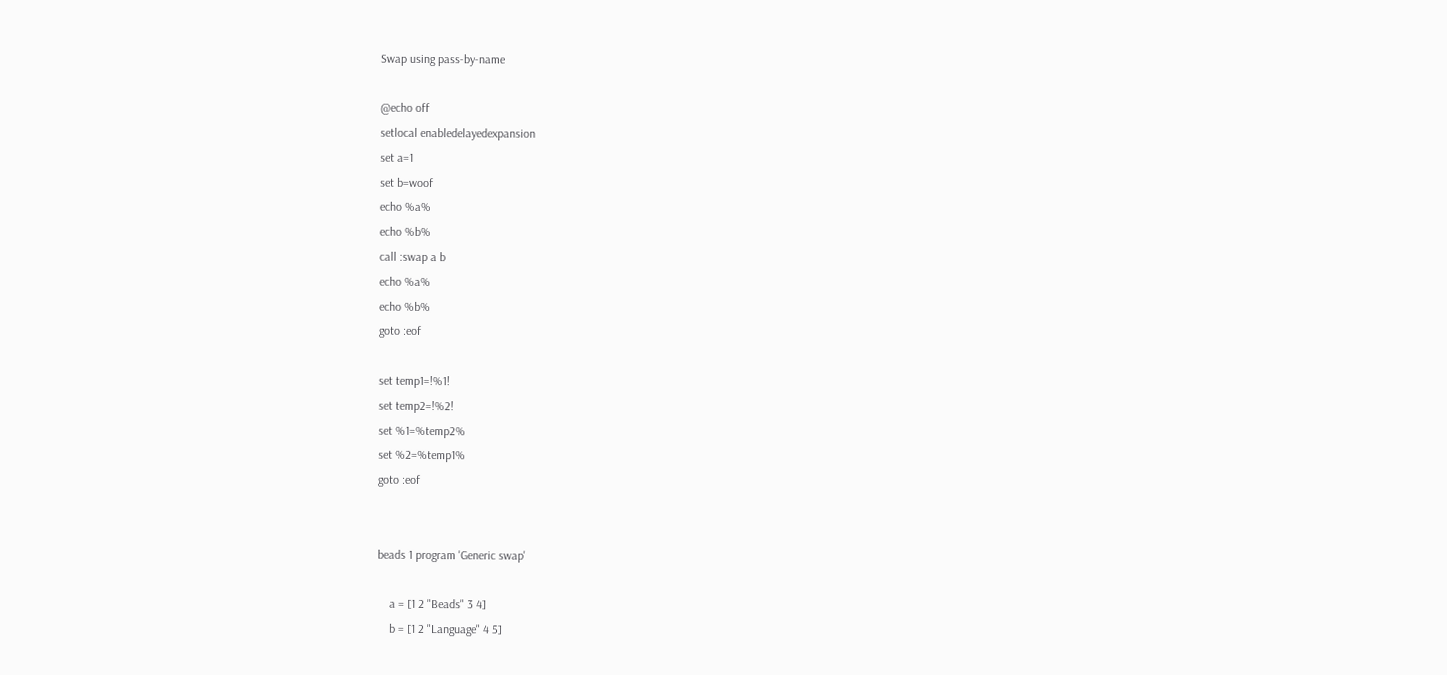Swap using pass-by-name

@echo off
setlocal enabledelayedexpansion
set a=1
set b=woof
echo %a%
echo %b%
call :swap a b
echo %a%
echo %b%
goto :eof

set temp1=!%1!
set temp2=!%2!
set %1=%temp2%
set %2=%temp1%
goto :eof


beads 1 program 'Generic swap'

    a = [1 2 "Beads" 3 4]
    b = [1 2 "Language" 4 5]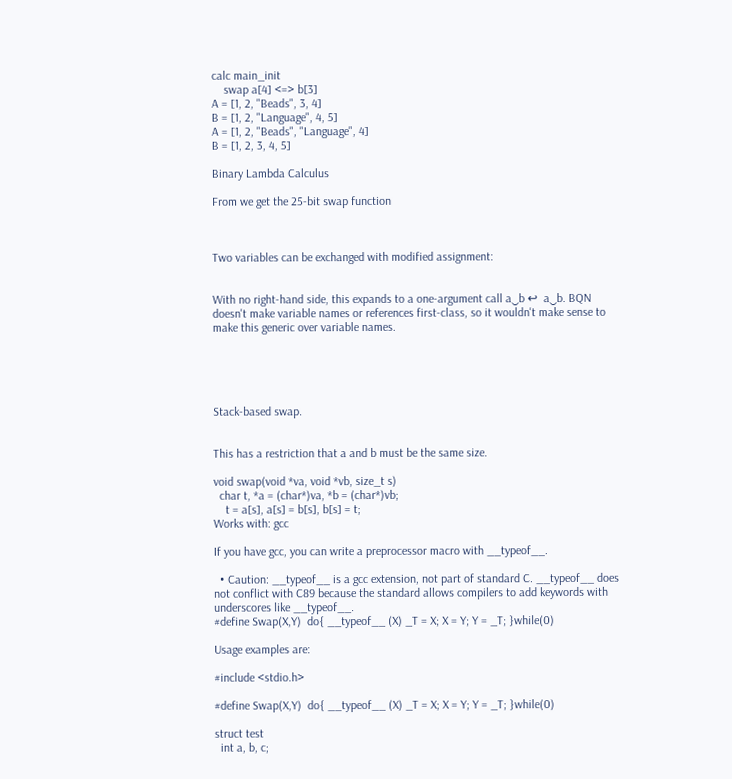calc main_init
    swap a[4] <=> b[3]
A = [1, 2, "Beads", 3, 4]
B = [1, 2, "Language", 4, 5]
A = [1, 2, "Beads", "Language", 4]
B = [1, 2, 3, 4, 5]

Binary Lambda Calculus

From we get the 25-bit swap function



Two variables can be exchanged with modified assignment:


With no right-hand side, this expands to a one-argument call a‿b ↩  a‿b. BQN doesn't make variable names or references first-class, so it wouldn't make sense to make this generic over variable names.





Stack-based swap.


This has a restriction that a and b must be the same size.

void swap(void *va, void *vb, size_t s)
  char t, *a = (char*)va, *b = (char*)vb;
    t = a[s], a[s] = b[s], b[s] = t;
Works with: gcc

If you have gcc, you can write a preprocessor macro with __typeof__.

  • Caution: __typeof__ is a gcc extension, not part of standard C. __typeof__ does not conflict with C89 because the standard allows compilers to add keywords with underscores like __typeof__.
#define Swap(X,Y)  do{ __typeof__ (X) _T = X; X = Y; Y = _T; }while(0)

Usage examples are:

#include <stdio.h>

#define Swap(X,Y)  do{ __typeof__ (X) _T = X; X = Y; Y = _T; }while(0)

struct test
  int a, b, c;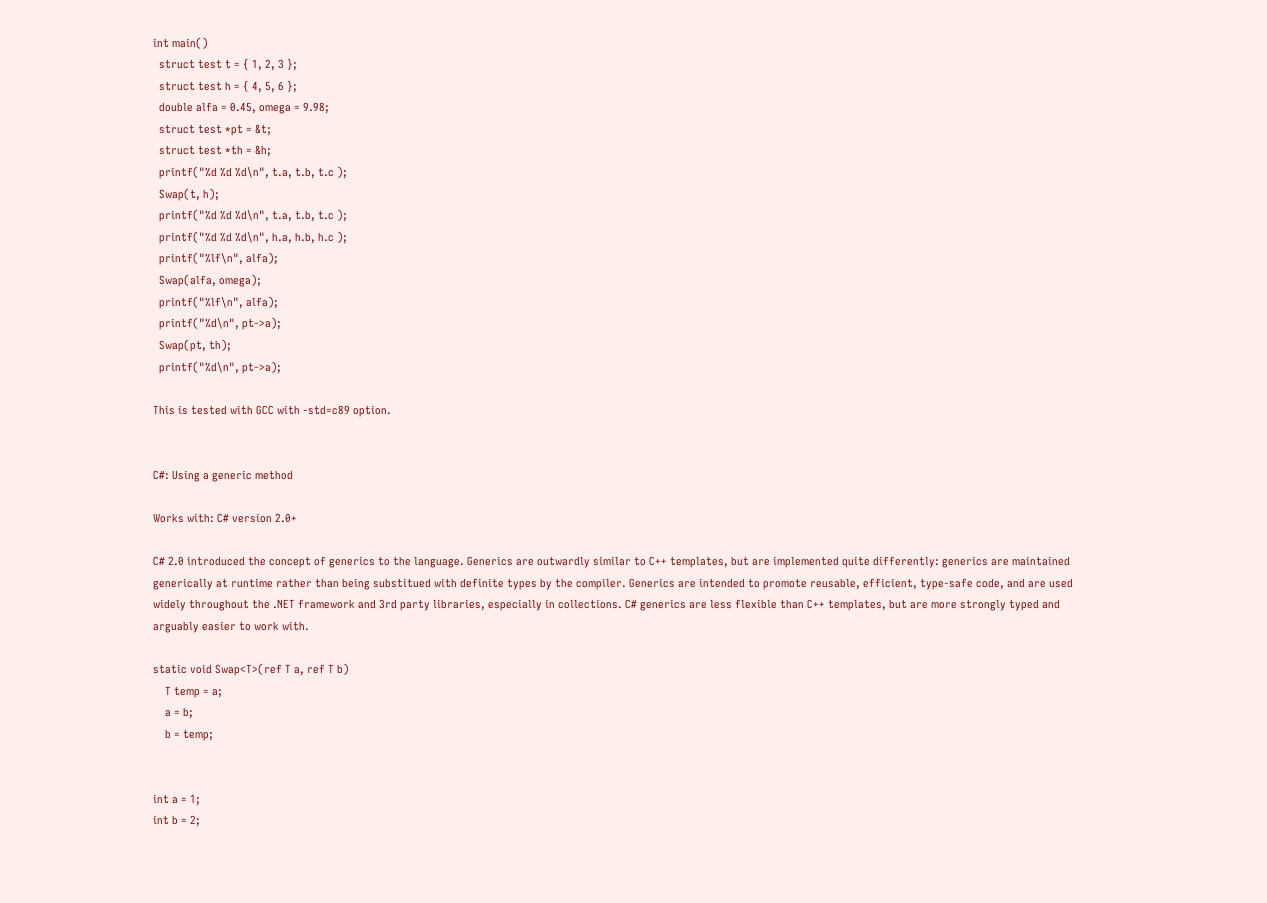int main()
  struct test t = { 1, 2, 3 };
  struct test h = { 4, 5, 6 };
  double alfa = 0.45, omega = 9.98;
  struct test *pt = &t;
  struct test *th = &h;
  printf("%d %d %d\n", t.a, t.b, t.c );
  Swap(t, h);
  printf("%d %d %d\n", t.a, t.b, t.c );
  printf("%d %d %d\n", h.a, h.b, h.c );
  printf("%lf\n", alfa);
  Swap(alfa, omega);
  printf("%lf\n", alfa);
  printf("%d\n", pt->a);
  Swap(pt, th);
  printf("%d\n", pt->a);

This is tested with GCC with -std=c89 option.


C#: Using a generic method

Works with: C# version 2.0+

C# 2.0 introduced the concept of generics to the language. Generics are outwardly similar to C++ templates, but are implemented quite differently: generics are maintained generically at runtime rather than being substitued with definite types by the compiler. Generics are intended to promote reusable, efficient, type-safe code, and are used widely throughout the .NET framework and 3rd party libraries, especially in collections. C# generics are less flexible than C++ templates, but are more strongly typed and arguably easier to work with.

static void Swap<T>(ref T a, ref T b)
    T temp = a;
    a = b;
    b = temp;


int a = 1;
int b = 2;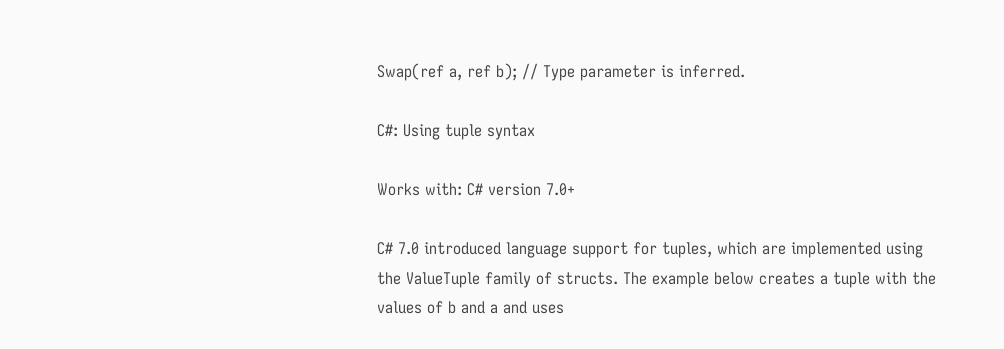Swap(ref a, ref b); // Type parameter is inferred.

C#: Using tuple syntax

Works with: C# version 7.0+

C# 7.0 introduced language support for tuples, which are implemented using the ValueTuple family of structs. The example below creates a tuple with the values of b and a and uses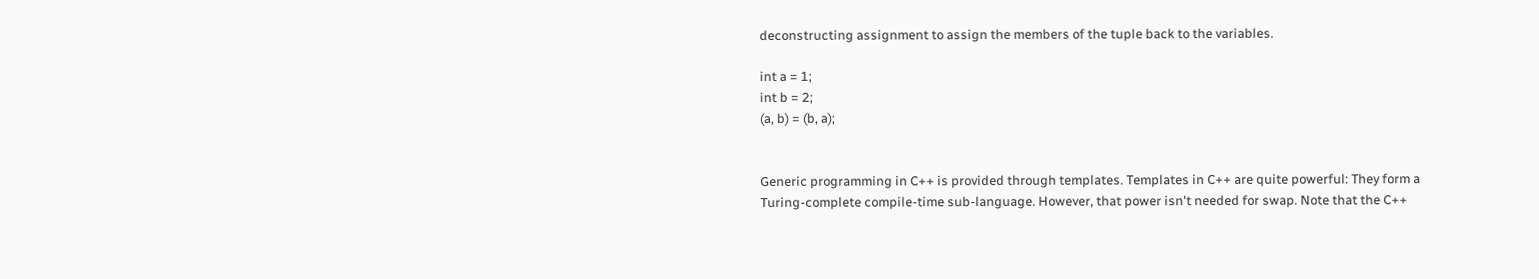deconstructing assignment to assign the members of the tuple back to the variables.

int a = 1;
int b = 2;
(a, b) = (b, a);


Generic programming in C++ is provided through templates. Templates in C++ are quite powerful: They form a Turing-complete compile-time sub-language. However, that power isn't needed for swap. Note that the C++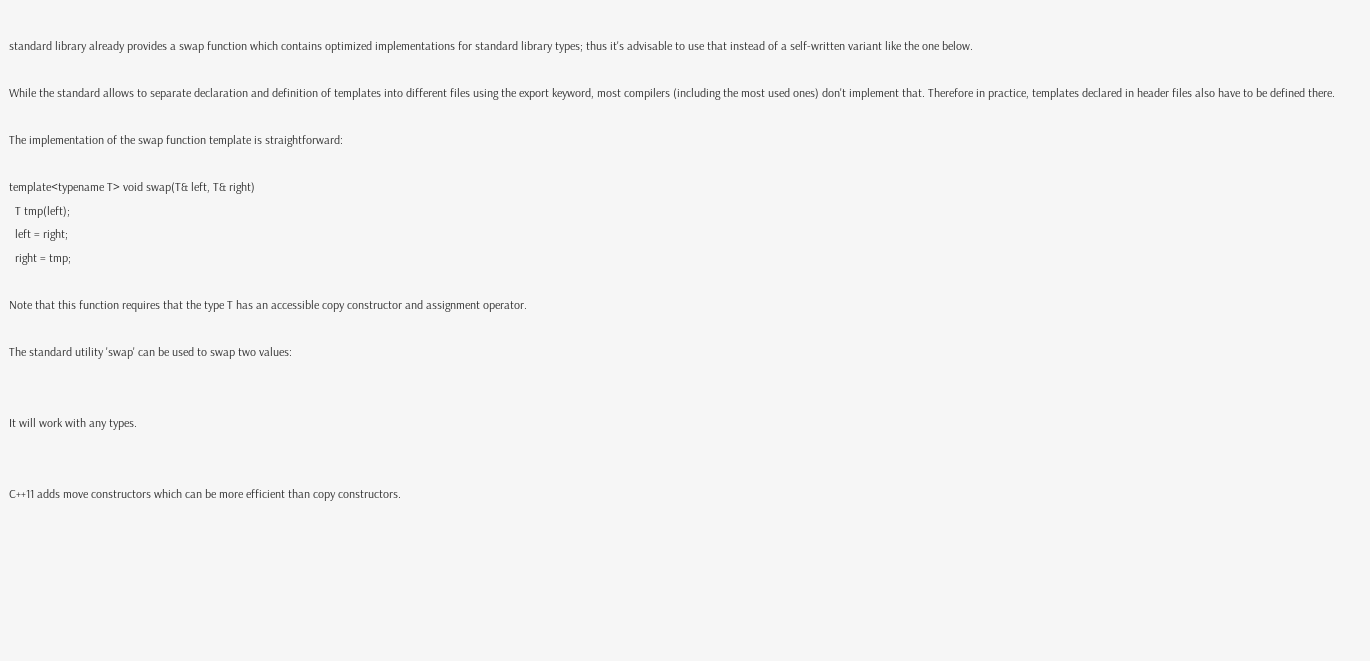standard library already provides a swap function which contains optimized implementations for standard library types; thus it's advisable to use that instead of a self-written variant like the one below.

While the standard allows to separate declaration and definition of templates into different files using the export keyword, most compilers (including the most used ones) don't implement that. Therefore in practice, templates declared in header files also have to be defined there.

The implementation of the swap function template is straightforward:

template<typename T> void swap(T& left, T& right)
  T tmp(left);
  left = right;
  right = tmp;

Note that this function requires that the type T has an accessible copy constructor and assignment operator.

The standard utility 'swap' can be used to swap two values:


It will work with any types.


C++11 adds move constructors which can be more efficient than copy constructors.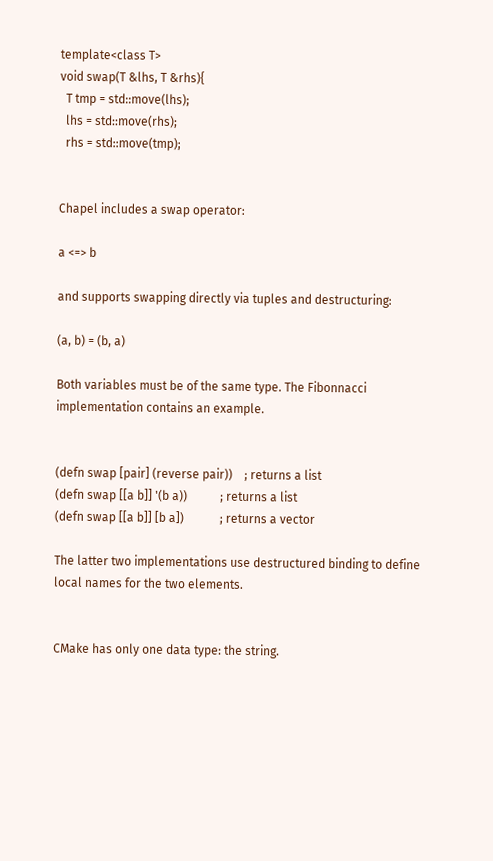template<class T>
void swap(T &lhs, T &rhs){
  T tmp = std::move(lhs);
  lhs = std::move(rhs);
  rhs = std::move(tmp);


Chapel includes a swap operator:

a <=> b

and supports swapping directly via tuples and destructuring:

(a, b) = (b, a)

Both variables must be of the same type. The Fibonnacci implementation contains an example.


(defn swap [pair] (reverse pair))    ; returns a list
(defn swap [[a b]] '(b a))           ; returns a list
(defn swap [[a b]] [b a])            ; returns a vector

The latter two implementations use destructured binding to define local names for the two elements.


CMake has only one data type: the string.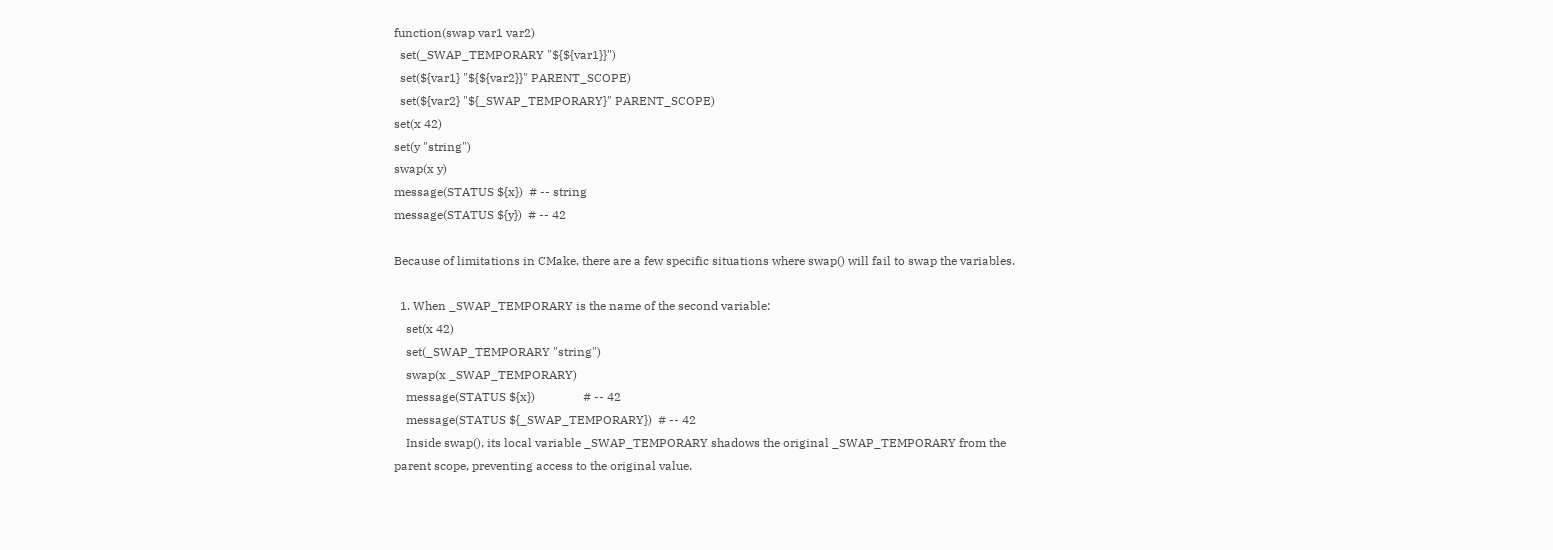function(swap var1 var2)
  set(_SWAP_TEMPORARY "${${var1}}")
  set(${var1} "${${var2}}" PARENT_SCOPE)
  set(${var2} "${_SWAP_TEMPORARY}" PARENT_SCOPE)
set(x 42)
set(y "string")
swap(x y)
message(STATUS ${x})  # -- string
message(STATUS ${y})  # -- 42

Because of limitations in CMake, there are a few specific situations where swap() will fail to swap the variables.

  1. When _SWAP_TEMPORARY is the name of the second variable:
    set(x 42)
    set(_SWAP_TEMPORARY "string")
    swap(x _SWAP_TEMPORARY)
    message(STATUS ${x})                # -- 42
    message(STATUS ${_SWAP_TEMPORARY})  # -- 42
    Inside swap(), its local variable _SWAP_TEMPORARY shadows the original _SWAP_TEMPORARY from the parent scope, preventing access to the original value.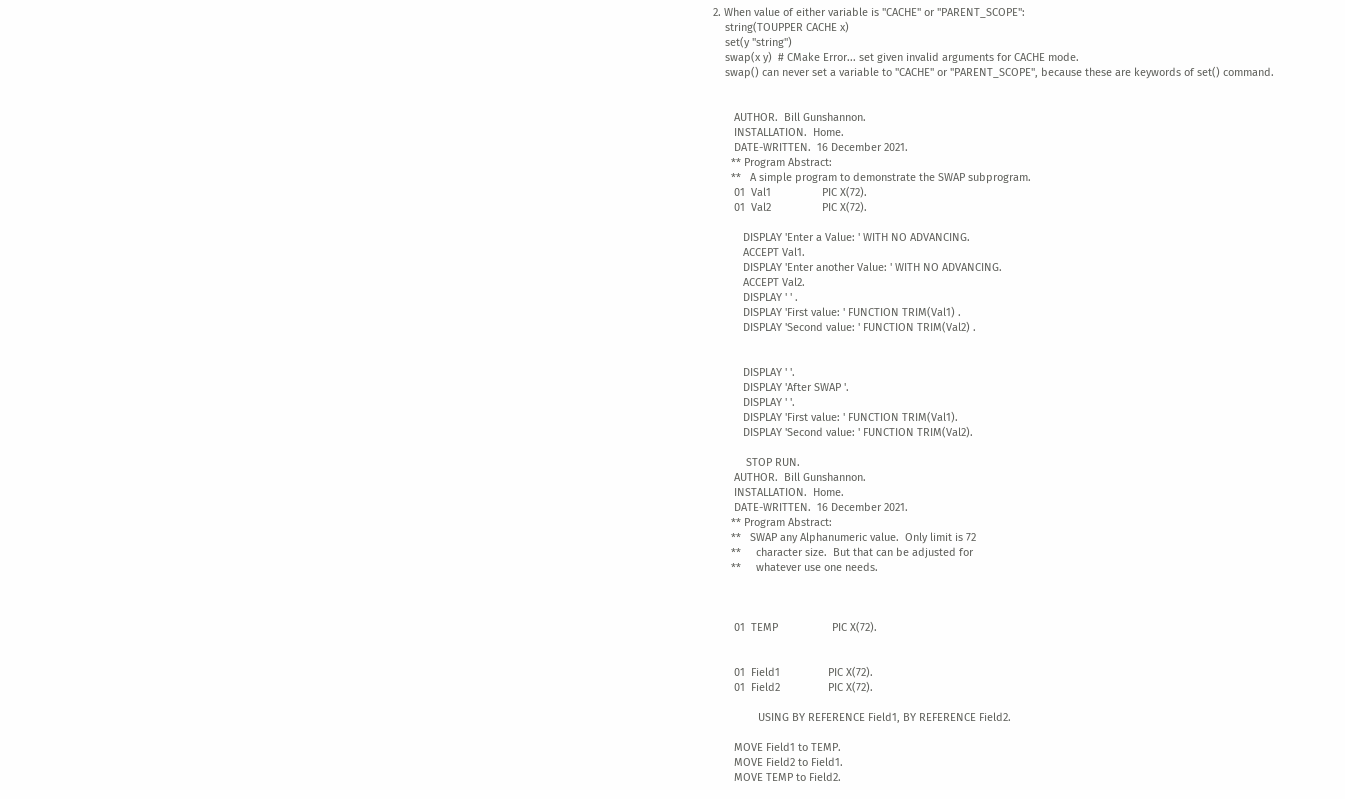2. When value of either variable is "CACHE" or "PARENT_SCOPE":
    string(TOUPPER CACHE x)
    set(y "string")
    swap(x y)  # CMake Error... set given invalid arguments for CACHE mode.
    swap() can never set a variable to "CACHE" or "PARENT_SCOPE", because these are keywords of set() command.


       AUTHOR.  Bill Gunshannon.
       INSTALLATION.  Home.
       DATE-WRITTEN.  16 December 2021.
      ** Program Abstract:
      **   A simple program to demonstrate the SWAP subprogram.
       01  Val1                 PIC X(72).
       01  Val2                 PIC X(72).

          DISPLAY 'Enter a Value: ' WITH NO ADVANCING.
          ACCEPT Val1.
          DISPLAY 'Enter another Value: ' WITH NO ADVANCING.
          ACCEPT Val2.
          DISPLAY ' ' .
          DISPLAY 'First value: ' FUNCTION TRIM(Val1) .
          DISPLAY 'Second value: ' FUNCTION TRIM(Val2) .


          DISPLAY ' '.
          DISPLAY 'After SWAP '.
          DISPLAY ' '.
          DISPLAY 'First value: ' FUNCTION TRIM(Val1).
          DISPLAY 'Second value: ' FUNCTION TRIM(Val2).

           STOP RUN.
       AUTHOR.  Bill Gunshannon.
       INSTALLATION.  Home.
       DATE-WRITTEN.  16 December 2021.
      ** Program Abstract:
      **   SWAP any Alphanumeric value.  Only limit is 72
      **     character size.  But that can be adjusted for
      **     whatever use one needs.



       01  TEMP                  PIC X(72).


       01  Field1                PIC X(72).
       01  Field2                PIC X(72).

               USING BY REFERENCE Field1, BY REFERENCE Field2.

       MOVE Field1 to TEMP.
       MOVE Field2 to Field1.
       MOVE TEMP to Field2.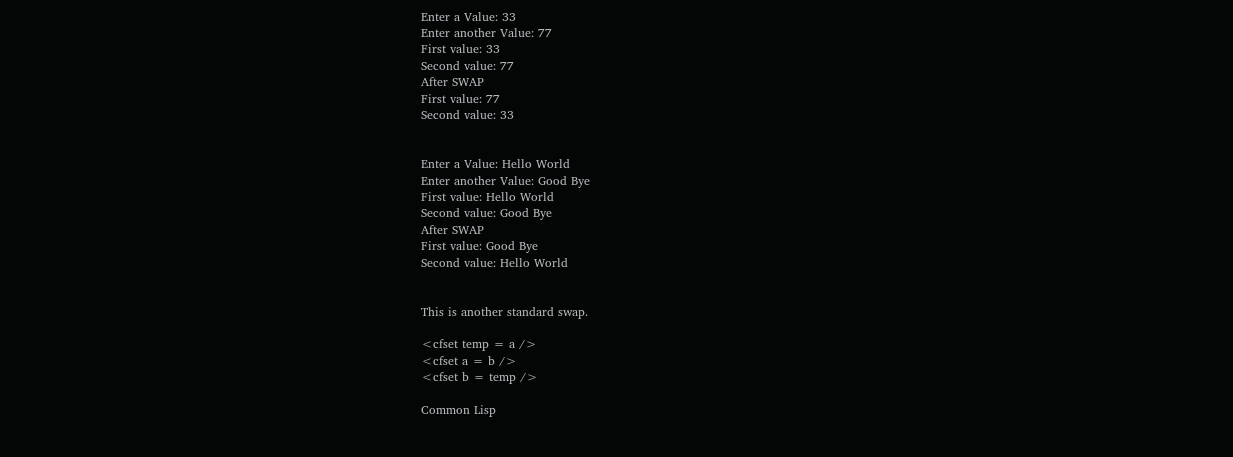Enter a Value: 33
Enter another Value: 77
First value: 33
Second value: 77
After SWAP
First value: 77
Second value: 33


Enter a Value: Hello World
Enter another Value: Good Bye
First value: Hello World
Second value: Good Bye
After SWAP
First value: Good Bye
Second value: Hello World


This is another standard swap.

<cfset temp = a />
<cfset a = b />
<cfset b = temp />

Common Lisp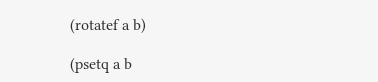(rotatef a b)

(psetq a b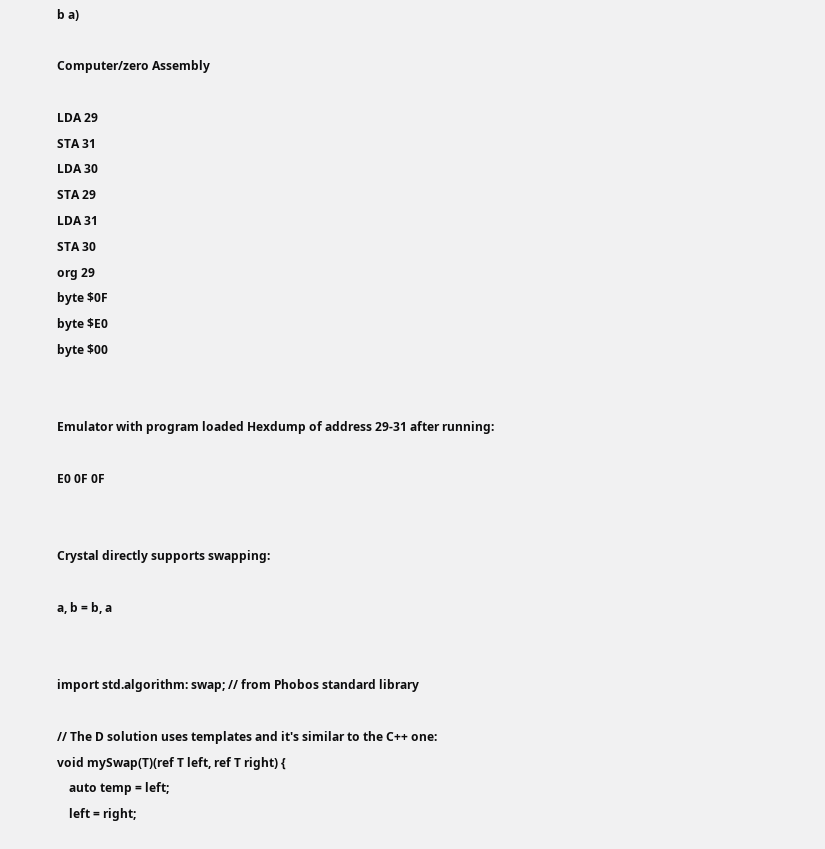b a)

Computer/zero Assembly

LDA 29
STA 31
LDA 30
STA 29
LDA 31
STA 30
org 29
byte $0F
byte $E0
byte $00


Emulator with program loaded Hexdump of address 29-31 after running:

E0 0F 0F


Crystal directly supports swapping:

a, b = b, a


import std.algorithm: swap; // from Phobos standard library

// The D solution uses templates and it's similar to the C++ one:
void mySwap(T)(ref T left, ref T right) {
    auto temp = left;
    left = right;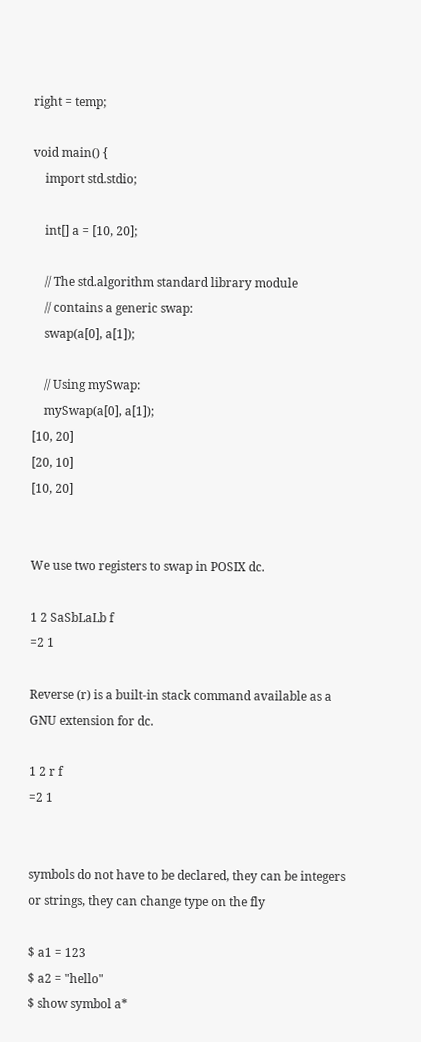right = temp;

void main() {
    import std.stdio;

    int[] a = [10, 20];

    // The std.algorithm standard library module
    // contains a generic swap:
    swap(a[0], a[1]);

    // Using mySwap:
    mySwap(a[0], a[1]);
[10, 20]
[20, 10]
[10, 20]


We use two registers to swap in POSIX dc.

1 2 SaSbLaLb f
=2 1

Reverse (r) is a built-in stack command available as a GNU extension for dc.

1 2 r f
=2 1


symbols do not have to be declared, they can be integers or strings, they can change type on the fly

$ a1 = 123
$ a2 = "hello"
$ show symbol a*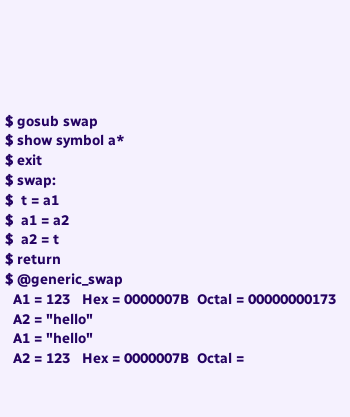$ gosub swap
$ show symbol a*
$ exit
$ swap:
$  t = a1
$  a1 = a2
$  a2 = t
$ return
$ @generic_swap
  A1 = 123   Hex = 0000007B  Octal = 00000000173
  A2 = "hello"
  A1 = "hello"
  A2 = 123   Hex = 0000007B  Octal =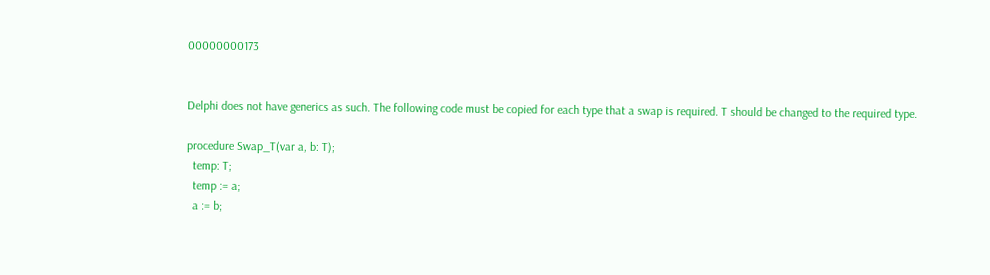00000000173


Delphi does not have generics as such. The following code must be copied for each type that a swap is required. T should be changed to the required type.

procedure Swap_T(var a, b: T);
  temp: T;
  temp := a;
  a := b;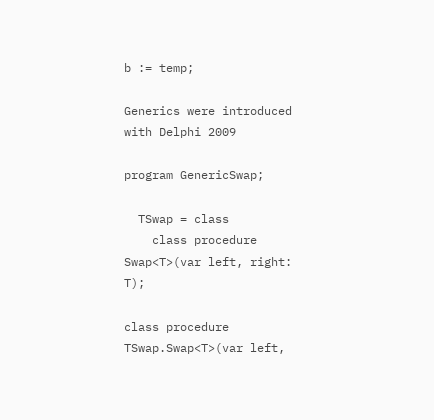b := temp;

Generics were introduced with Delphi 2009

program GenericSwap;

  TSwap = class
    class procedure Swap<T>(var left, right: T);

class procedure TSwap.Swap<T>(var left,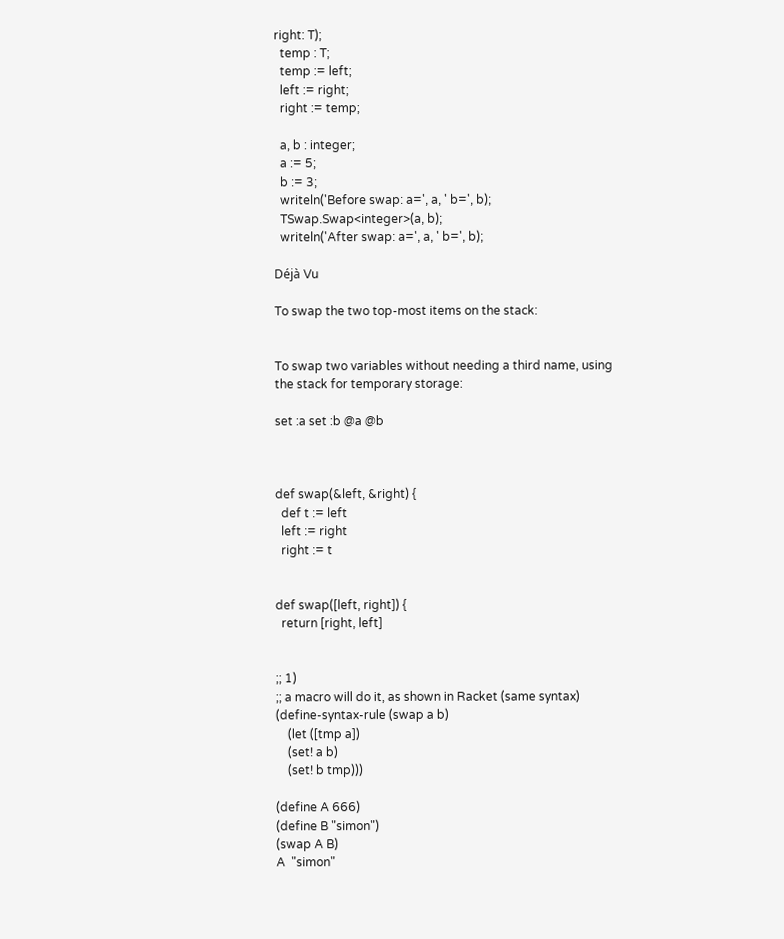right: T);
  temp : T;
  temp := left;
  left := right;
  right := temp;

  a, b : integer;
  a := 5;
  b := 3;
  writeln('Before swap: a=', a, ' b=', b);
  TSwap.Swap<integer>(a, b);
  writeln('After swap: a=', a, ' b=', b);

Déjà Vu

To swap the two top-most items on the stack:


To swap two variables without needing a third name, using the stack for temporary storage:

set :a set :b @a @b



def swap(&left, &right) {
  def t := left
  left := right
  right := t


def swap([left, right]) {
  return [right, left]


;; 1)
;; a macro will do it, as shown in Racket (same syntax)
(define-syntax-rule (swap a b)
    (let ([tmp a])
    (set! a b)
    (set! b tmp)))

(define A 666)
(define B "simon")
(swap A B)
A  "simon"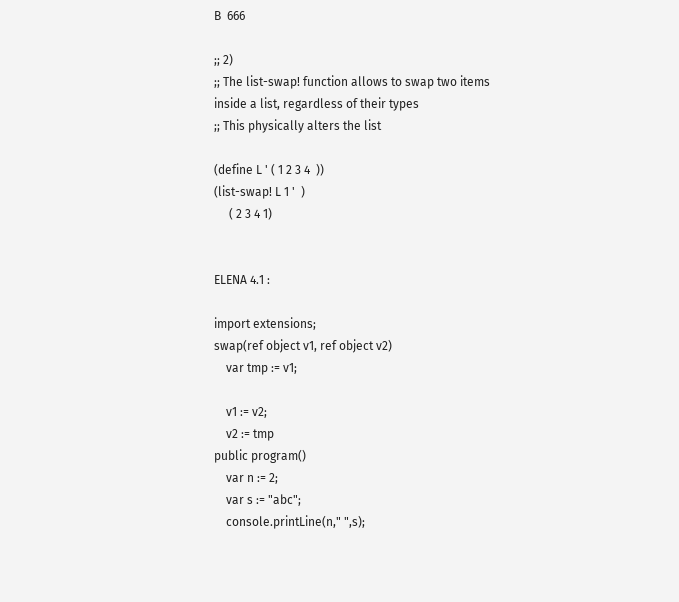B  666

;; 2)
;; The list-swap! function allows to swap two items inside a list, regardless of their types
;; This physically alters the list

(define L ' ( 1 2 3 4  ))
(list-swap! L 1 '  )
     ( 2 3 4 1)


ELENA 4.1 :

import extensions;
swap(ref object v1, ref object v2)
    var tmp := v1;

    v1 := v2;
    v2 := tmp
public program()
    var n := 2;
    var s := "abc";
    console.printLine(n," ",s);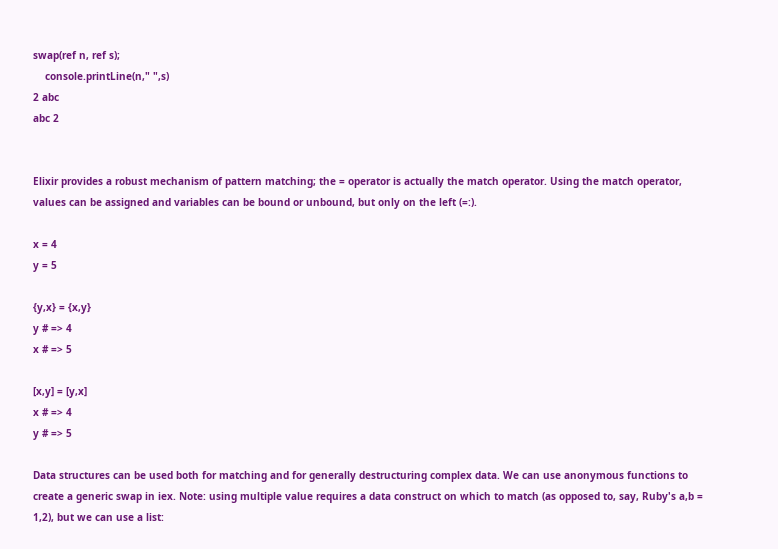swap(ref n, ref s);
    console.printLine(n," ",s)
2 abc
abc 2


Elixir provides a robust mechanism of pattern matching; the = operator is actually the match operator. Using the match operator, values can be assigned and variables can be bound or unbound, but only on the left (=:).

x = 4
y = 5

{y,x} = {x,y}
y # => 4
x # => 5

[x,y] = [y,x]
x # => 4
y # => 5

Data structures can be used both for matching and for generally destructuring complex data. We can use anonymous functions to create a generic swap in iex. Note: using multiple value requires a data construct on which to match (as opposed to, say, Ruby's a,b = 1,2), but we can use a list: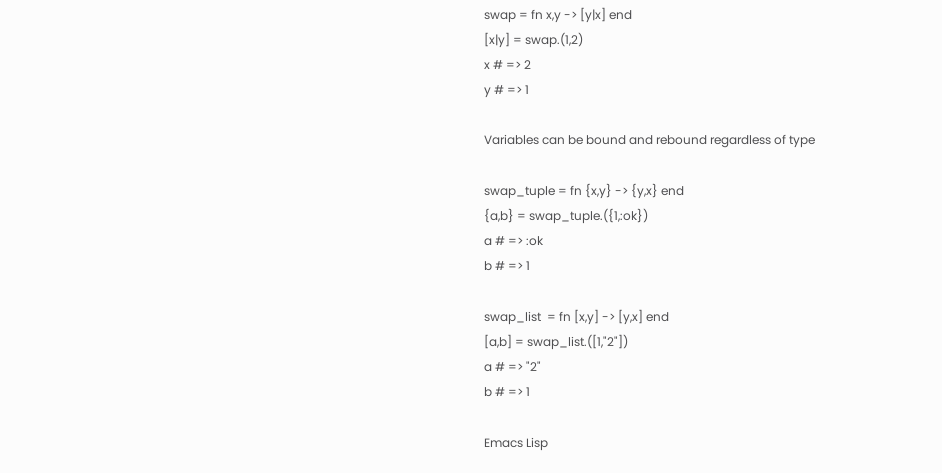swap = fn x,y -> [y|x] end
[x|y] = swap.(1,2)
x # => 2
y # => 1

Variables can be bound and rebound regardless of type

swap_tuple = fn {x,y} -> {y,x} end
{a,b} = swap_tuple.({1,:ok})
a # => :ok
b # => 1

swap_list  = fn [x,y] -> [y,x] end
[a,b] = swap_list.([1,"2"])
a # => "2"
b # => 1

Emacs Lisp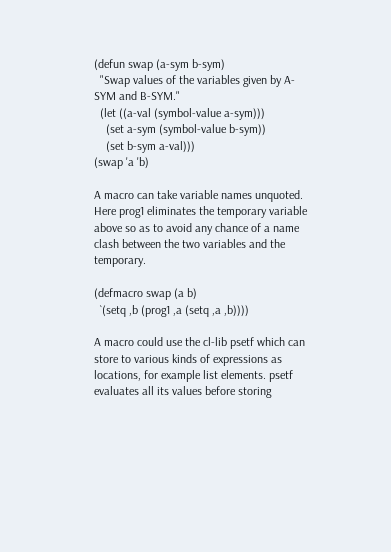(defun swap (a-sym b-sym)
  "Swap values of the variables given by A-SYM and B-SYM."
  (let ((a-val (symbol-value a-sym)))
    (set a-sym (symbol-value b-sym))
    (set b-sym a-val)))
(swap 'a 'b)

A macro can take variable names unquoted. Here prog1 eliminates the temporary variable above so as to avoid any chance of a name clash between the two variables and the temporary.

(defmacro swap (a b)
  `(setq ,b (prog1 ,a (setq ,a ,b))))

A macro could use the cl-lib psetf which can store to various kinds of expressions as locations, for example list elements. psetf evaluates all its values before storing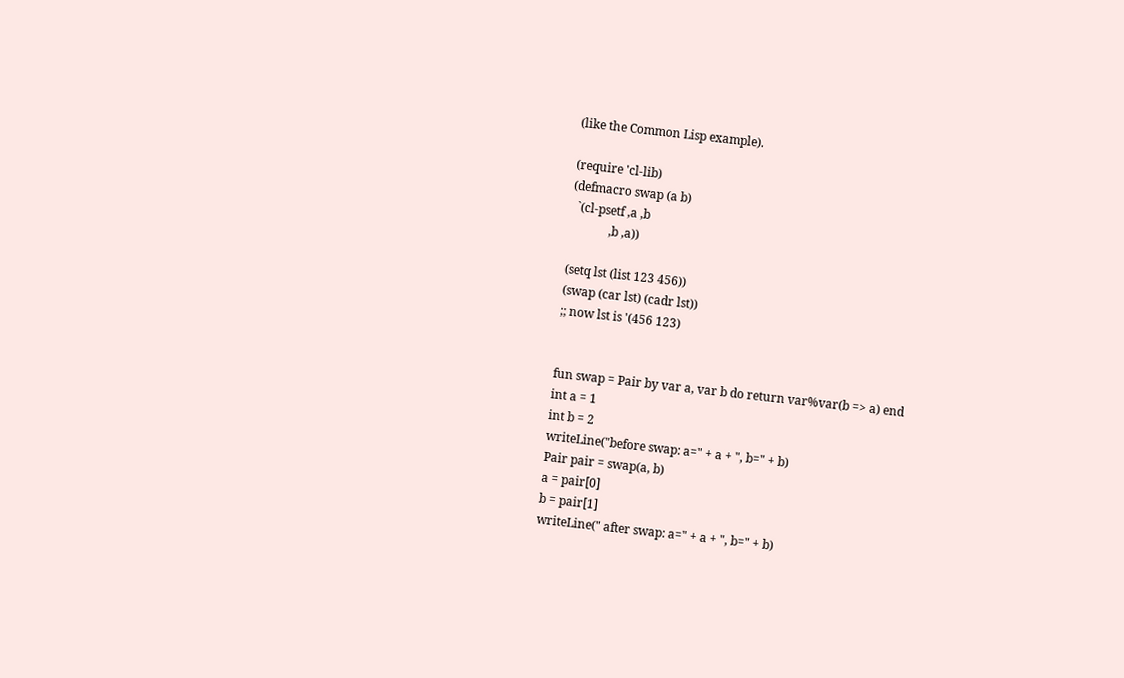(like the Common Lisp example).

(require 'cl-lib)
(defmacro swap (a b)
  `(cl-psetf ,a ,b
             ,b ,a))

(setq lst (list 123 456))
(swap (car lst) (cadr lst))
;; now lst is '(456 123)


fun swap = Pair by var a, var b do return var%var(b => a) end
int a = 1
int b = 2
writeLine("before swap: a=" + a + ", b=" + b)
Pair pair = swap(a, b)
a = pair[0]
b = pair[1]
writeLine(" after swap: a=" + a + ", b=" + b)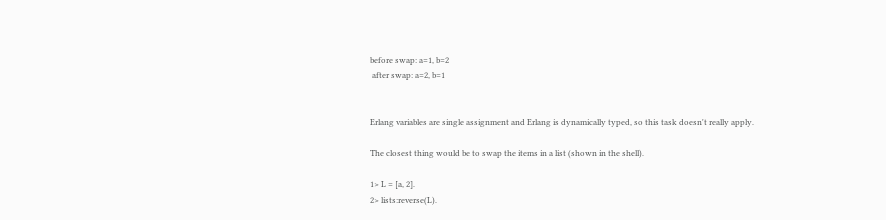before swap: a=1, b=2
 after swap: a=2, b=1


Erlang variables are single assignment and Erlang is dynamically typed, so this task doesn't really apply.

The closest thing would be to swap the items in a list (shown in the shell).

1> L = [a, 2].
2> lists:reverse(L).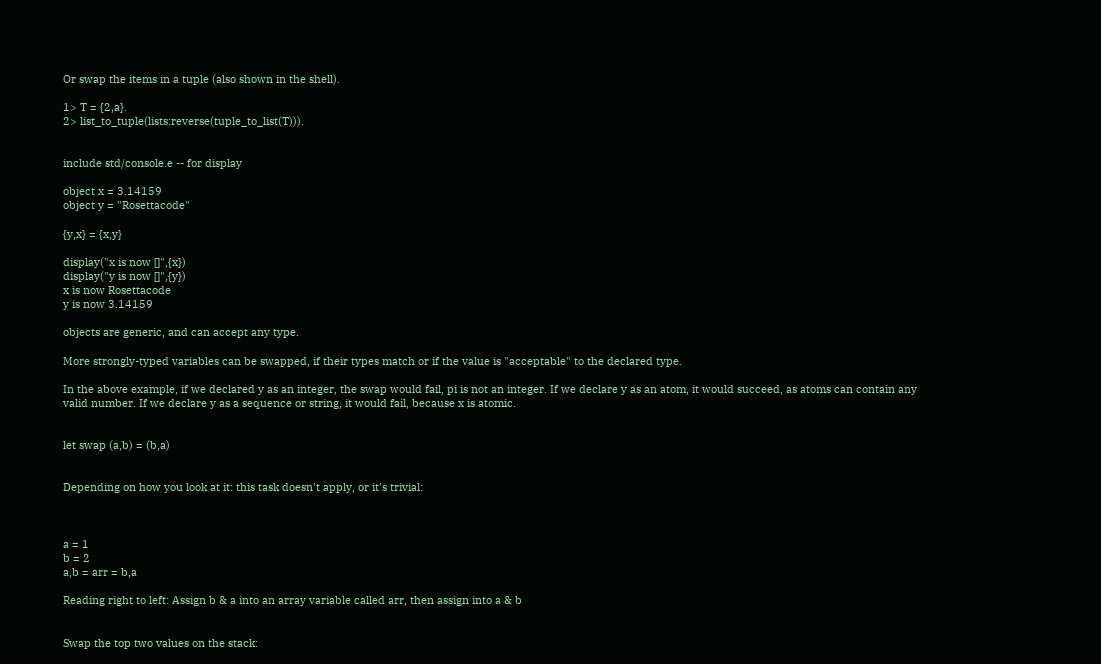Or swap the items in a tuple (also shown in the shell).

1> T = {2,a}.
2> list_to_tuple(lists:reverse(tuple_to_list(T))).


include std/console.e -- for display

object x = 3.14159
object y = "Rosettacode"

{y,x} = {x,y}

display("x is now []",{x})
display("y is now []",{y})
x is now Rosettacode
y is now 3.14159

objects are generic, and can accept any type.

More strongly-typed variables can be swapped, if their types match or if the value is "acceptable" to the declared type.

In the above example, if we declared y as an integer, the swap would fail, pi is not an integer. If we declare y as an atom, it would succeed, as atoms can contain any valid number. If we declare y as a sequence or string, it would fail, because x is atomic.


let swap (a,b) = (b,a)


Depending on how you look at it: this task doesn't apply, or it's trivial:



a = 1
b = 2
a,b = arr = b,a

Reading right to left: Assign b & a into an array variable called arr, then assign into a & b


Swap the top two values on the stack: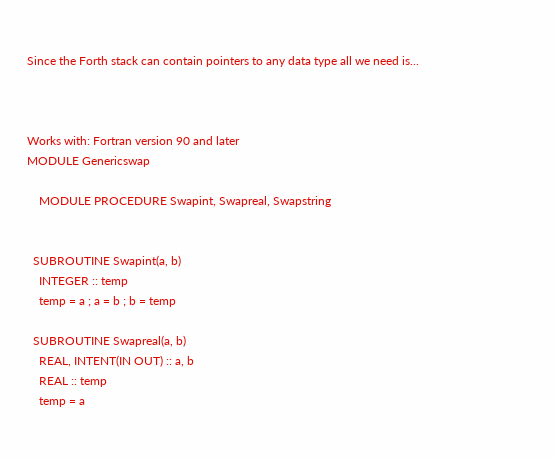Since the Forth stack can contain pointers to any data type all we need is...



Works with: Fortran version 90 and later
MODULE Genericswap

    MODULE PROCEDURE Swapint, Swapreal, Swapstring


  SUBROUTINE Swapint(a, b)
    INTEGER :: temp
    temp = a ; a = b ; b = temp

  SUBROUTINE Swapreal(a, b)
    REAL, INTENT(IN OUT) :: a, b
    REAL :: temp
    temp = a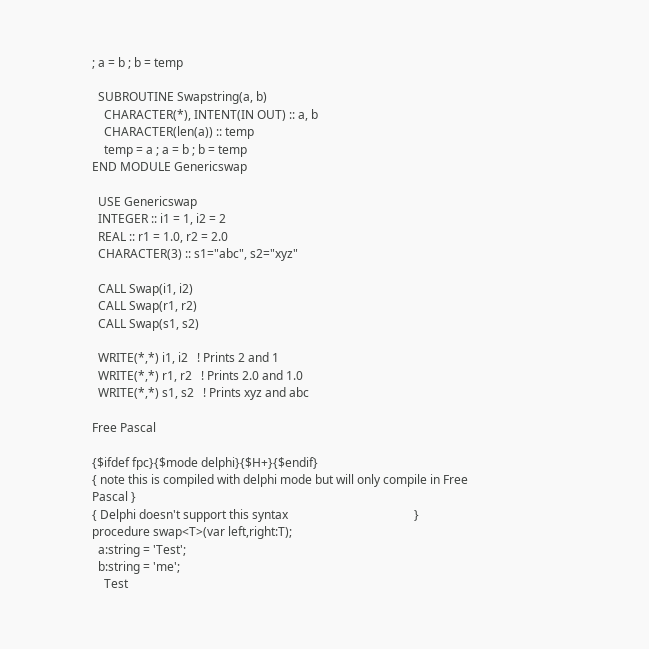; a = b ; b = temp

  SUBROUTINE Swapstring(a, b)
    CHARACTER(*), INTENT(IN OUT) :: a, b
    CHARACTER(len(a)) :: temp
    temp = a ; a = b ; b = temp
END MODULE Genericswap

  USE Genericswap
  INTEGER :: i1 = 1, i2 = 2
  REAL :: r1 = 1.0, r2 = 2.0
  CHARACTER(3) :: s1="abc", s2="xyz"

  CALL Swap(i1, i2)
  CALL Swap(r1, r2)
  CALL Swap(s1, s2)

  WRITE(*,*) i1, i2   ! Prints 2 and 1
  WRITE(*,*) r1, r2   ! Prints 2.0 and 1.0
  WRITE(*,*) s1, s2   ! Prints xyz and abc

Free Pascal

{$ifdef fpc}{$mode delphi}{$H+}{$endif}
{ note this is compiled with delphi mode but will only compile in Free Pascal }
{ Delphi doesn't support this syntax                                          }
procedure swap<T>(var left,right:T);
  a:string = 'Test';
  b:string = 'me';
    Test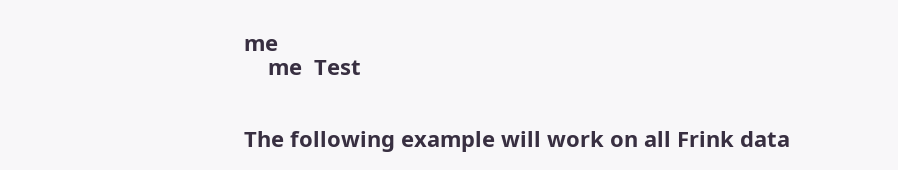me
    me  Test


The following example will work on all Frink data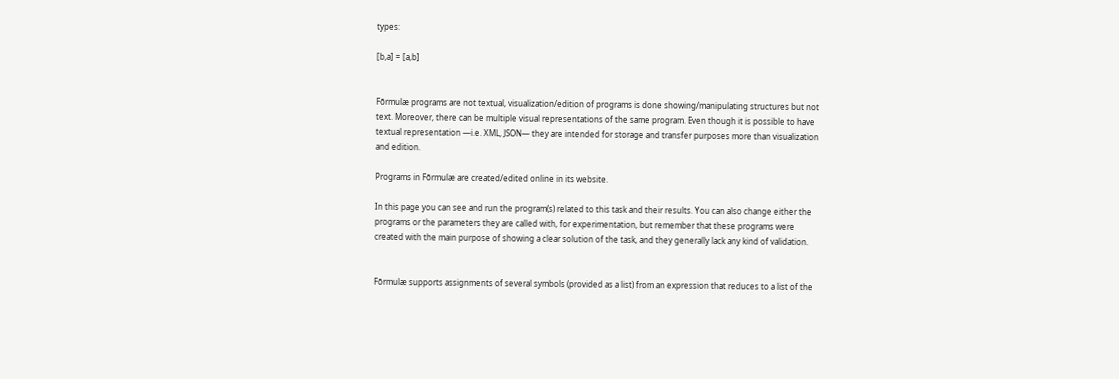types:

[b,a] = [a,b]


Fōrmulæ programs are not textual, visualization/edition of programs is done showing/manipulating structures but not text. Moreover, there can be multiple visual representations of the same program. Even though it is possible to have textual representation —i.e. XML, JSON— they are intended for storage and transfer purposes more than visualization and edition.

Programs in Fōrmulæ are created/edited online in its website.

In this page you can see and run the program(s) related to this task and their results. You can also change either the programs or the parameters they are called with, for experimentation, but remember that these programs were created with the main purpose of showing a clear solution of the task, and they generally lack any kind of validation.


Fōrmulæ supports assignments of several symbols (provided as a list) from an expression that reduces to a list of the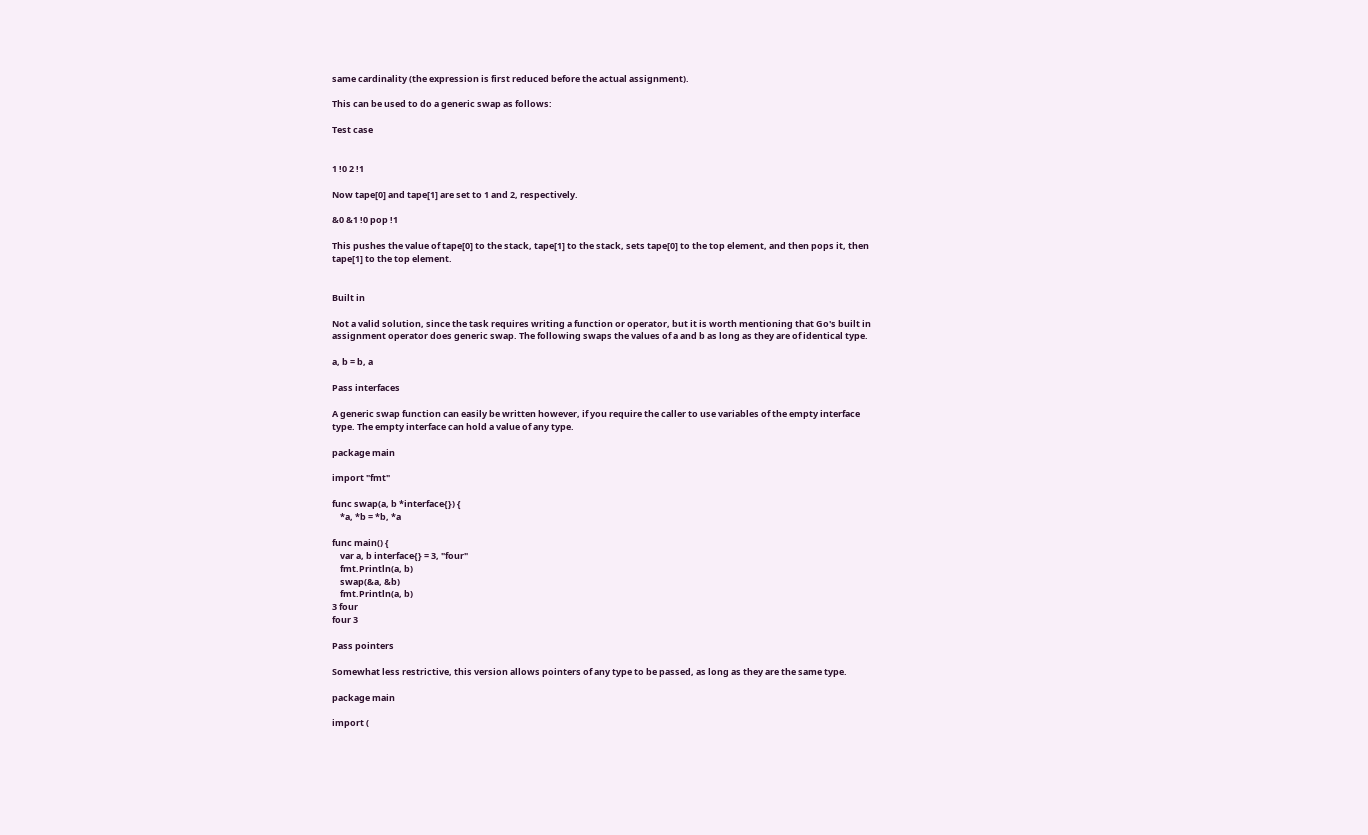same cardinality (the expression is first reduced before the actual assignment).

This can be used to do a generic swap as follows:

Test case


1 !0 2 !1

Now tape[0] and tape[1] are set to 1 and 2, respectively.

&0 &1 !0 pop !1

This pushes the value of tape[0] to the stack, tape[1] to the stack, sets tape[0] to the top element, and then pops it, then tape[1] to the top element.


Built in

Not a valid solution, since the task requires writing a function or operator, but it is worth mentioning that Go's built in assignment operator does generic swap. The following swaps the values of a and b as long as they are of identical type.

a, b = b, a

Pass interfaces

A generic swap function can easily be written however, if you require the caller to use variables of the empty interface type. The empty interface can hold a value of any type.

package main

import "fmt"

func swap(a, b *interface{}) {
    *a, *b = *b, *a

func main() {
    var a, b interface{} = 3, "four"
    fmt.Println(a, b)
    swap(&a, &b)
    fmt.Println(a, b)
3 four
four 3

Pass pointers

Somewhat less restrictive, this version allows pointers of any type to be passed, as long as they are the same type.

package main

import (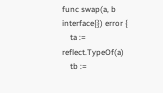func swap(a, b interface{}) error {
    ta := reflect.TypeOf(a)
    tb :=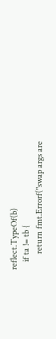reflect.TypeOf(b)
    if ta != tb {
        return fmt.Errorf("swap args are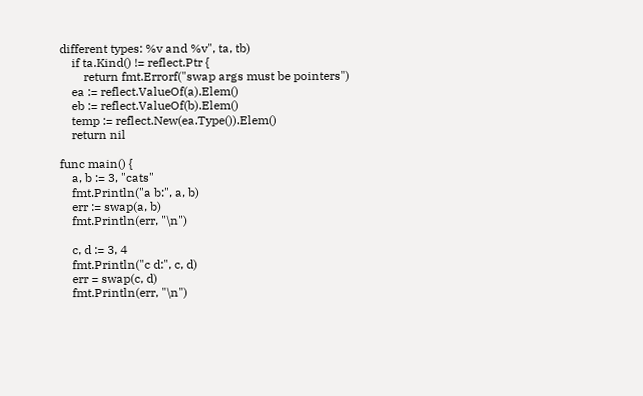different types: %v and %v", ta, tb)
    if ta.Kind() != reflect.Ptr {
        return fmt.Errorf("swap args must be pointers")
    ea := reflect.ValueOf(a).Elem()
    eb := reflect.ValueOf(b).Elem()
    temp := reflect.New(ea.Type()).Elem()
    return nil

func main() {
    a, b := 3, "cats"
    fmt.Println("a b:", a, b)
    err := swap(a, b)
    fmt.Println(err, "\n")

    c, d := 3, 4
    fmt.Println("c d:", c, d)
    err = swap(c, d)
    fmt.Println(err, "\n")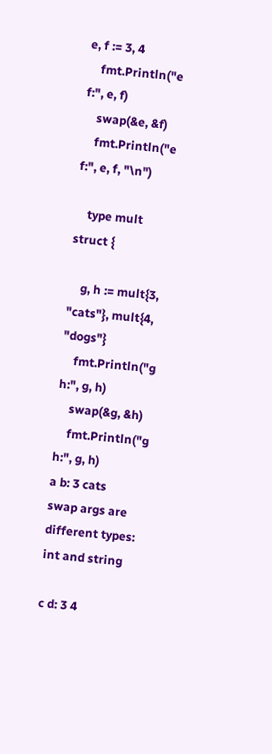e, f := 3, 4
    fmt.Println("e f:", e, f)
    swap(&e, &f)
    fmt.Println("e f:", e, f, "\n")

    type mult struct {

    g, h := mult{3, "cats"}, mult{4, "dogs"}
    fmt.Println("g h:", g, h)
    swap(&g, &h)
    fmt.Println("g h:", g, h)
a b: 3 cats
swap args are different types: int and string

c d: 3 4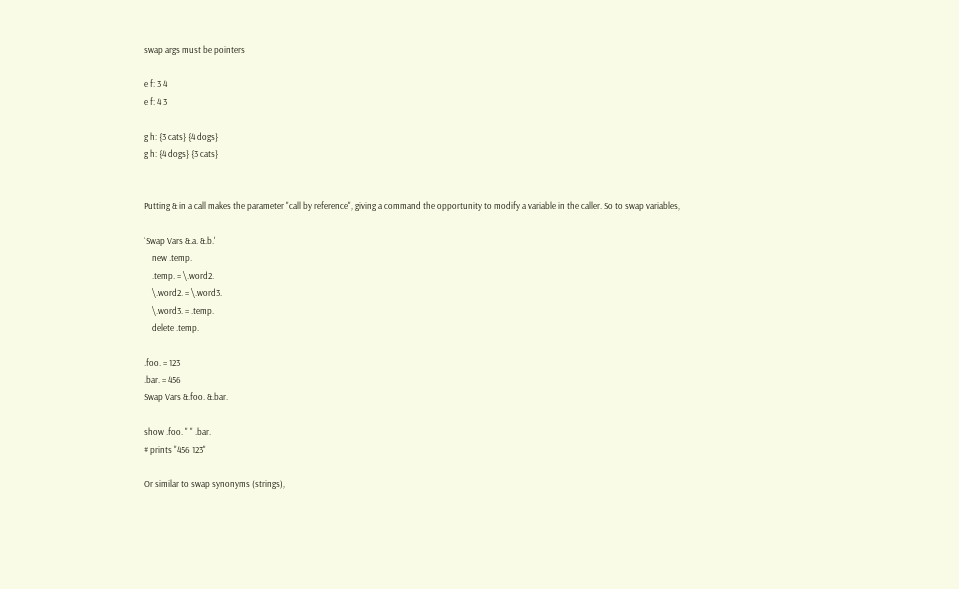swap args must be pointers

e f: 3 4
e f: 4 3

g h: {3 cats} {4 dogs}
g h: {4 dogs} {3 cats}


Putting & in a call makes the parameter "call by reference", giving a command the opportunity to modify a variable in the caller. So to swap variables,

`Swap Vars &.a. &.b.'
    new .temp.
    .temp. = \.word2.
    \.word2. = \.word3.
    \.word3. = .temp.
    delete .temp.

.foo. = 123
.bar. = 456
Swap Vars &.foo. &.bar.

show .foo. " " .bar.
# prints "456 123"

Or similar to swap synonyms (strings),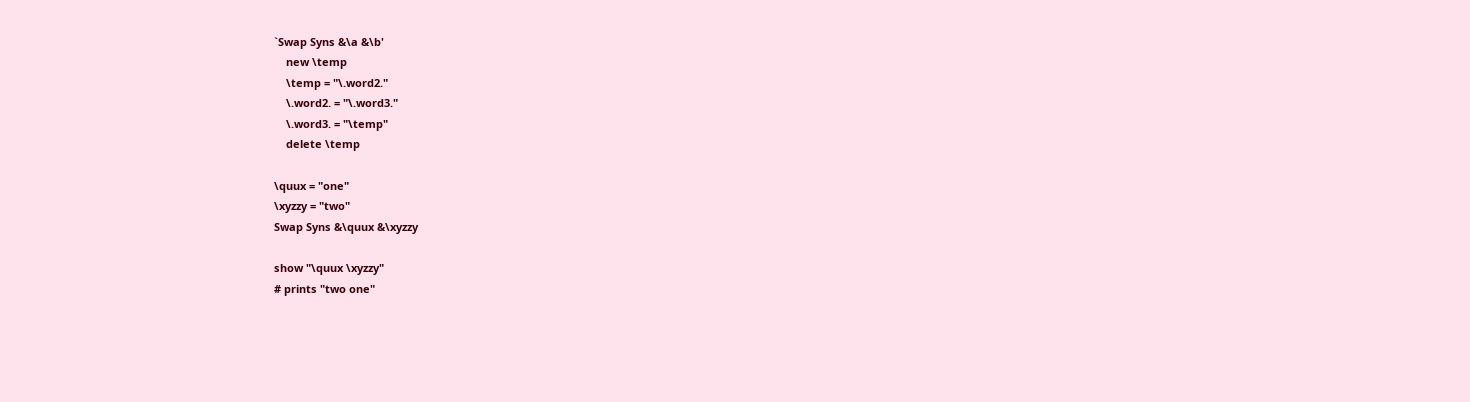`Swap Syns &\a &\b'
    new \temp
    \temp = "\.word2."
    \.word2. = "\.word3."
    \.word3. = "\temp"
    delete \temp

\quux = "one"
\xyzzy = "two"
Swap Syns &\quux &\xyzzy

show "\quux \xyzzy"
# prints "two one"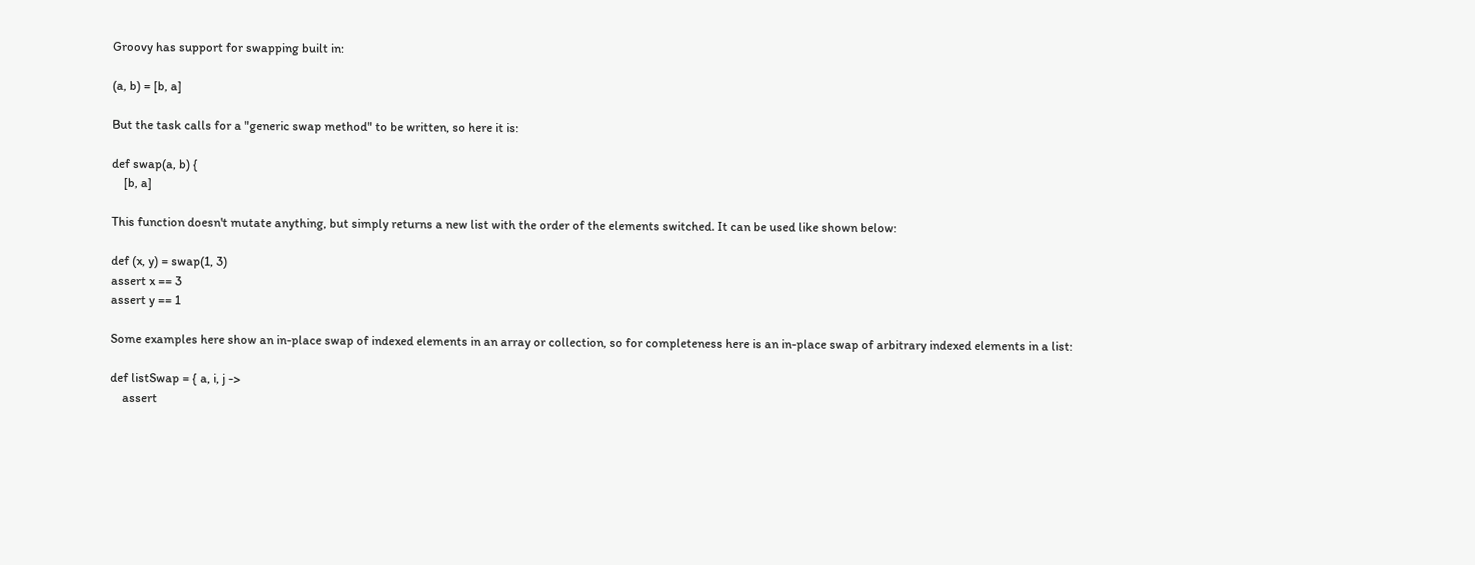Groovy has support for swapping built in:

(a, b) = [b, a]

But the task calls for a "generic swap method" to be written, so here it is:

def swap(a, b) {
    [b, a]

This function doesn't mutate anything, but simply returns a new list with the order of the elements switched. It can be used like shown below:

def (x, y) = swap(1, 3)
assert x == 3
assert y == 1

Some examples here show an in-place swap of indexed elements in an array or collection, so for completeness here is an in-place swap of arbitrary indexed elements in a list:

def listSwap = { a, i, j ->
    assert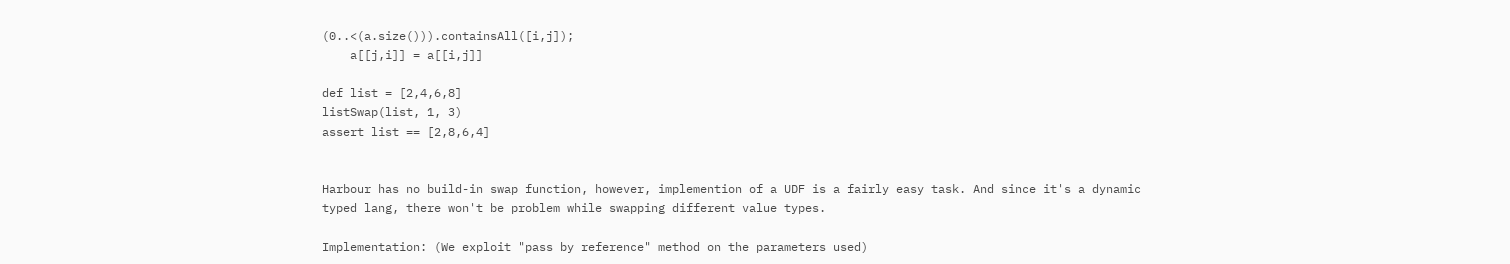(0..<(a.size())).containsAll([i,j]);
    a[[j,i]] = a[[i,j]]

def list = [2,4,6,8]
listSwap(list, 1, 3)
assert list == [2,8,6,4]


Harbour has no build-in swap function, however, implemention of a UDF is a fairly easy task. And since it's a dynamic typed lang, there won't be problem while swapping different value types.

Implementation: (We exploit "pass by reference" method on the parameters used)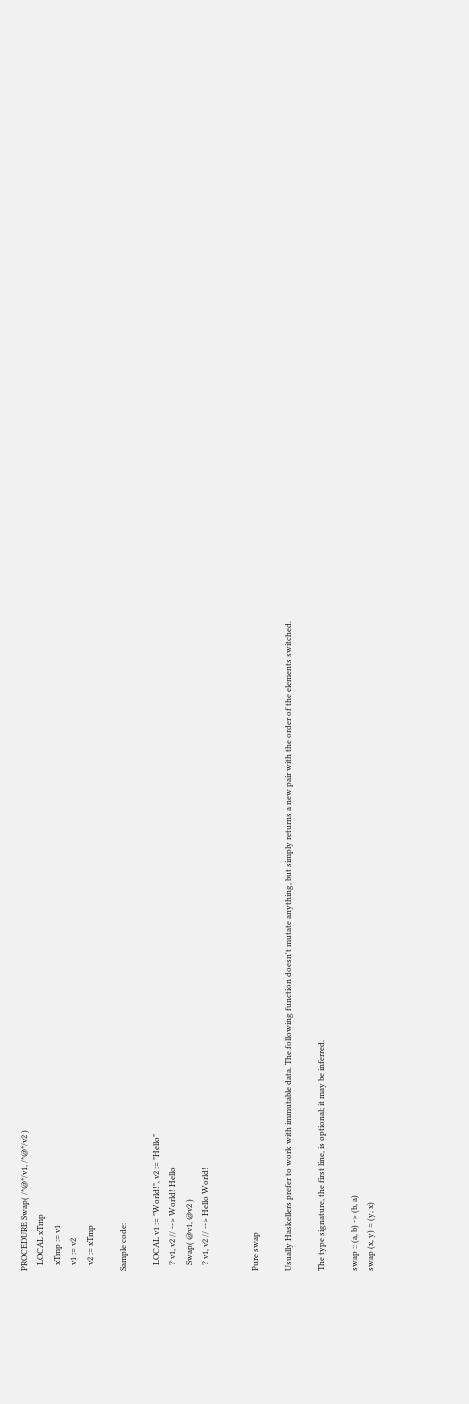PROCEDURE Swap( /*@*/v1, /*@*/v2 )
   LOCAL xTmp
   xTmp := v1
   v1 := v2
   v2 := xTmp

Sample code:

   LOCAL v1 := "World!", v2 := "Hello"
   ? v1, v2 // --> World! Hello
   Swap( @v1, @v2 )
   ? v1, v2 // --> Hello World!


Pure swap

Usually Haskellers prefer to work with immutable data. The following function doesn't mutate anything, but simply returns a new pair with the order of the elements switched.

The type signature, the first line, is optional; it may be inferred.

swap :: (a, b) -> (b, a)
swap (x, y) = (y, x)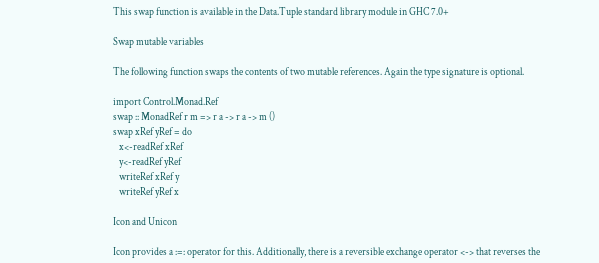This swap function is available in the Data.Tuple standard library module in GHC 7.0+

Swap mutable variables

The following function swaps the contents of two mutable references. Again the type signature is optional.

import Control.Monad.Ref
swap :: MonadRef r m => r a -> r a -> m ()
swap xRef yRef = do
   x<-readRef xRef
   y<-readRef yRef
   writeRef xRef y
   writeRef yRef x

Icon and Unicon

Icon provides a :=: operator for this. Additionally, there is a reversible exchange operator <-> that reverses the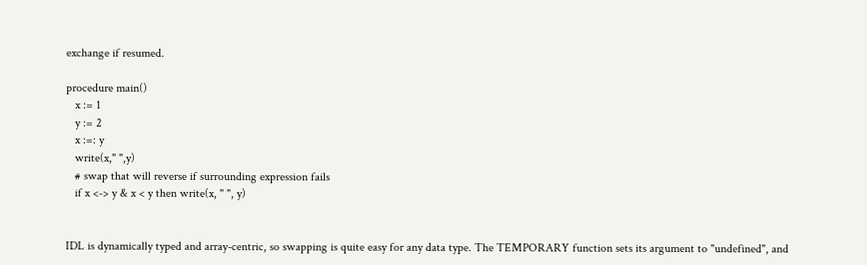exchange if resumed.

procedure main()
   x := 1
   y := 2
   x :=: y
   write(x," ",y)
   # swap that will reverse if surrounding expression fails
   if x <-> y & x < y then write(x, " ", y)


IDL is dynamically typed and array-centric, so swapping is quite easy for any data type. The TEMPORARY function sets its argument to "undefined", and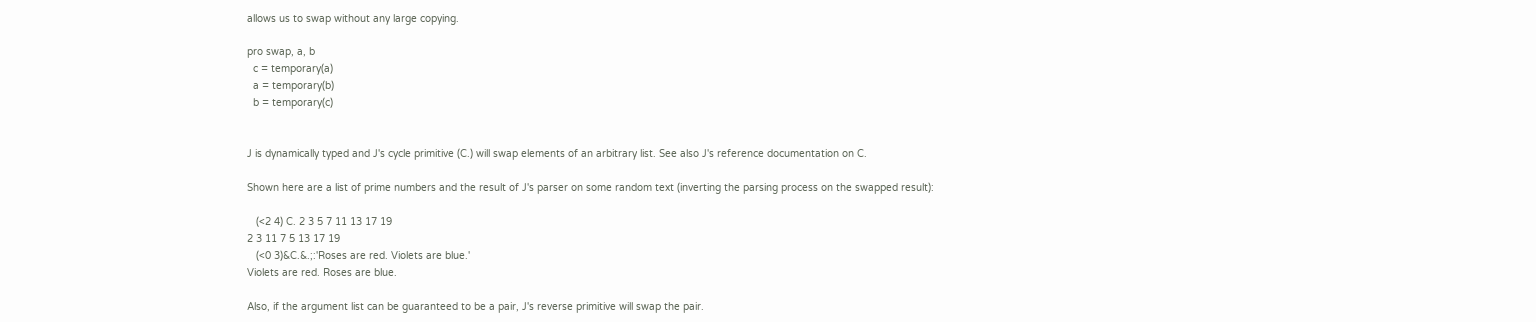allows us to swap without any large copying.

pro swap, a, b
  c = temporary(a)
  a = temporary(b)
  b = temporary(c)


J is dynamically typed and J's cycle primitive (C.) will swap elements of an arbitrary list. See also J's reference documentation on C.

Shown here are a list of prime numbers and the result of J's parser on some random text (inverting the parsing process on the swapped result):

   (<2 4) C. 2 3 5 7 11 13 17 19
2 3 11 7 5 13 17 19
   (<0 3)&C.&.;:'Roses are red. Violets are blue.'
Violets are red. Roses are blue.

Also, if the argument list can be guaranteed to be a pair, J's reverse primitive will swap the pair.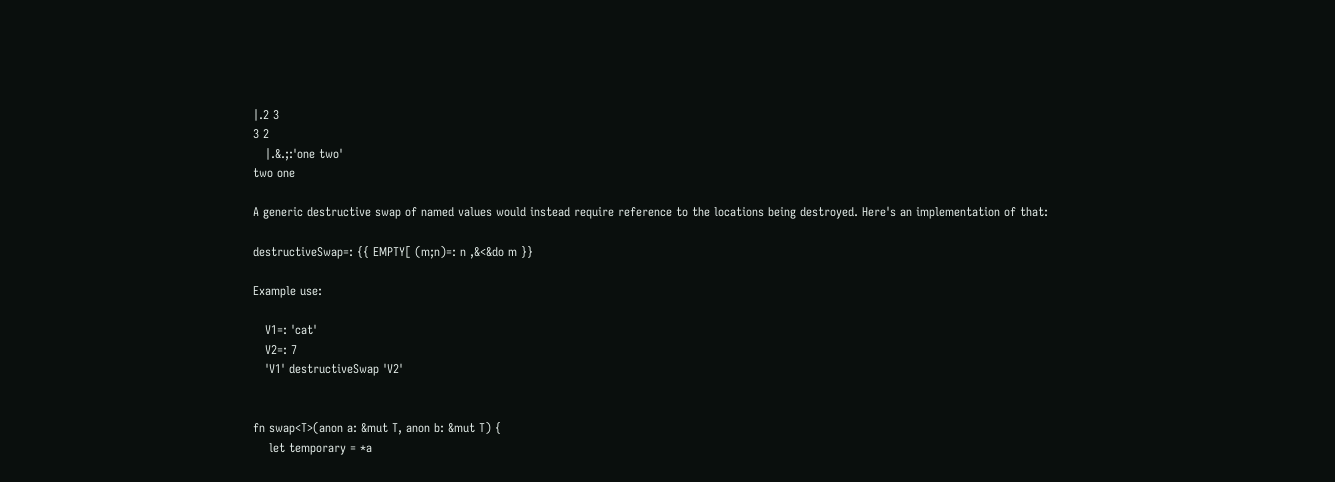|.2 3
3 2
   |.&.;:'one two'
two one

A generic destructive swap of named values would instead require reference to the locations being destroyed. Here's an implementation of that:

destructiveSwap=: {{ EMPTY[ (m;n)=: n ,&<&do m }}

Example use:

   V1=: 'cat'
   V2=: 7
   'V1' destructiveSwap 'V2'


fn swap<T>(anon a: &mut T, anon b: &mut T) {
    let temporary = *a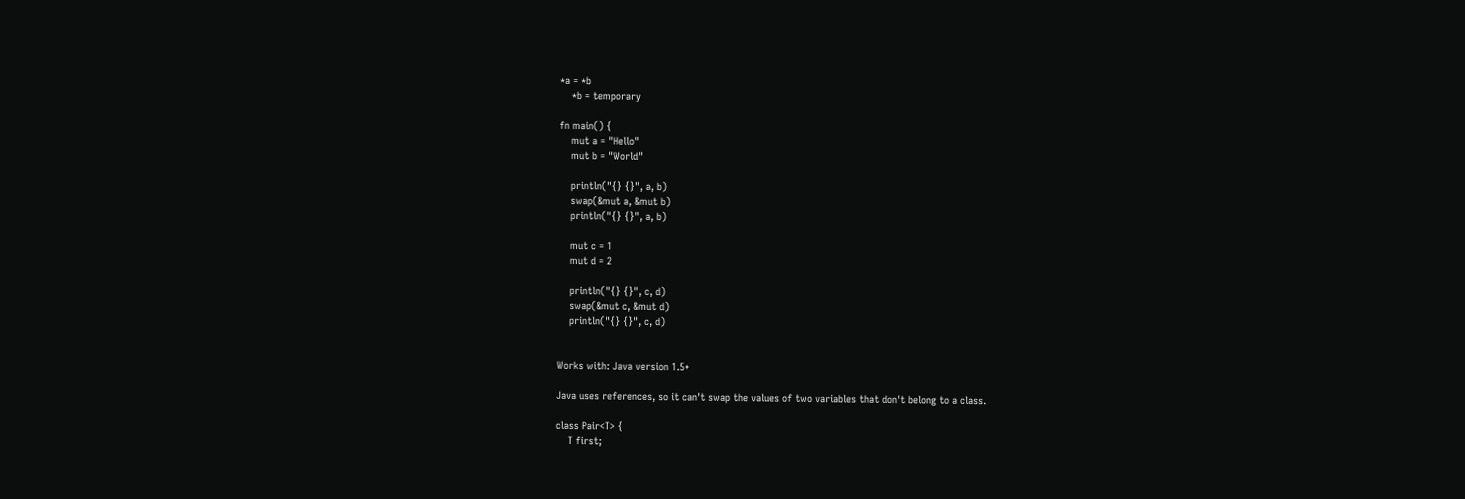*a = *b
    *b = temporary

fn main() {
    mut a = "Hello"
    mut b = "World"

    println("{} {}", a, b)
    swap(&mut a, &mut b)
    println("{} {}", a, b)

    mut c = 1
    mut d = 2

    println("{} {}", c, d)
    swap(&mut c, &mut d)
    println("{} {}", c, d)


Works with: Java version 1.5+

Java uses references, so it can't swap the values of two variables that don't belong to a class.

class Pair<T> {
    T first;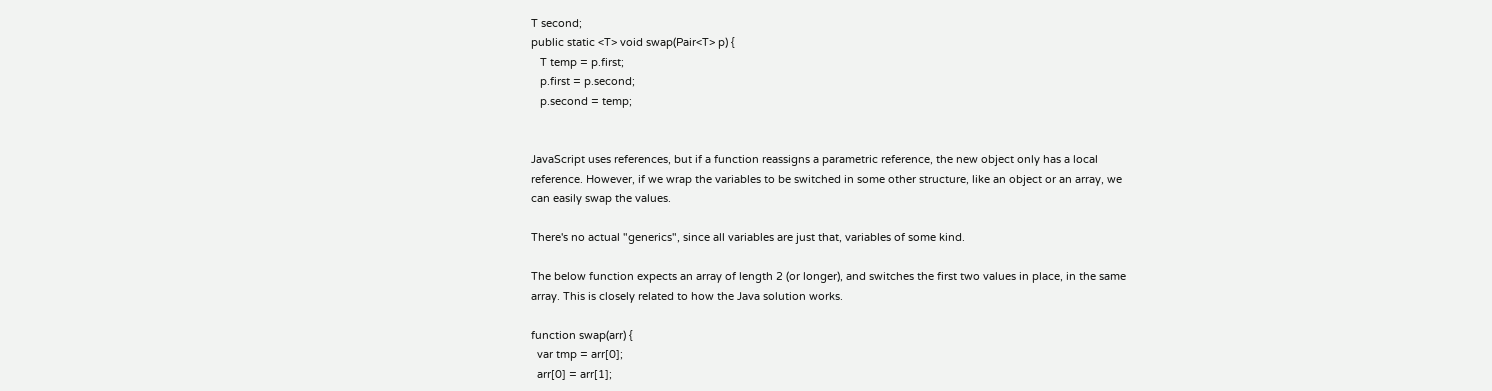T second;
public static <T> void swap(Pair<T> p) {
   T temp = p.first;
   p.first = p.second;
   p.second = temp;


JavaScript uses references, but if a function reassigns a parametric reference, the new object only has a local reference. However, if we wrap the variables to be switched in some other structure, like an object or an array, we can easily swap the values.

There's no actual "generics", since all variables are just that, variables of some kind.

The below function expects an array of length 2 (or longer), and switches the first two values in place, in the same array. This is closely related to how the Java solution works.

function swap(arr) {
  var tmp = arr[0];
  arr[0] = arr[1];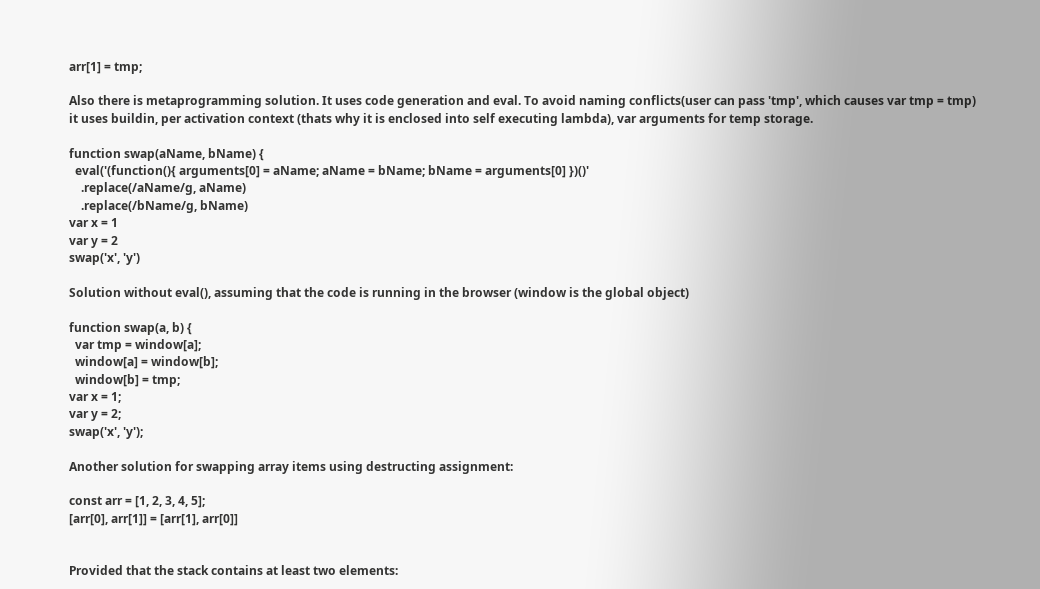arr[1] = tmp;

Also there is metaprogramming solution. It uses code generation and eval. To avoid naming conflicts(user can pass 'tmp', which causes var tmp = tmp) it uses buildin, per activation context (thats why it is enclosed into self executing lambda), var arguments for temp storage.

function swap(aName, bName) {
  eval('(function(){ arguments[0] = aName; aName = bName; bName = arguments[0] })()'
    .replace(/aName/g, aName)
    .replace(/bName/g, bName)
var x = 1
var y = 2
swap('x', 'y')

Solution without eval(), assuming that the code is running in the browser (window is the global object)

function swap(a, b) {
  var tmp = window[a];
  window[a] = window[b];
  window[b] = tmp;
var x = 1;
var y = 2;
swap('x', 'y');

Another solution for swapping array items using destructing assignment:

const arr = [1, 2, 3, 4, 5];
[arr[0], arr[1]] = [arr[1], arr[0]]


Provided that the stack contains at least two elements: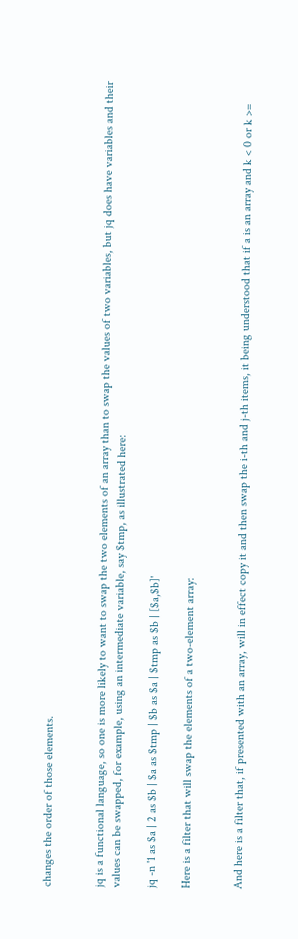changes the order of those elements.


jq is a functional language, so one is more likely to want to swap the two elements of an array than to swap the values of two variables, but jq does have variables and their values can be swapped, for example, using an intermediate variable, say $tmp, as illustrated here:

jq -n '1 as $a | 2 as $b | $a as $tmp | $b as $a | $tmp as $b | [$a,$b]'

Here is a filter that will swap the elements of a two-element array:


And here is a filter that, if presented with an array, will in effect copy it and then swap the i-th and j-th items, it being understood that if a is an array and k < 0 or k >=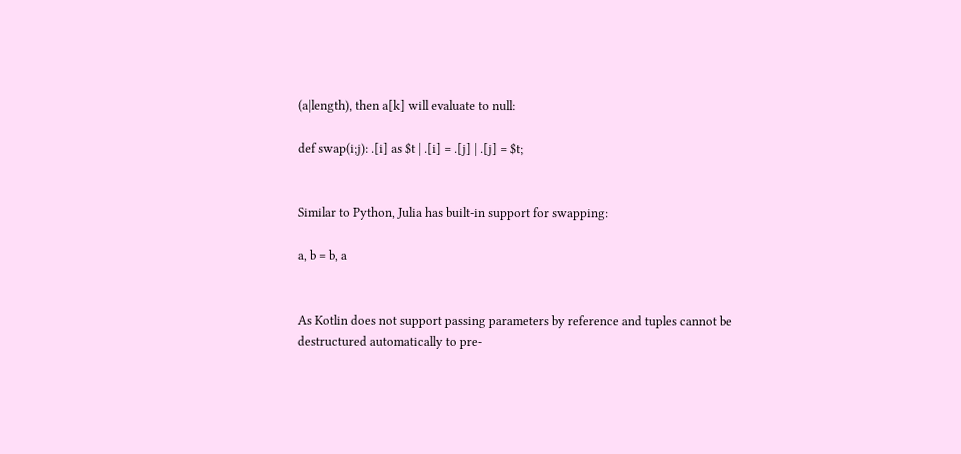(a|length), then a[k] will evaluate to null:

def swap(i;j): .[i] as $t | .[i] = .[j] | .[j] = $t;


Similar to Python, Julia has built-in support for swapping:

a, b = b, a


As Kotlin does not support passing parameters by reference and tuples cannot be destructured automatically to pre-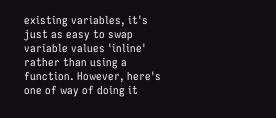existing variables, it's just as easy to swap variable values 'inline' rather than using a function. However, here's one of way of doing it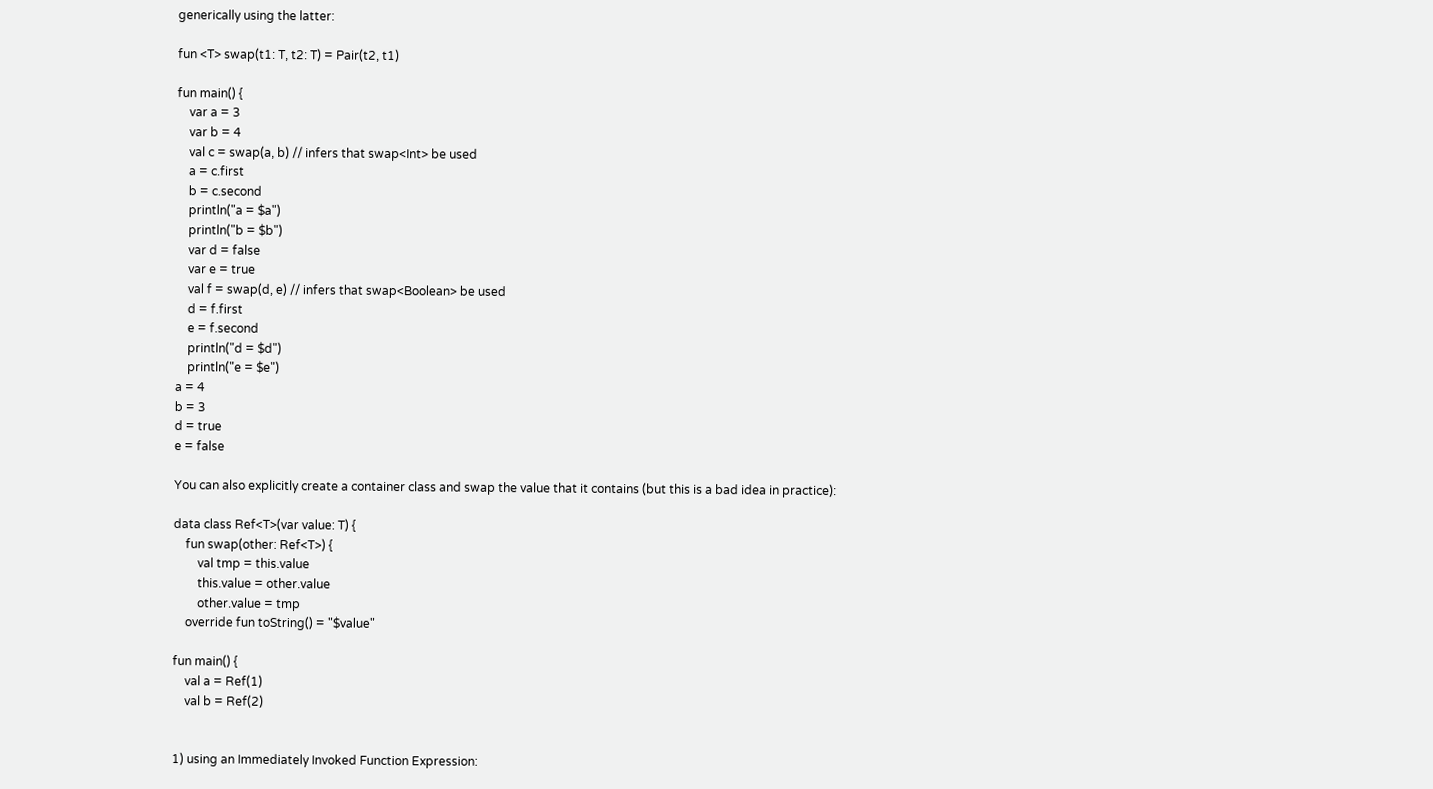generically using the latter:

fun <T> swap(t1: T, t2: T) = Pair(t2, t1)

fun main() {
    var a = 3
    var b = 4
    val c = swap(a, b) // infers that swap<Int> be used
    a = c.first
    b = c.second
    println("a = $a")
    println("b = $b")
    var d = false
    var e = true
    val f = swap(d, e) // infers that swap<Boolean> be used
    d = f.first
    e = f.second
    println("d = $d")
    println("e = $e")
a = 4
b = 3
d = true
e = false

You can also explicitly create a container class and swap the value that it contains (but this is a bad idea in practice):

data class Ref<T>(var value: T) {
    fun swap(other: Ref<T>) {
        val tmp = this.value
        this.value = other.value
        other.value = tmp
    override fun toString() = "$value"

fun main() {
    val a = Ref(1)
    val b = Ref(2)


1) using an Immediately Invoked Function Expression: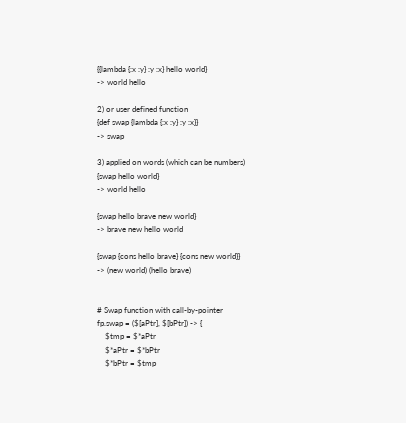{{lambda {:x :y} :y :x} hello world}
-> world hello

2) or user defined function
{def swap {lambda {:x :y} :y :x}}
-> swap

3) applied on words (which can be numbers)
{swap hello world}
-> world hello

{swap hello brave new world}
-> brave new hello world

{swap {cons hello brave} {cons new world}}
-> (new world) (hello brave)


# Swap function with call-by-pointer
fp.swap = ($[aPtr], $[bPtr]) -> {
    $tmp = $*aPtr
    $*aPtr = $*bPtr
    $*bPtr = $tmp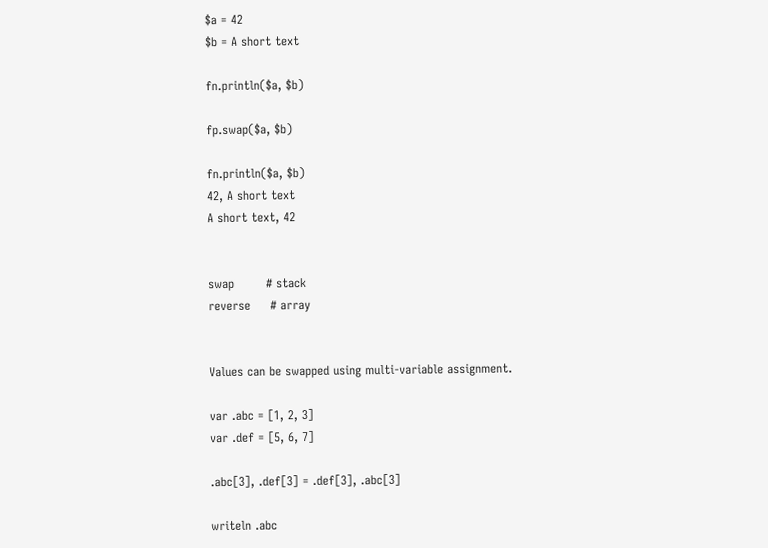$a = 42
$b = A short text

fn.println($a, $b)

fp.swap($a, $b)

fn.println($a, $b)
42, A short text
A short text, 42


swap        # stack
reverse     # array


Values can be swapped using multi-variable assignment.

var .abc = [1, 2, 3]
var .def = [5, 6, 7]

.abc[3], .def[3] = .def[3], .abc[3]

writeln .abc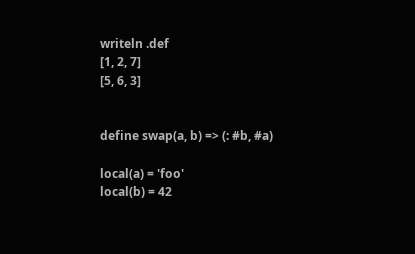writeln .def
[1, 2, 7]
[5, 6, 3]


define swap(a, b) => (: #b, #a)

local(a) = 'foo'
local(b) = 42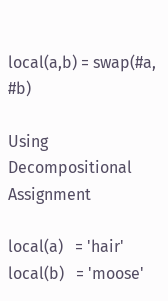local(a,b) = swap(#a, #b)

Using Decompositional Assignment

local(a)   = 'hair'
local(b)   = 'moose'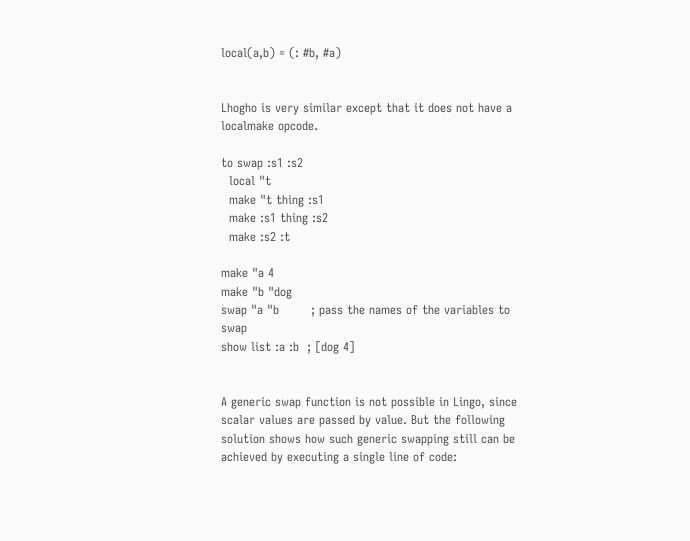local(a,b) = (: #b, #a)


Lhogho is very similar except that it does not have a localmake opcode.

to swap :s1 :s2
  local "t
  make "t thing :s1
  make :s1 thing :s2
  make :s2 :t

make "a 4
make "b "dog
swap "a "b        ; pass the names of the variables to swap
show list :a :b  ; [dog 4]


A generic swap function is not possible in Lingo, since scalar values are passed by value. But the following solution shows how such generic swapping still can be achieved by executing a single line of code: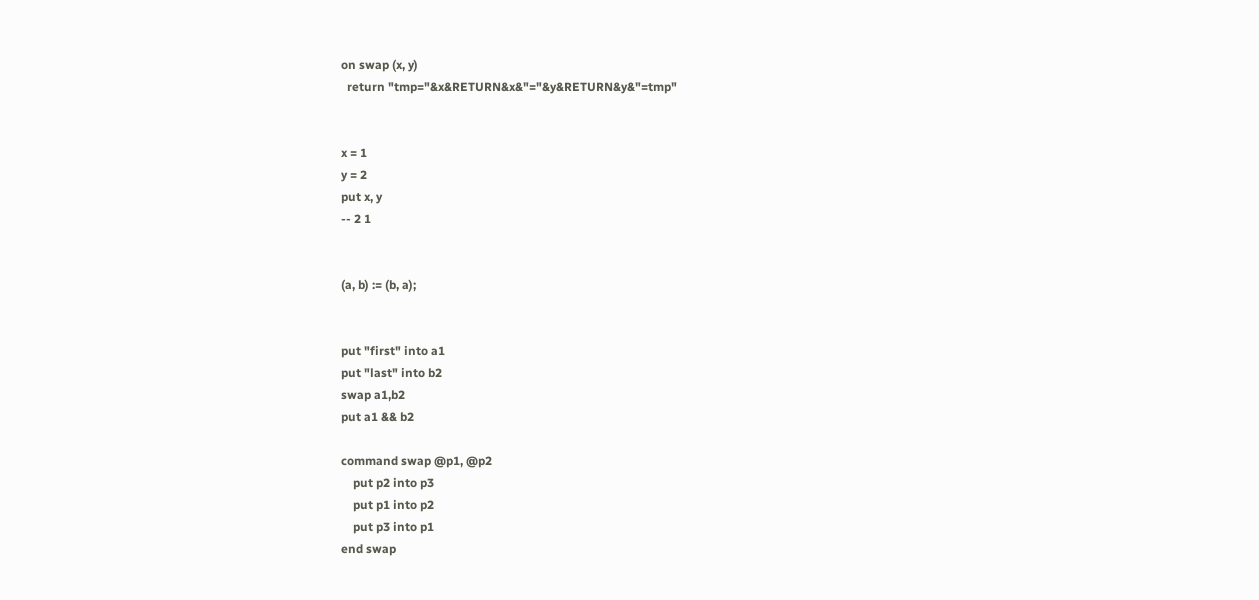on swap (x, y)
  return "tmp="&x&RETURN&x&"="&y&RETURN&y&"=tmp"


x = 1
y = 2
put x, y
-- 2 1


(a, b) := (b, a);


put "first" into a1
put "last" into b2
swap a1,b2
put a1 && b2

command swap @p1, @p2
    put p2 into p3
    put p1 into p2
    put p3 into p1
end swap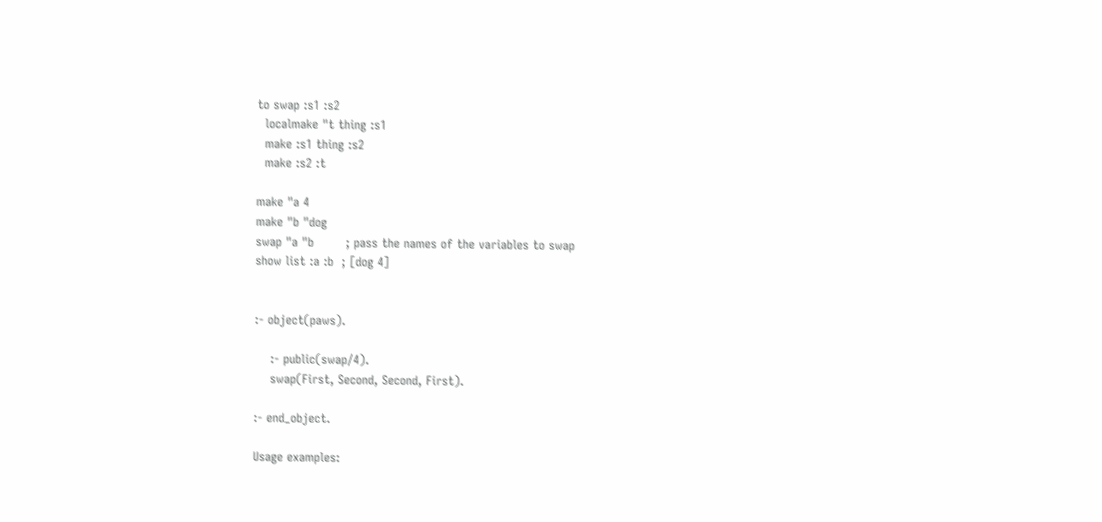to swap :s1 :s2
  localmake "t thing :s1
  make :s1 thing :s2
  make :s2 :t

make "a 4
make "b "dog
swap "a "b        ; pass the names of the variables to swap
show list :a :b  ; [dog 4]


:- object(paws).

    :- public(swap/4).
    swap(First, Second, Second, First).

:- end_object.

Usage examples: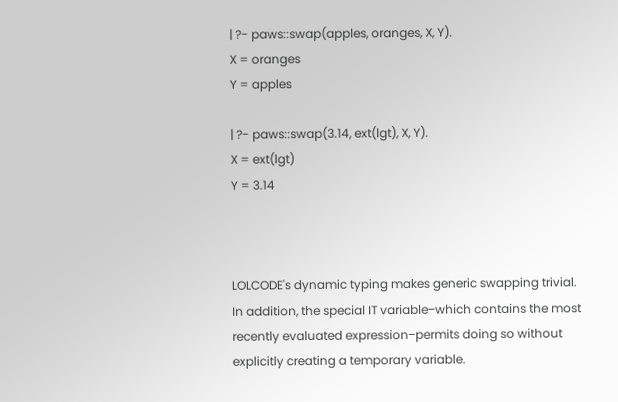| ?- paws::swap(apples, oranges, X, Y).
X = oranges
Y = apples

| ?- paws::swap(3.14, ext(lgt), X, Y).
X = ext(lgt)
Y = 3.14



LOLCODE's dynamic typing makes generic swapping trivial. In addition, the special IT variable‒which contains the most recently evaluated expression‒permits doing so without explicitly creating a temporary variable.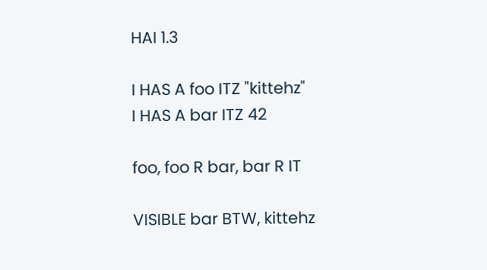HAI 1.3

I HAS A foo ITZ "kittehz"
I HAS A bar ITZ 42

foo, foo R bar, bar R IT

VISIBLE bar BTW, kittehz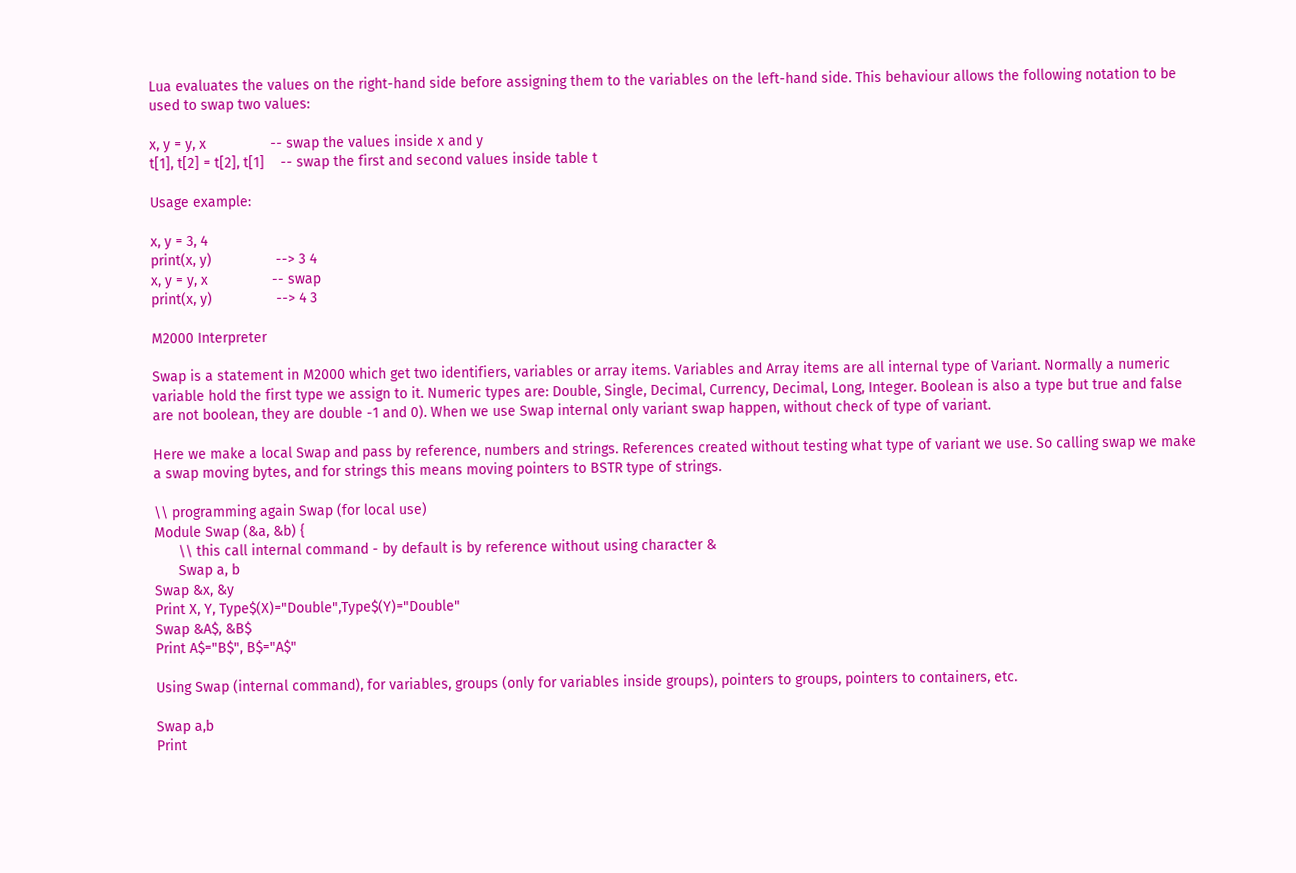Lua evaluates the values on the right-hand side before assigning them to the variables on the left-hand side. This behaviour allows the following notation to be used to swap two values:

x, y = y, x                -- swap the values inside x and y
t[1], t[2] = t[2], t[1]    -- swap the first and second values inside table t

Usage example:

x, y = 3, 4
print(x, y)                --> 3 4
x, y = y, x                -- swap
print(x, y)                --> 4 3

M2000 Interpreter

Swap is a statement in M2000 which get two identifiers, variables or array items. Variables and Array items are all internal type of Variant. Normally a numeric variable hold the first type we assign to it. Numeric types are: Double, Single, Decimal, Currency, Decimal, Long, Integer. Boolean is also a type but true and false are not boolean, they are double -1 and 0). When we use Swap internal only variant swap happen, without check of type of variant.

Here we make a local Swap and pass by reference, numbers and strings. References created without testing what type of variant we use. So calling swap we make a swap moving bytes, and for strings this means moving pointers to BSTR type of strings.

\\ programming again Swap (for local use)
Module Swap (&a, &b) {
      \\ this call internal command - by default is by reference without using character &
      Swap a, b
Swap &x, &y
Print X, Y, Type$(X)="Double",Type$(Y)="Double"
Swap &A$, &B$
Print A$="B$", B$="A$"

Using Swap (internal command), for variables, groups (only for variables inside groups), pointers to groups, pointers to containers, etc.

Swap a,b
Print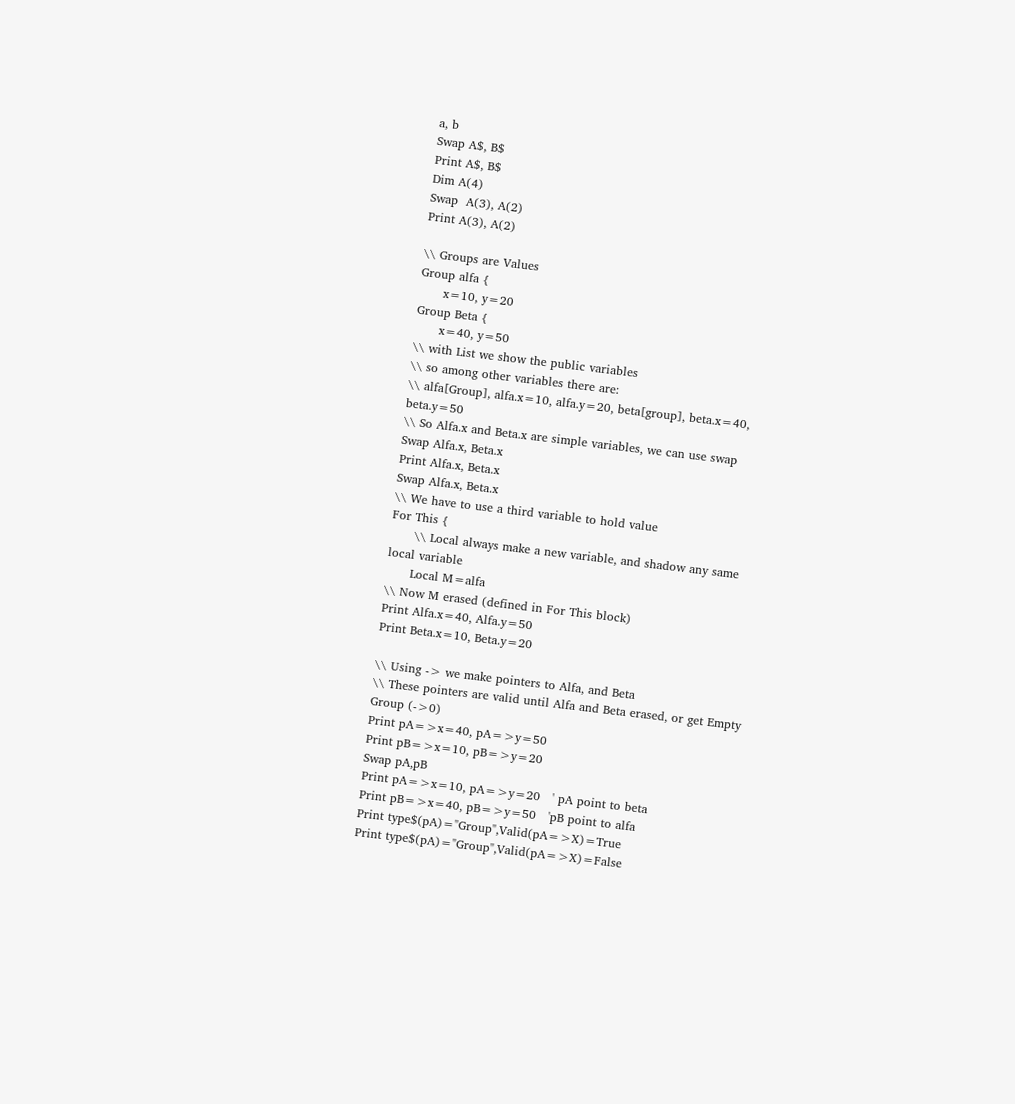a, b
Swap A$, B$
Print A$, B$
Dim A(4)
Swap  A(3), A(2)
Print A(3), A(2)

\\ Groups are Values
Group alfa {
      x=10, y=20
Group Beta {
      x=40, y=50
\\ with List we show the public variables
\\ so among other variables there are:
\\ alfa[Group], alfa.x=10, alfa.y=20, beta[group], beta.x=40, beta.y=50
\\ So Alfa.x and Beta.x are simple variables, we can use swap
Swap Alfa.x, Beta.x
Print Alfa.x, Beta.x
Swap Alfa.x, Beta.x
\\ We have to use a third variable to hold value
For This {
      \\ Local always make a new variable, and shadow any same local variable
      Local M=alfa
\\ Now M erased (defined in For This block)
Print Alfa.x=40, Alfa.y=50
Print Beta.x=10, Beta.y=20

\\ Using -> we make pointers to Alfa, and Beta
\\ These pointers are valid until Alfa and Beta erased, or get Empty Group (->0)
Print pA=>x=40, pA=>y=50
Print pB=>x=10, pB=>y=20
Swap pA,pB
Print pA=>x=10, pA=>y=20   ' pA point to beta
Print pB=>x=40, pB=>y=50   'pB point to alfa
Print type$(pA)="Group",Valid(pA=>X)=True
Print type$(pA)="Group",Valid(pA=>X)=False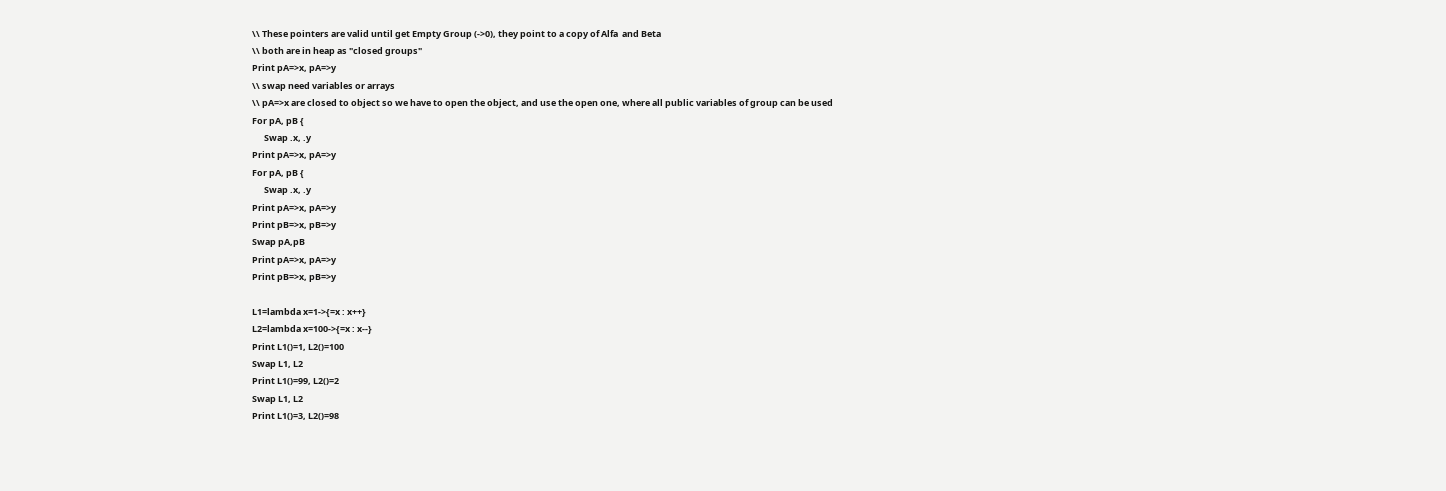\\ These pointers are valid until get Empty Group (->0), they point to a copy of Alfa  and Beta
\\ both are in heap as "closed groups"
Print pA=>x, pA=>y
\\ swap need variables or arrays
\\ pA=>x are closed to object so we have to open the object, and use the open one, where all public variables of group can be used
For pA, pB {
      Swap .x, .y
Print pA=>x, pA=>y
For pA, pB {
      Swap .x, .y
Print pA=>x, pA=>y
Print pB=>x, pB=>y
Swap pA,pB
Print pA=>x, pA=>y
Print pB=>x, pB=>y

L1=lambda x=1->{=x : x++}
L2=lambda x=100->{=x : x--}
Print L1()=1, L2()=100
Swap L1, L2
Print L1()=99, L2()=2
Swap L1, L2
Print L1()=3, L2()=98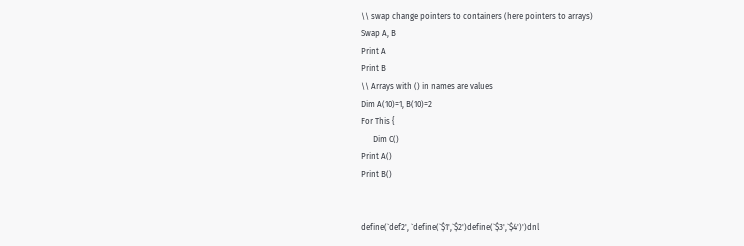\\ swap change pointers to containers (here pointers to arrays)
Swap A, B
Print A
Print B
\\ Arrays with () in names are values
Dim A(10)=1, B(10)=2
For This {
      Dim C()
Print A()
Print B()


define(`def2', `define(`$1',`$2')define(`$3',`$4')')dnl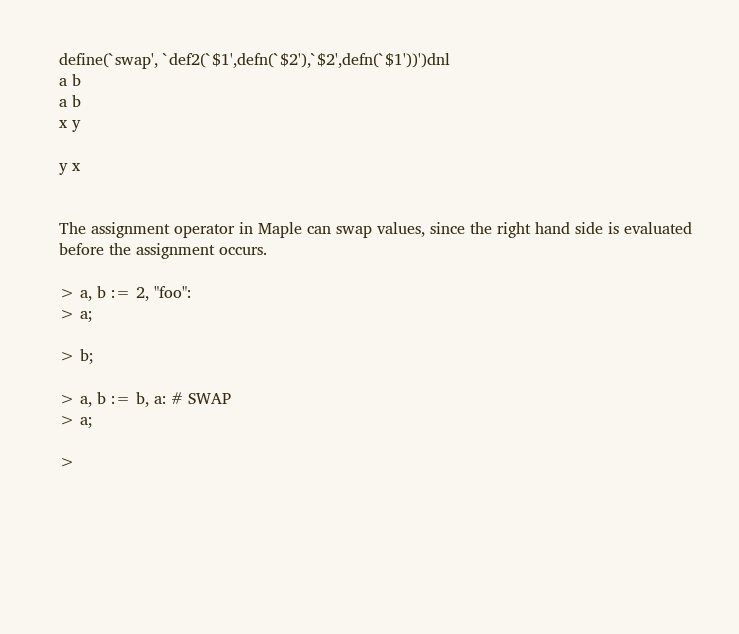define(`swap', `def2(`$1',defn(`$2'),`$2',defn(`$1'))')dnl
a b
a b
x y

y x


The assignment operator in Maple can swap values, since the right hand side is evaluated before the assignment occurs.

> a, b := 2, "foo":
> a;

> b;

> a, b := b, a: # SWAP
> a;

>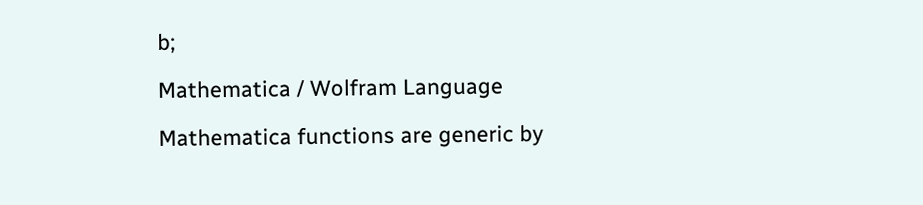b;

Mathematica / Wolfram Language

Mathematica functions are generic by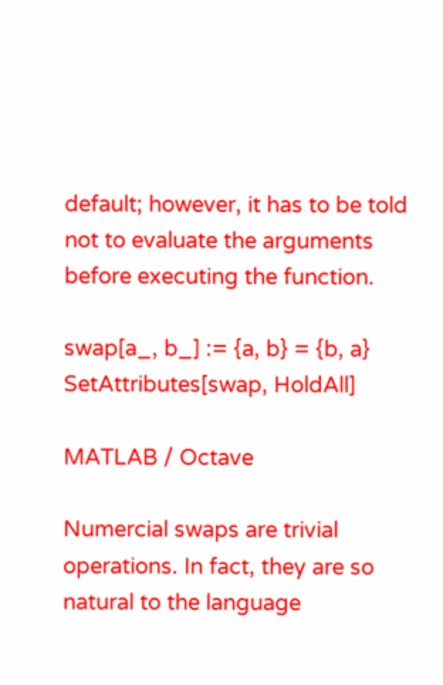default; however, it has to be told not to evaluate the arguments before executing the function.

swap[a_, b_] := {a, b} = {b, a}
SetAttributes[swap, HoldAll]

MATLAB / Octave

Numercial swaps are trivial operations. In fact, they are so natural to the language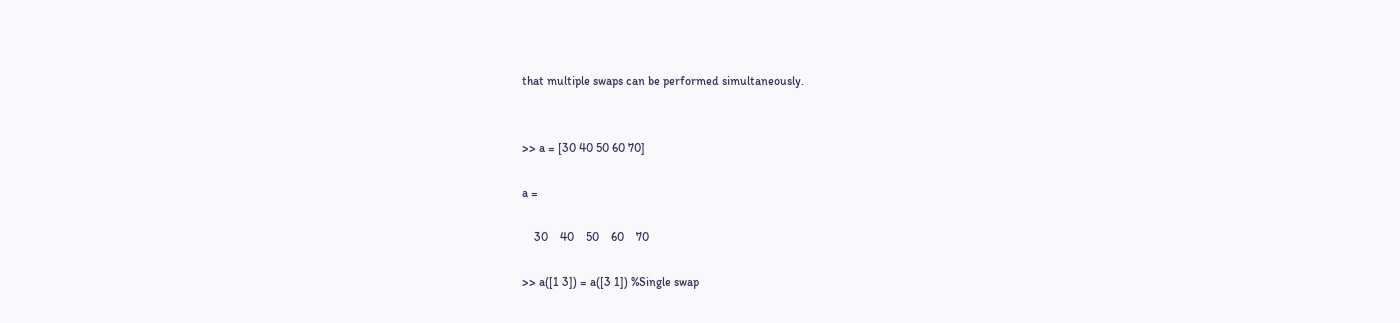that multiple swaps can be performed simultaneously.


>> a = [30 40 50 60 70]

a =

    30    40    50    60    70

>> a([1 3]) = a([3 1]) %Single swap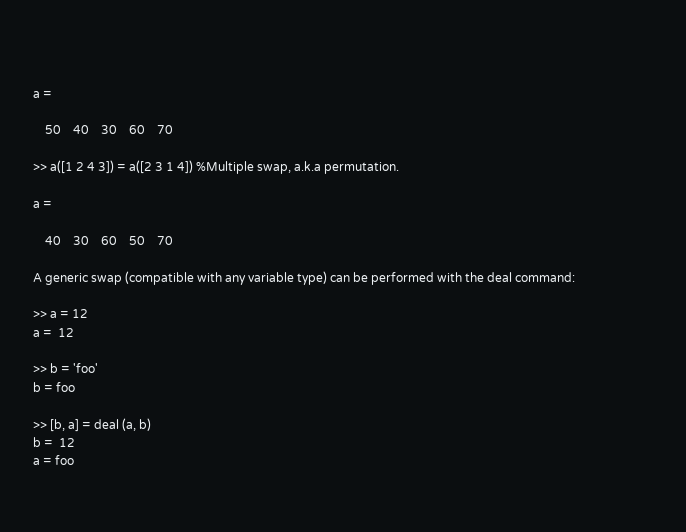a =

    50    40    30    60    70

>> a([1 2 4 3]) = a([2 3 1 4]) %Multiple swap, a.k.a permutation.

a =

    40    30    60    50    70

A generic swap (compatible with any variable type) can be performed with the deal command:

>> a = 12
a =  12

>> b = 'foo'
b = foo

>> [b, a] = deal (a, b)
b =  12
a = foo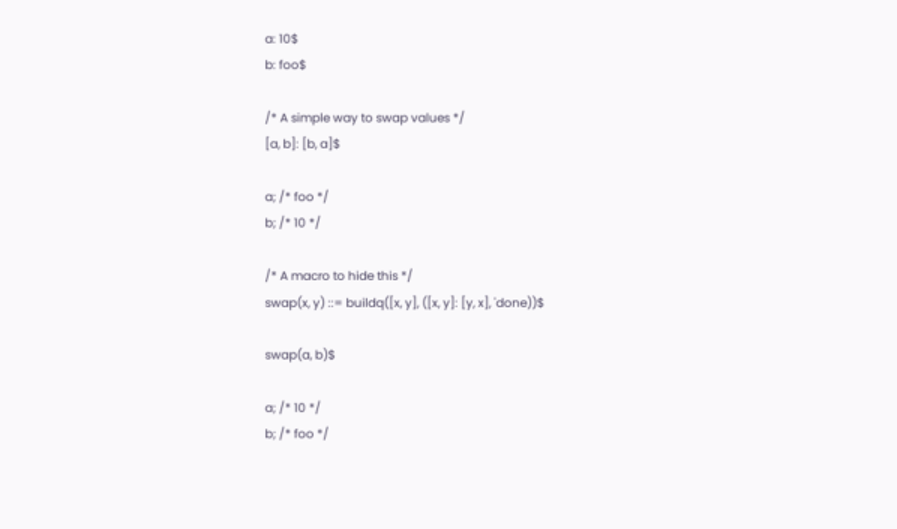a: 10$
b: foo$

/* A simple way to swap values */
[a, b]: [b, a]$

a; /* foo */
b; /* 10 */

/* A macro to hide this */
swap(x, y) ::= buildq([x, y], ([x, y]: [y, x], 'done))$

swap(a, b)$

a; /* 10 */
b; /* foo */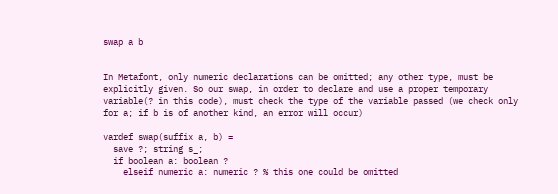swap a b


In Metafont, only numeric declarations can be omitted; any other type, must be explicitly given. So our swap, in order to declare and use a proper temporary variable(? in this code), must check the type of the variable passed (we check only for a; if b is of another kind, an error will occur)

vardef swap(suffix a, b) =
  save ?; string s_;
  if boolean a: boolean ?
    elseif numeric a: numeric ? % this one could be omitted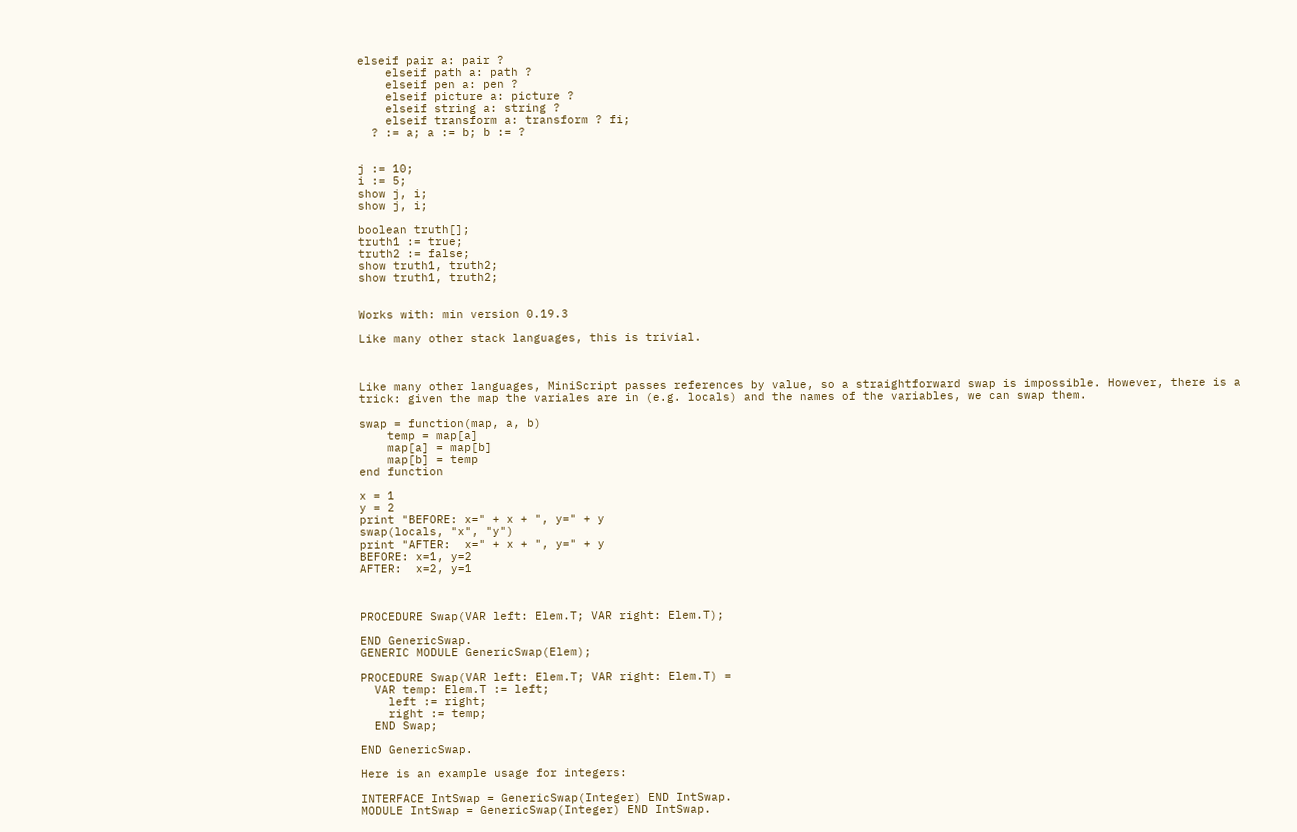elseif pair a: pair ?
    elseif path a: path ?
    elseif pen a: pen ?
    elseif picture a: picture ?
    elseif string a: string ?
    elseif transform a: transform ? fi;
  ? := a; a := b; b := ?


j := 10;
i := 5;
show j, i;
show j, i;

boolean truth[];
truth1 := true;
truth2 := false;
show truth1, truth2;
show truth1, truth2;


Works with: min version 0.19.3

Like many other stack languages, this is trivial.



Like many other languages, MiniScript passes references by value, so a straightforward swap is impossible. However, there is a trick: given the map the variales are in (e.g. locals) and the names of the variables, we can swap them.

swap = function(map, a, b)
    temp = map[a]
    map[a] = map[b]
    map[b] = temp
end function

x = 1
y = 2
print "BEFORE: x=" + x + ", y=" + y
swap(locals, "x", "y")
print "AFTER:  x=" + x + ", y=" + y
BEFORE: x=1, y=2
AFTER:  x=2, y=1



PROCEDURE Swap(VAR left: Elem.T; VAR right: Elem.T);

END GenericSwap.
GENERIC MODULE GenericSwap(Elem);

PROCEDURE Swap(VAR left: Elem.T; VAR right: Elem.T) =
  VAR temp: Elem.T := left;
    left := right;
    right := temp;
  END Swap;

END GenericSwap.

Here is an example usage for integers:

INTERFACE IntSwap = GenericSwap(Integer) END IntSwap.
MODULE IntSwap = GenericSwap(Integer) END IntSwap.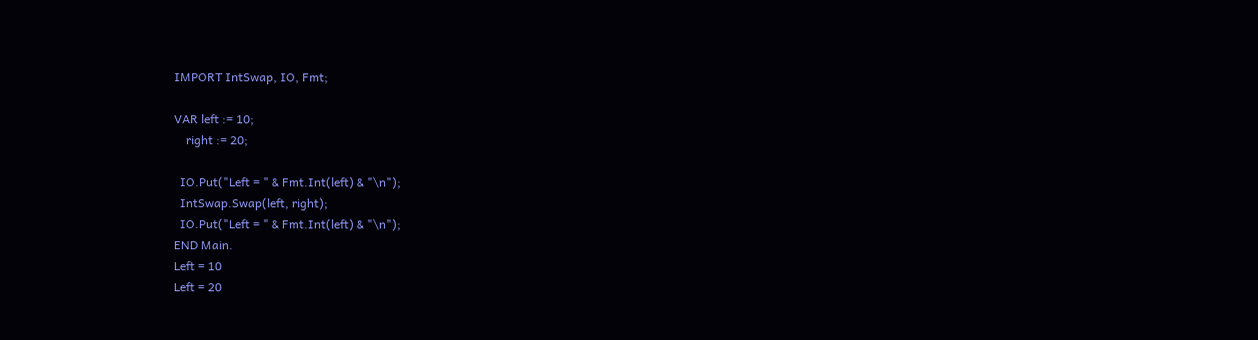IMPORT IntSwap, IO, Fmt;

VAR left := 10;
    right := 20;

  IO.Put("Left = " & Fmt.Int(left) & "\n");
  IntSwap.Swap(left, right);
  IO.Put("Left = " & Fmt.Int(left) & "\n");
END Main.
Left = 10
Left = 20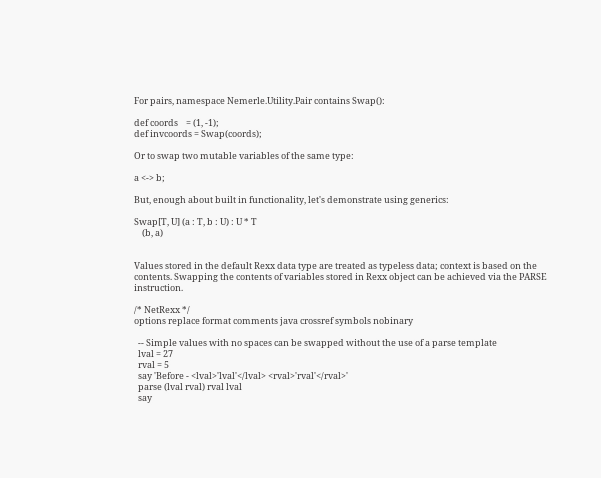For pairs, namespace Nemerle.Utility.Pair contains Swap():

def coords    = (1, -1);
def invcoords = Swap(coords);

Or to swap two mutable variables of the same type:

a <-> b;

But, enough about built in functionality, let's demonstrate using generics:

Swap[T, U] (a : T, b : U) : U * T
    (b, a)


Values stored in the default Rexx data type are treated as typeless data; context is based on the contents. Swapping the contents of variables stored in Rexx object can be achieved via the PARSE instruction.

/* NetRexx */
options replace format comments java crossref symbols nobinary

  -- Simple values with no spaces can be swapped without the use of a parse template
  lval = 27
  rval = 5
  say 'Before - <lval>'lval'</lval> <rval>'rval'</rval>'
  parse (lval rval) rval lval
  say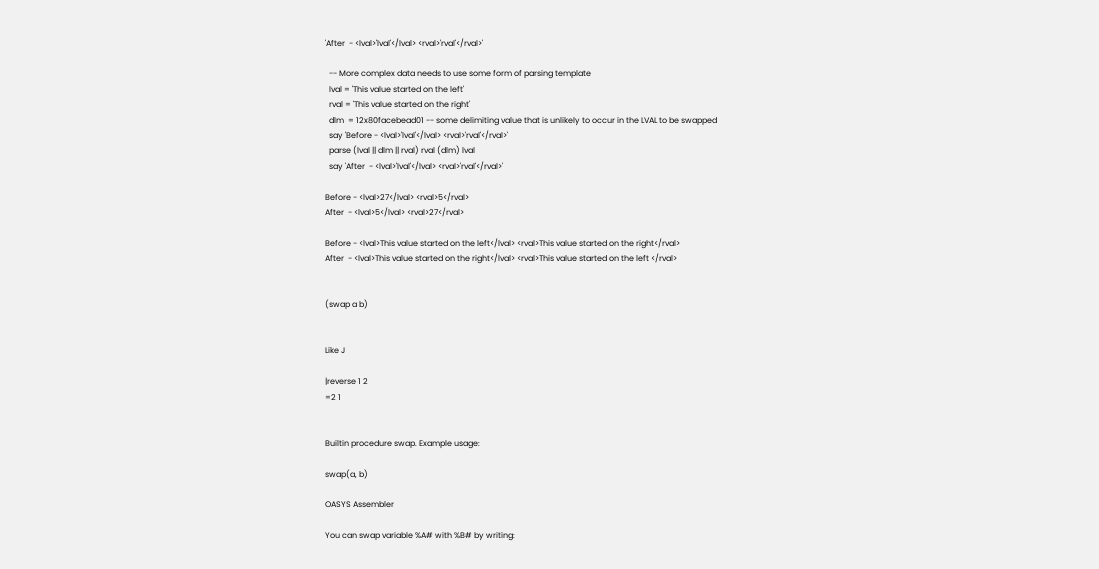'After  - <lval>'lval'</lval> <rval>'rval'</rval>'

  -- More complex data needs to use some form of parsing template
  lval = 'This value started on the left'
  rval = 'This value started on the right'
  dlm  = 12x80facebead01 -- some delimiting value that is unlikely to occur in the LVAL to be swapped
  say 'Before - <lval>'lval'</lval> <rval>'rval'</rval>'
  parse (lval || dlm || rval) rval (dlm) lval
  say 'After  - <lval>'lval'</lval> <rval>'rval'</rval>'

Before - <lval>27</lval> <rval>5</rval>
After  - <lval>5</lval> <rval>27</rval>

Before - <lval>This value started on the left</lval> <rval>This value started on the right</rval>
After  - <lval>This value started on the right</lval> <rval>This value started on the left </rval>


(swap a b)


Like J

|reverse 1 2
=2 1


Builtin procedure swap. Example usage:

swap(a, b)

OASYS Assembler

You can swap variable %A# with %B# by writing: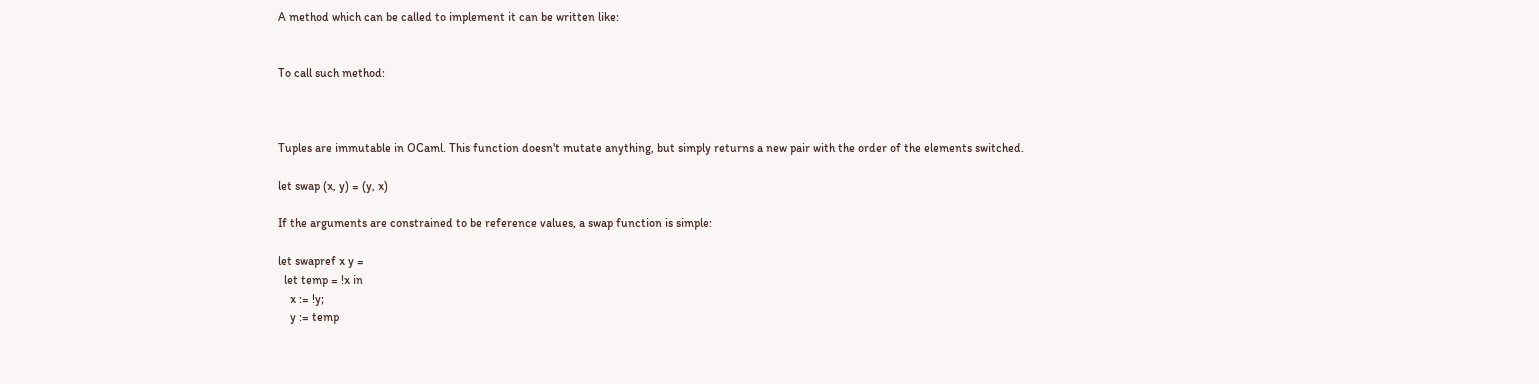A method which can be called to implement it can be written like:


To call such method:



Tuples are immutable in OCaml. This function doesn't mutate anything, but simply returns a new pair with the order of the elements switched.

let swap (x, y) = (y, x)

If the arguments are constrained to be reference values, a swap function is simple:

let swapref x y =
  let temp = !x in
    x := !y;
    y := temp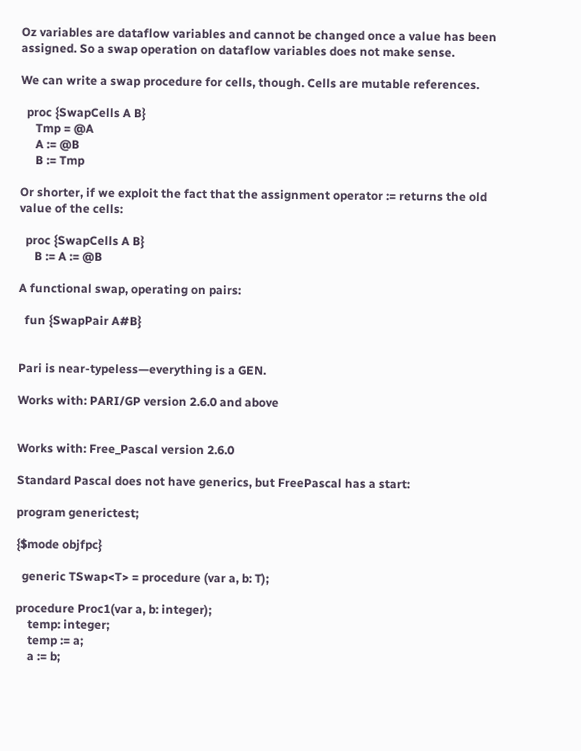Oz variables are dataflow variables and cannot be changed once a value has been assigned. So a swap operation on dataflow variables does not make sense.

We can write a swap procedure for cells, though. Cells are mutable references.

  proc {SwapCells A B}
     Tmp = @A
     A := @B
     B := Tmp

Or shorter, if we exploit the fact that the assignment operator := returns the old value of the cells:

  proc {SwapCells A B}
     B := A := @B

A functional swap, operating on pairs:

  fun {SwapPair A#B}


Pari is near-typeless—everything is a GEN.

Works with: PARI/GP version 2.6.0 and above


Works with: Free_Pascal version 2.6.0

Standard Pascal does not have generics, but FreePascal has a start:

program generictest;

{$mode objfpc}

  generic TSwap<T> = procedure (var a, b: T);

procedure Proc1(var a, b: integer);
    temp: integer;
    temp := a;
    a := b;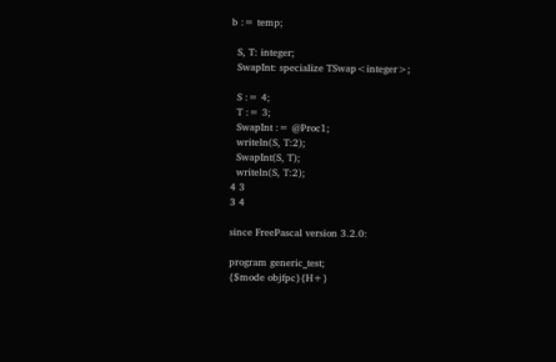b := temp;

  S, T: integer;
  SwapInt: specialize TSwap<integer>;

  S := 4;
  T := 3;
  SwapInt := @Proc1;
  writeln(S, T:2);
  SwapInt(S, T);
  writeln(S, T:2);
4 3
3 4

since FreePascal version 3.2.0:

program generic_test;
{$mode objfpc}{H+}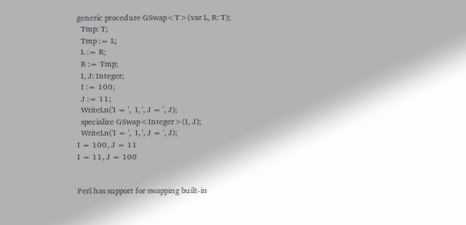generic procedure GSwap<T>(var L, R: T);
  Tmp: T;
  Tmp := L;
  L := R;
  R := Tmp;
  I, J: Integer;
  I := 100;
  J := 11;
  WriteLn('I = ',  I, ', J = ', J);
  specialize GSwap<Integer>(I, J);
  WriteLn('I = ',  I, ', J = ', J);
I = 100, J = 11
I = 11, J = 100


Perl has support for swapping built-in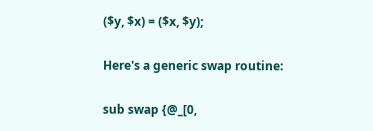($y, $x) = ($x, $y);

Here's a generic swap routine:

sub swap {@_[0,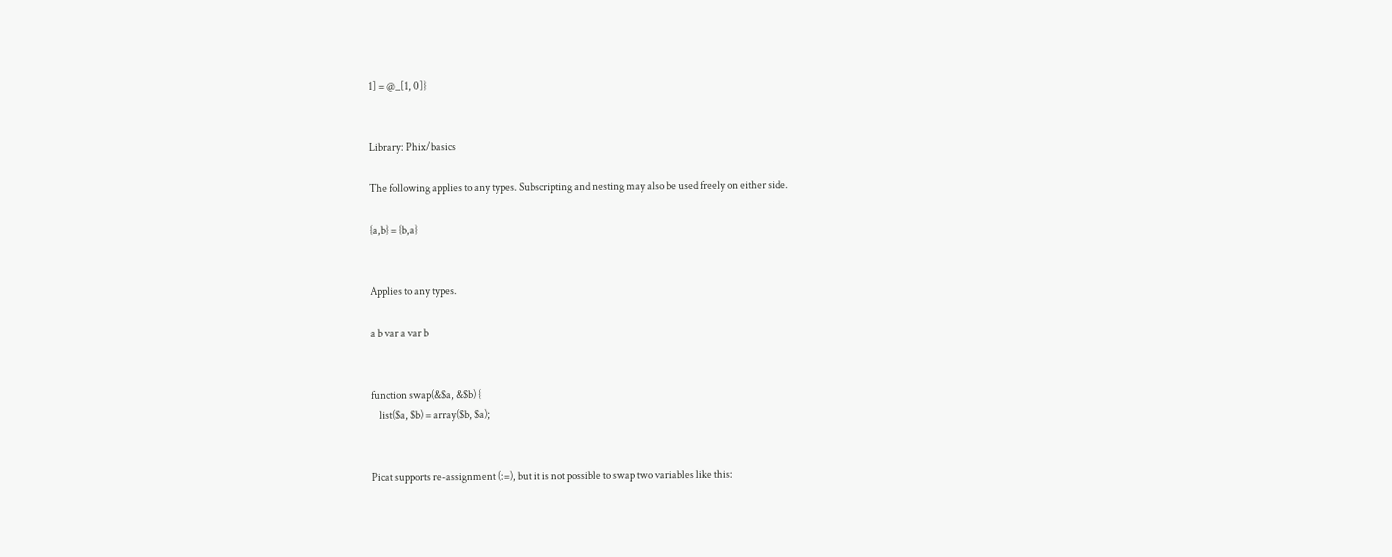1] = @_[1, 0]}


Library: Phix/basics

The following applies to any types. Subscripting and nesting may also be used freely on either side.

{a,b} = {b,a}


Applies to any types.

a b var a var b


function swap(&$a, &$b) {
    list($a, $b) = array($b, $a);


Picat supports re-assignment (:=), but it is not possible to swap two variables like this: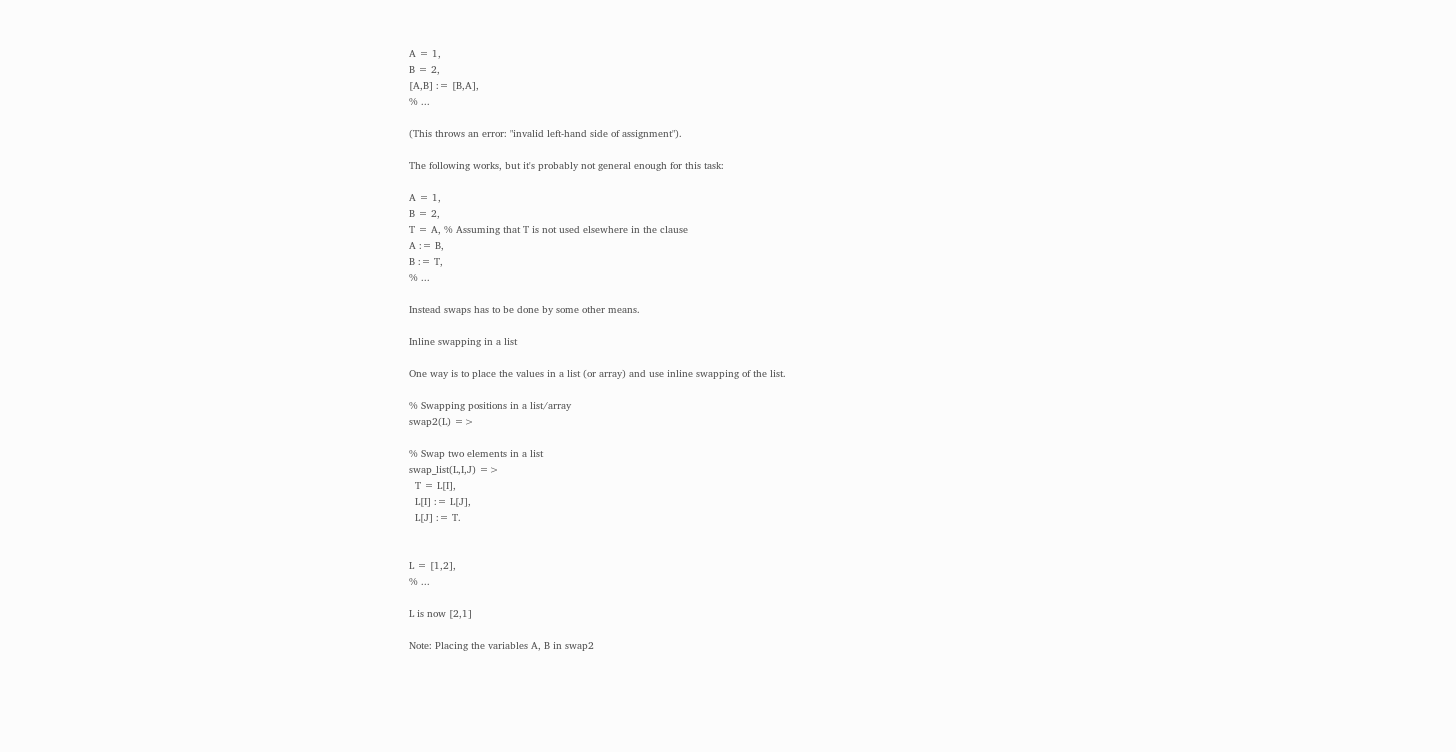A = 1,
B = 2,
[A,B] := [B,A],
% ...

(This throws an error: "invalid left-hand side of assignment").

The following works, but it's probably not general enough for this task:

A = 1,
B = 2,
T = A, % Assuming that T is not used elsewhere in the clause
A := B,
B := T,
% ...

Instead swaps has to be done by some other means.

Inline swapping in a list

One way is to place the values in a list (or array) and use inline swapping of the list.

% Swapping positions in a list/array
swap2(L) =>

% Swap two elements in a list
swap_list(L,I,J) =>
  T = L[I],
  L[I] := L[J],
  L[J] := T.


L = [1,2],
% ...

L is now [2,1]

Note: Placing the variables A, B in swap2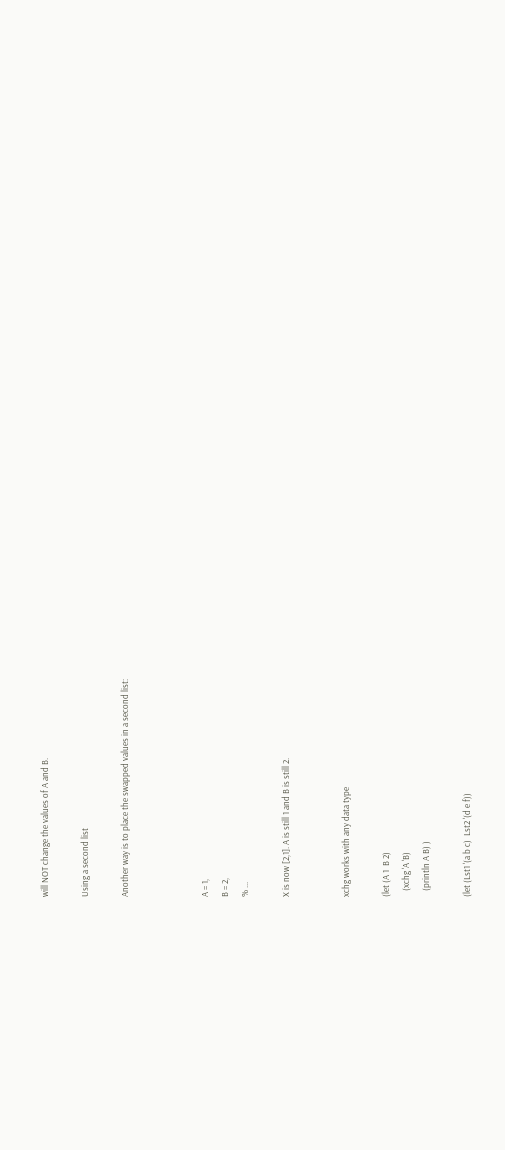will NOT change the values of A and B.

Using a second list

Another way is to place the swapped values in a second list:



A = 1,
B = 2,
% ...

X is now [2,1]. A is still 1 and B is still 2.


xchg works with any data type

(let (A 1  B 2)
   (xchg 'A 'B)
   (println A B) )

(let (Lst1 '(a b c)  Lst2 '(d e f))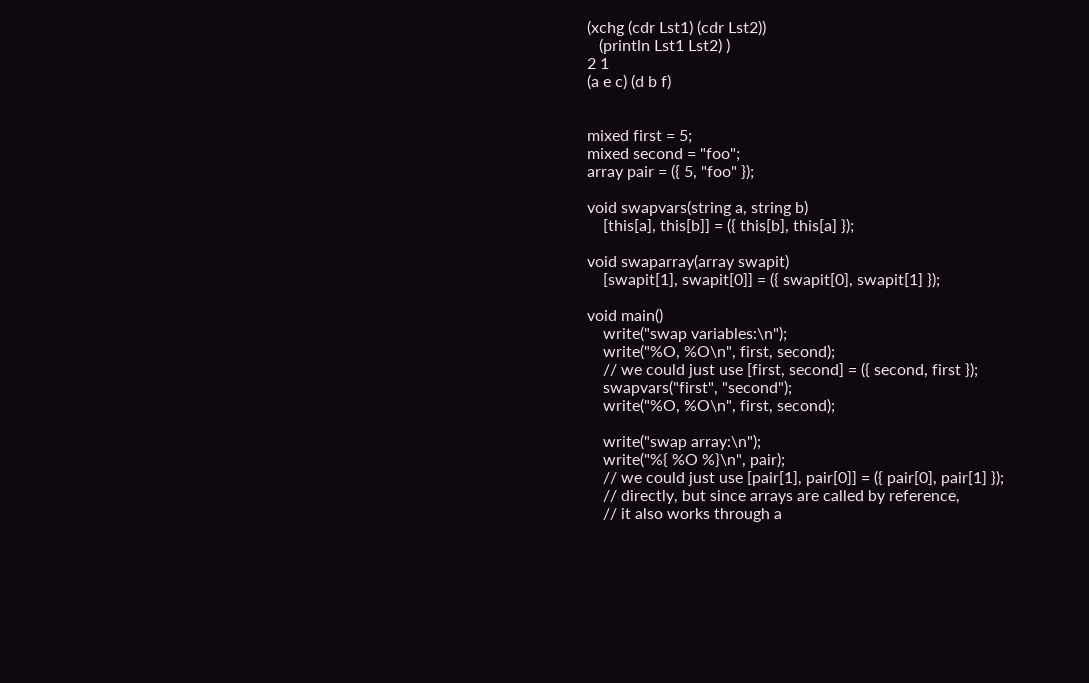(xchg (cdr Lst1) (cdr Lst2))
   (println Lst1 Lst2) )
2 1
(a e c) (d b f)


mixed first = 5;
mixed second = "foo";
array pair = ({ 5, "foo" });

void swapvars(string a, string b)
    [this[a], this[b]] = ({ this[b], this[a] });

void swaparray(array swapit)
    [swapit[1], swapit[0]] = ({ swapit[0], swapit[1] });

void main()
    write("swap variables:\n");
    write("%O, %O\n", first, second);
    // we could just use [first, second] = ({ second, first });
    swapvars("first", "second");
    write("%O, %O\n", first, second);

    write("swap array:\n");
    write("%{ %O %}\n", pair);
    // we could just use [pair[1], pair[0]] = ({ pair[0], pair[1] });
    // directly, but since arrays are called by reference,
    // it also works through a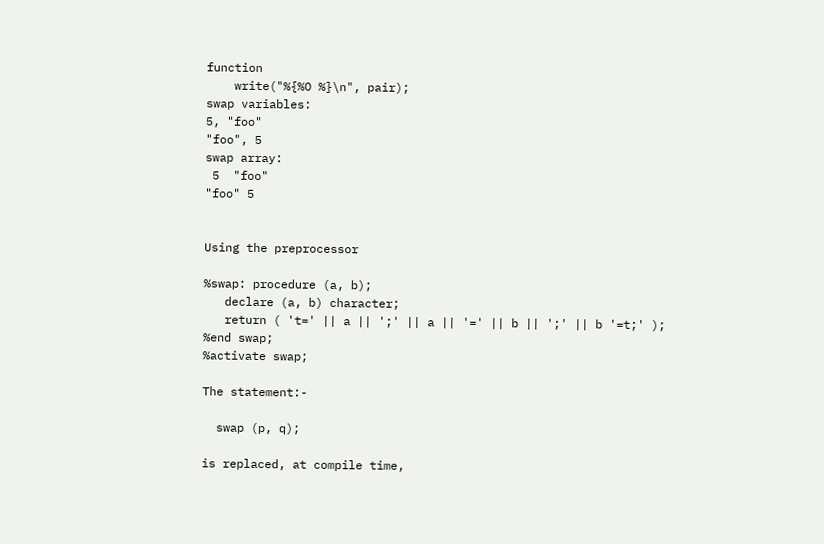function
    write("%{%O %}\n", pair);
swap variables:
5, "foo"
"foo", 5
swap array:
 5  "foo"
"foo" 5


Using the preprocessor

%swap: procedure (a, b);
   declare (a, b) character;
   return ( 't=' || a || ';' || a || '=' || b || ';' || b '=t;' );
%end swap;
%activate swap;

The statement:-

  swap (p, q);

is replaced, at compile time,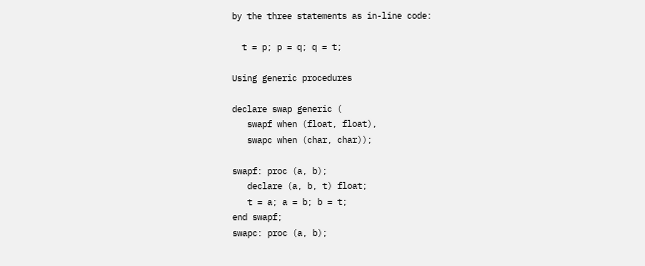by the three statements as in-line code:

  t = p; p = q; q = t;

Using generic procedures

declare swap generic (
   swapf when (float, float),
   swapc when (char, char));

swapf: proc (a, b);
   declare (a, b, t) float;
   t = a; a = b; b = t;
end swapf;
swapc: proc (a, b);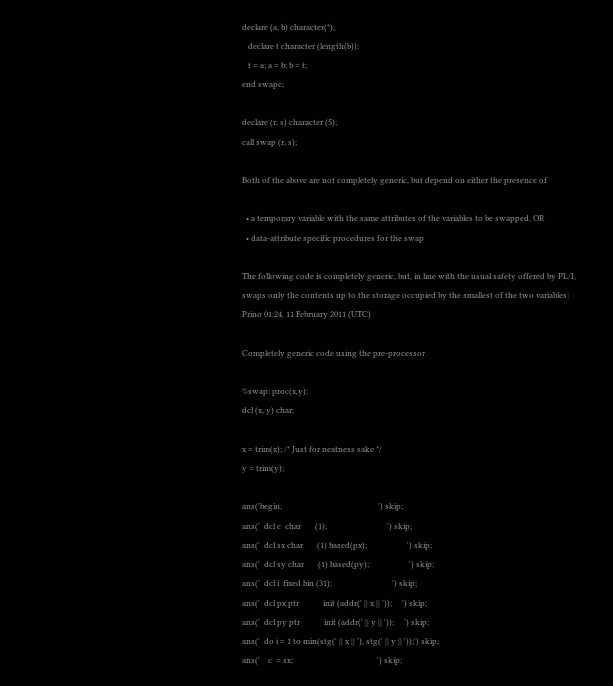declare (a, b) character(*);
   declare t character (length(b));
   t = a; a = b; b = t;
end swapc;

declare (r, s) character (5);
call swap (r, s);

Both of the above are not completely generic, but depend on either the presence of

  • a temporary variable with the same attributes of the variables to be swapped, OR
  • data-attribute specific procedures for the swap

The following code is completely generic, but, in line with the usual safety offered by PL/I, swaps only the contents up to the storage occupied by the smallest of the two variables: Prino 01:24, 11 February 2011 (UTC)

Completely generic code using the pre-processor

%swap: proc(x,y);
dcl (x, y) char;

x = trim(x); /* Just for neatness sake */
y = trim(y);

ans('begin;                                                ') skip;
ans('  dcl c  char       (1);                              ') skip;
ans('  dcl sx char       (1) based(px);                    ') skip;
ans('  dcl sy char       (1) based(py);                    ') skip;
ans('  dcl i  fixed bin (31);                              ') skip;
ans('  dcl px ptr            init (addr(' || x || '));     ') skip;
ans('  dcl py ptr            init (addr(' || y || '));     ') skip;
ans('  do i = 1 to min(stg(' || x || '), stg(' || y || '));') skip;
ans('    c  = sx;                                          ') skip;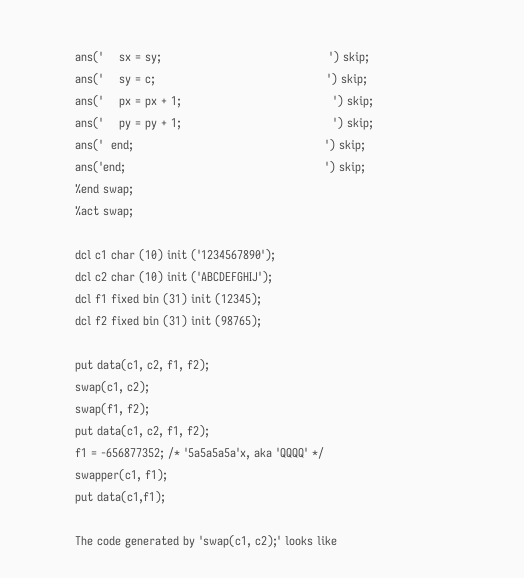ans('    sx = sy;                                          ') skip;
ans('    sy = c;                                           ') skip;
ans('    px = px + 1;                                      ') skip;
ans('    py = py + 1;                                      ') skip;
ans('  end;                                                ') skip;
ans('end;                                                  ') skip;
%end swap;
%act swap;

dcl c1 char (10) init ('1234567890');
dcl c2 char (10) init ('ABCDEFGHIJ');
dcl f1 fixed bin (31) init (12345);
dcl f2 fixed bin (31) init (98765);

put data(c1, c2, f1, f2);
swap(c1, c2);
swap(f1, f2);
put data(c1, c2, f1, f2);
f1 = -656877352; /* '5a5a5a5a'x, aka 'QQQQ' */
swapper(c1, f1);
put data(c1,f1);

The code generated by 'swap(c1, c2);' looks like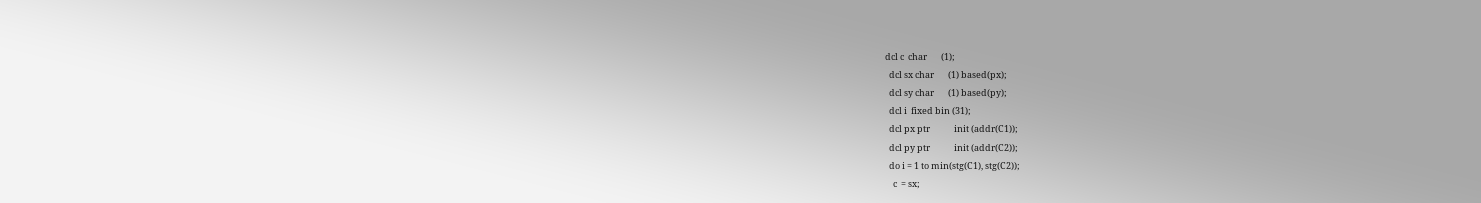dcl c  char       (1);
  dcl sx char       (1) based(px);
  dcl sy char       (1) based(py);
  dcl i  fixed bin (31);
  dcl px ptr            init (addr(C1));
  dcl py ptr            init (addr(C2));
  do i = 1 to min(stg(C1), stg(C2));
    c  = sx;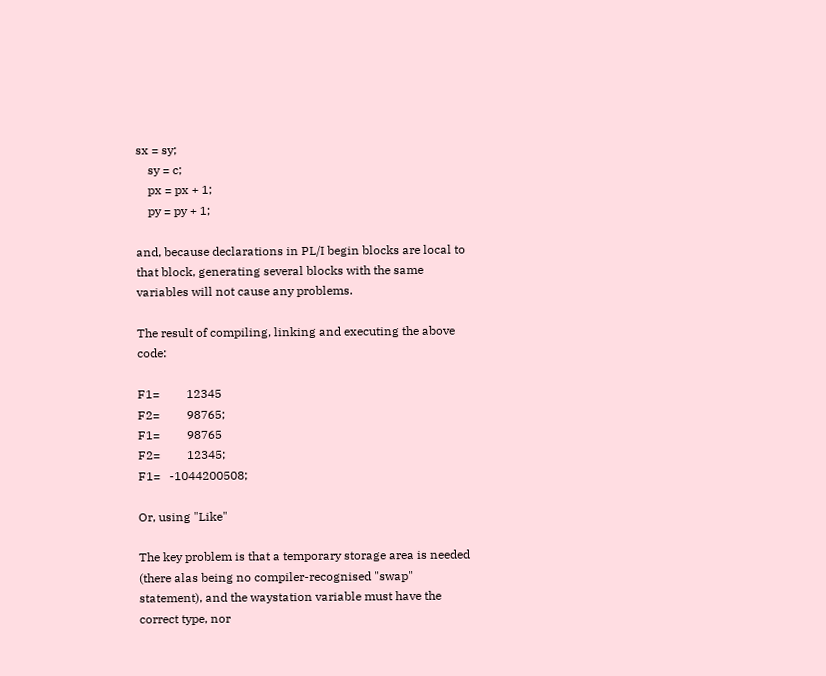sx = sy;
    sy = c;
    px = px + 1;
    py = py + 1;

and, because declarations in PL/I begin blocks are local to that block, generating several blocks with the same variables will not cause any problems.

The result of compiling, linking and executing the above code:

F1=         12345
F2=         98765;
F1=         98765
F2=         12345;
F1=   -1044200508;

Or, using "Like"

The key problem is that a temporary storage area is needed (there alas being no compiler-recognised "swap" statement), and the waystation variable must have the correct type, nor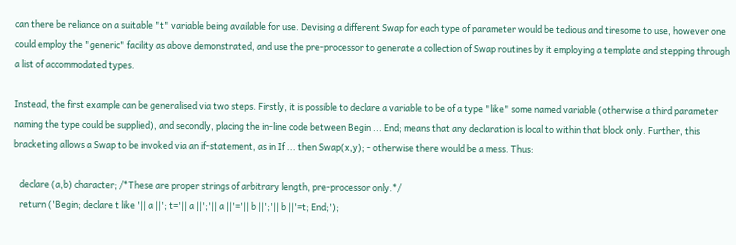can there be reliance on a suitable "t" variable being available for use. Devising a different Swap for each type of parameter would be tedious and tiresome to use, however one could employ the "generic" facility as above demonstrated, and use the pre-processor to generate a collection of Swap routines by it employing a template and stepping through a list of accommodated types.

Instead, the first example can be generalised via two steps. Firstly, it is possible to declare a variable to be of a type "like" some named variable (otherwise a third parameter naming the type could be supplied), and secondly, placing the in-line code between Begin ... End; means that any declaration is local to within that block only. Further, this bracketing allows a Swap to be invoked via an if-statement, as in If ... then Swap(x,y); - otherwise there would be a mess. Thus:

   declare (a,b) character; /*These are proper strings of arbitrary length, pre-processor only.*/
   return ('Begin; declare t like '|| a ||'; t='|| a ||';'|| a ||'='|| b ||';'|| b ||'=t; End;');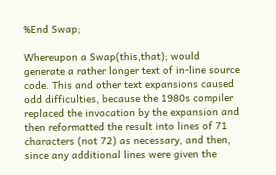%End Swap;

Whereupon a Swap(this,that); would generate a rather longer text of in-line source code. This and other text expansions caused odd difficulties, because the 1980s compiler replaced the invocation by the expansion and then reformatted the result into lines of 71 characters (not 72) as necessary, and then, since any additional lines were given the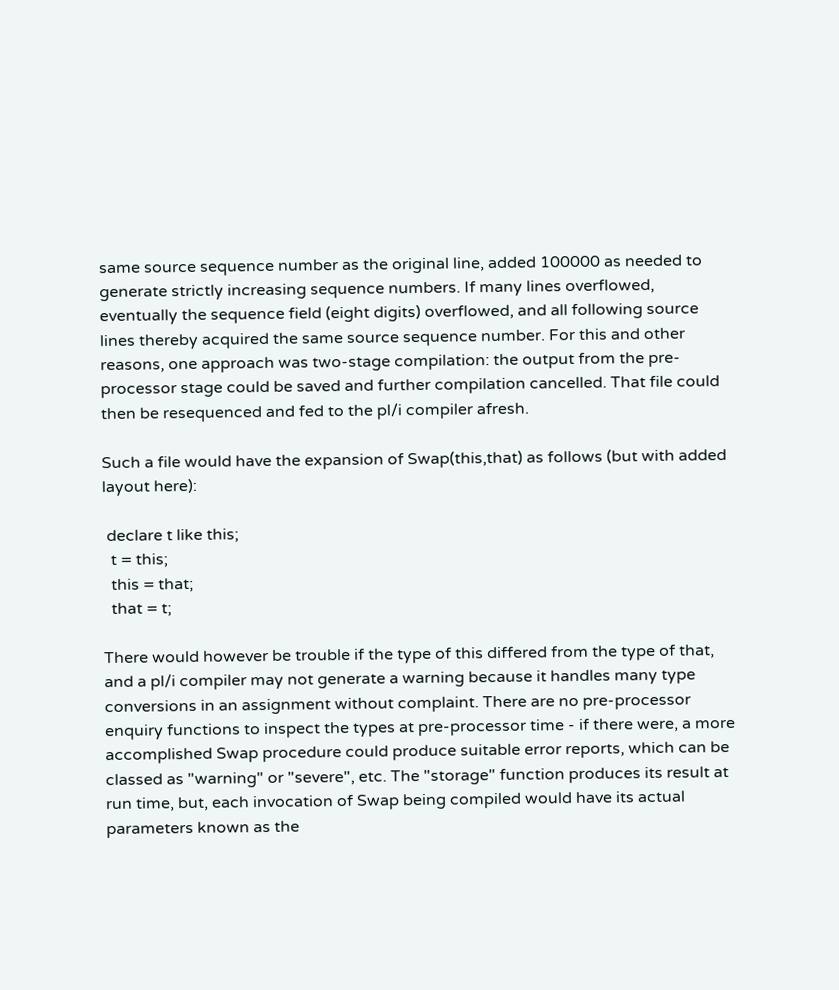same source sequence number as the original line, added 100000 as needed to generate strictly increasing sequence numbers. If many lines overflowed, eventually the sequence field (eight digits) overflowed, and all following source lines thereby acquired the same source sequence number. For this and other reasons, one approach was two-stage compilation: the output from the pre-processor stage could be saved and further compilation cancelled. That file could then be resequenced and fed to the pl/i compiler afresh.

Such a file would have the expansion of Swap(this,that) as follows (but with added layout here):

 declare t like this;
  t = this;
  this = that;
  that = t;

There would however be trouble if the type of this differed from the type of that, and a pl/i compiler may not generate a warning because it handles many type conversions in an assignment without complaint. There are no pre-processor enquiry functions to inspect the types at pre-processor time - if there were, a more accomplished Swap procedure could produce suitable error reports, which can be classed as "warning" or "severe", etc. The "storage" function produces its result at run time, but, each invocation of Swap being compiled would have its actual parameters known as the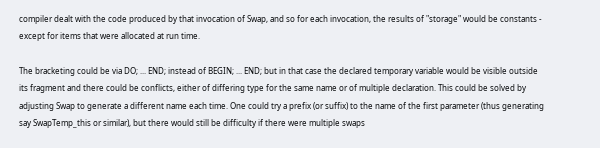compiler dealt with the code produced by that invocation of Swap, and so for each invocation, the results of "storage" would be constants - except for items that were allocated at run time.

The bracketing could be via DO; ... END; instead of BEGIN; ... END; but in that case the declared temporary variable would be visible outside its fragment and there could be conflicts, either of differing type for the same name or of multiple declaration. This could be solved by adjusting Swap to generate a different name each time. One could try a prefix (or suffix) to the name of the first parameter (thus generating say SwapTemp_this or similar), but there would still be difficulty if there were multiple swaps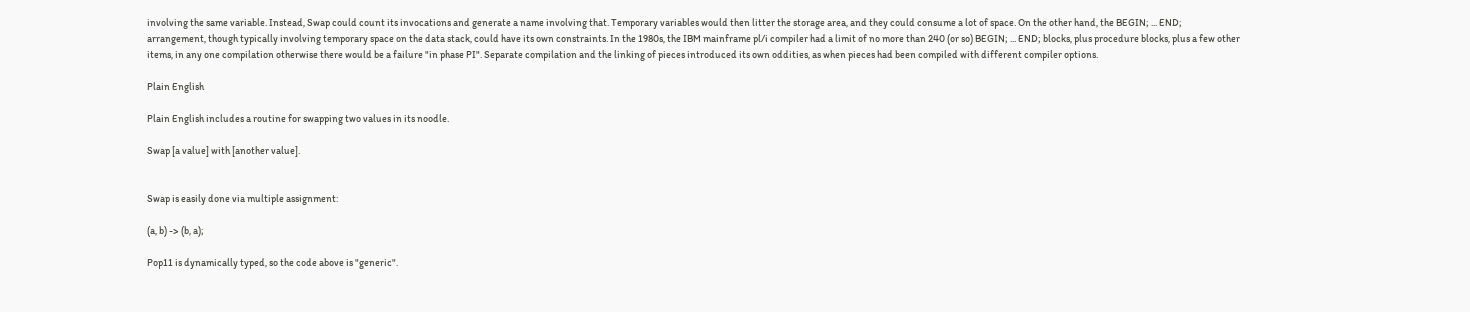involving the same variable. Instead, Swap could count its invocations and generate a name involving that. Temporary variables would then litter the storage area, and they could consume a lot of space. On the other hand, the BEGIN; ... END; arrangement, though typically involving temporary space on the data stack, could have its own constraints. In the 1980s, the IBM mainframe pl/i compiler had a limit of no more than 240 (or so) BEGIN; ... END; blocks, plus procedure blocks, plus a few other items, in any one compilation otherwise there would be a failure "in phase PI". Separate compilation and the linking of pieces introduced its own oddities, as when pieces had been compiled with different compiler options.

Plain English

Plain English includes a routine for swapping two values in its noodle.

Swap [a value] with [another value].


Swap is easily done via multiple assignment:

(a, b) -> (b, a);

Pop11 is dynamically typed, so the code above is "generic".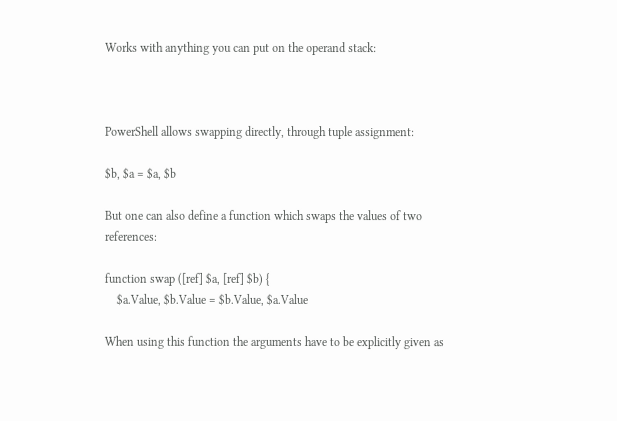Works with anything you can put on the operand stack:



PowerShell allows swapping directly, through tuple assignment:

$b, $a = $a, $b

But one can also define a function which swaps the values of two references:

function swap ([ref] $a, [ref] $b) {
    $a.Value, $b.Value = $b.Value, $a.Value

When using this function the arguments have to be explicitly given as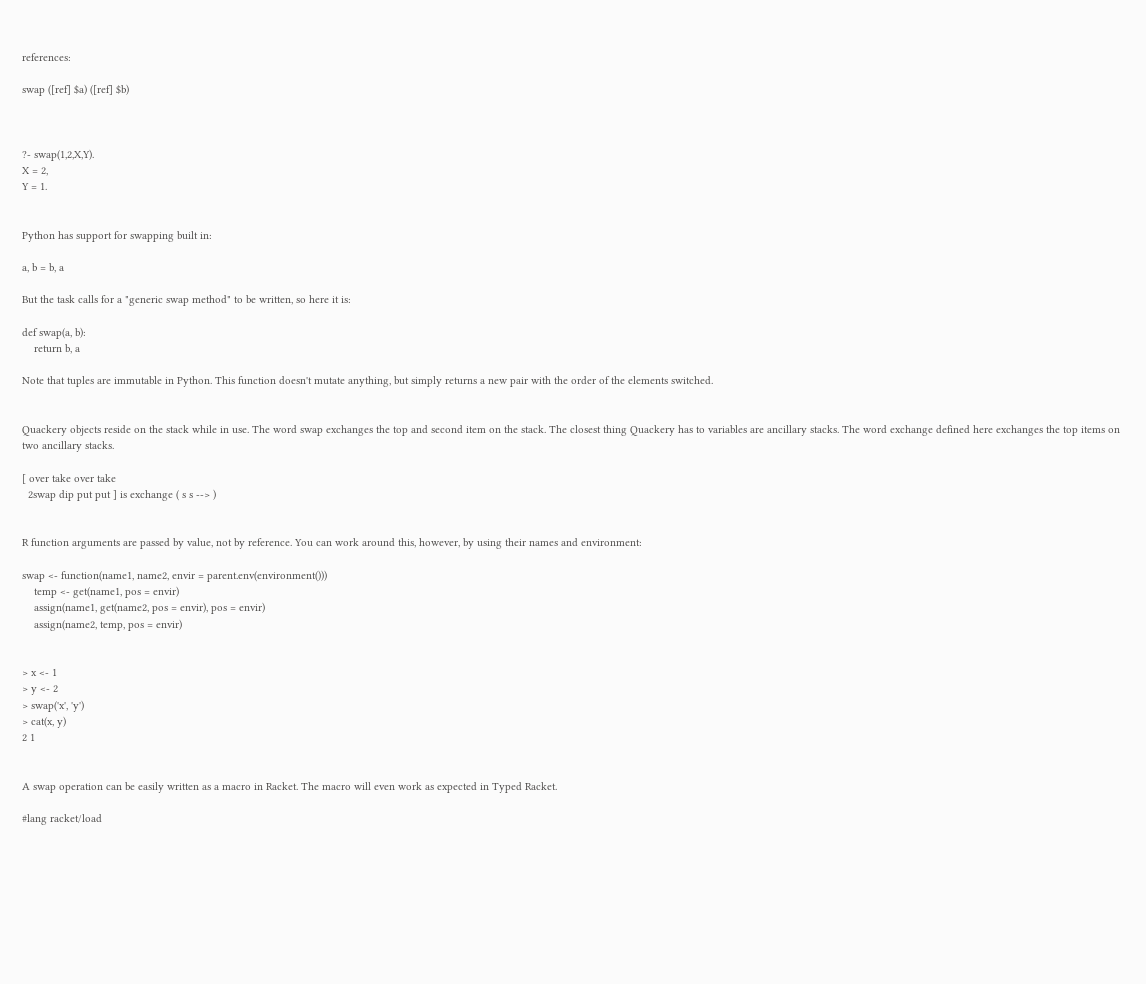references:

swap ([ref] $a) ([ref] $b)



?- swap(1,2,X,Y).
X = 2,
Y = 1.


Python has support for swapping built in:

a, b = b, a

But the task calls for a "generic swap method" to be written, so here it is:

def swap(a, b):
    return b, a

Note that tuples are immutable in Python. This function doesn't mutate anything, but simply returns a new pair with the order of the elements switched.


Quackery objects reside on the stack while in use. The word swap exchanges the top and second item on the stack. The closest thing Quackery has to variables are ancillary stacks. The word exchange defined here exchanges the top items on two ancillary stacks.

[ over take over take
  2swap dip put put ] is exchange ( s s --> )


R function arguments are passed by value, not by reference. You can work around this, however, by using their names and environment:

swap <- function(name1, name2, envir = parent.env(environment()))
    temp <- get(name1, pos = envir)
    assign(name1, get(name2, pos = envir), pos = envir)
    assign(name2, temp, pos = envir)


> x <- 1
> y <- 2
> swap('x', 'y')
> cat(x, y)
2 1


A swap operation can be easily written as a macro in Racket. The macro will even work as expected in Typed Racket.

#lang racket/load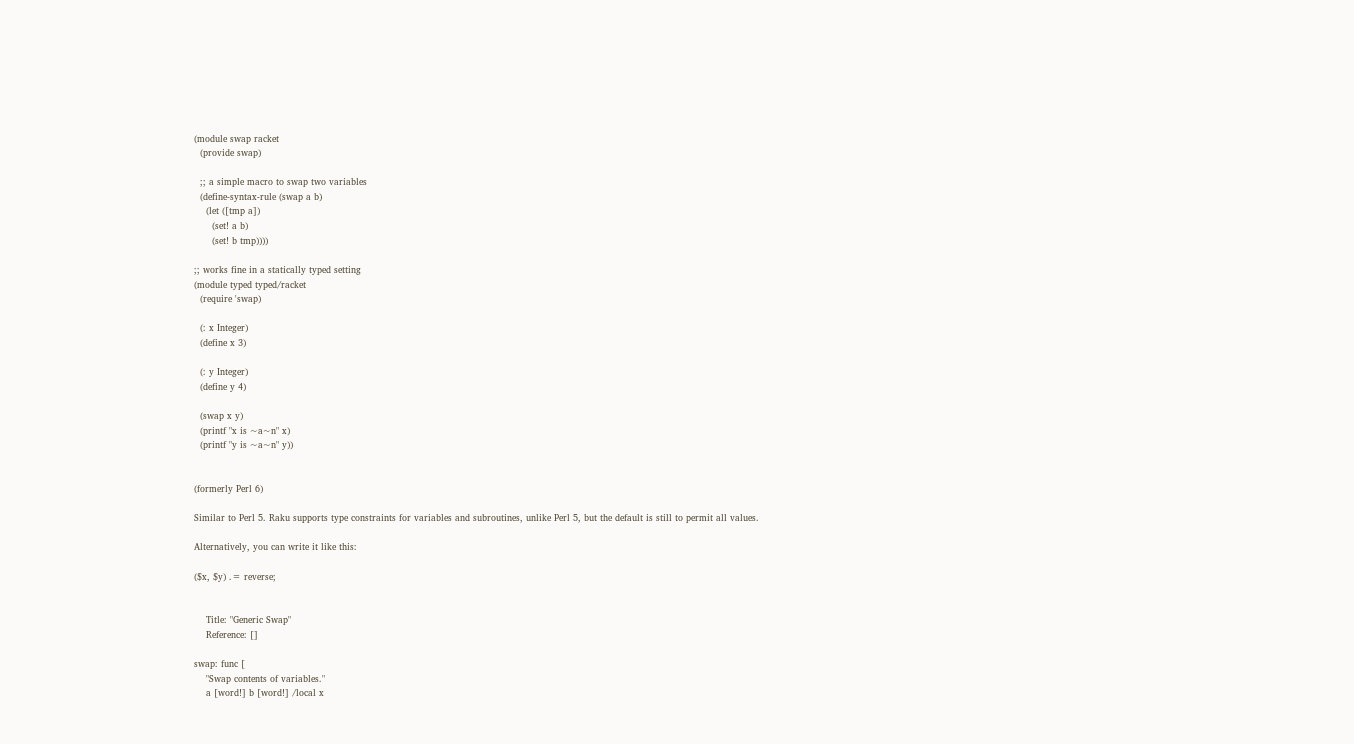(module swap racket
  (provide swap)

  ;; a simple macro to swap two variables
  (define-syntax-rule (swap a b)
    (let ([tmp a])
      (set! a b)
      (set! b tmp))))

;; works fine in a statically typed setting
(module typed typed/racket
  (require 'swap)

  (: x Integer)
  (define x 3)

  (: y Integer)
  (define y 4)

  (swap x y)
  (printf "x is ~a~n" x)
  (printf "y is ~a~n" y))


(formerly Perl 6)

Similar to Perl 5. Raku supports type constraints for variables and subroutines, unlike Perl 5, but the default is still to permit all values.

Alternatively, you can write it like this:

($x, $y) .= reverse;


    Title: "Generic Swap"
    Reference: []

swap: func [
    "Swap contents of variables."
    a [word!] b [word!] /local x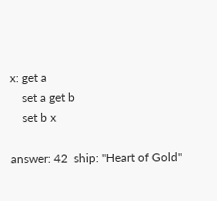x: get a
    set a get b
    set b x

answer: 42  ship: "Heart of Gold"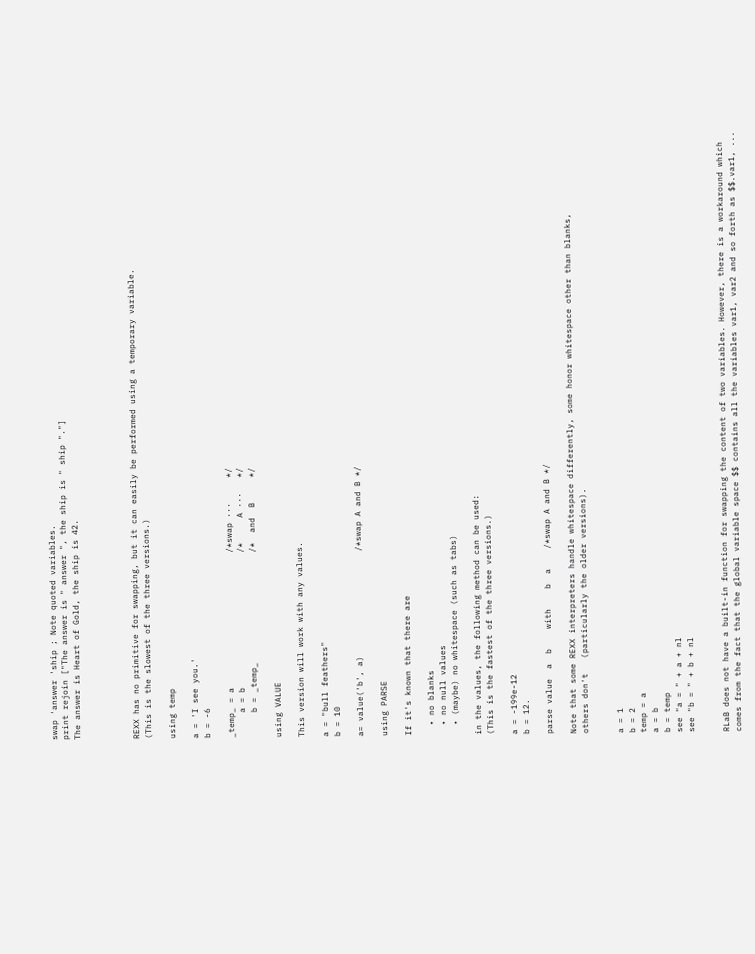swap 'answer 'ship ; Note quoted variables.
print rejoin ["The answer is " answer ", the ship is " ship "."]
The answer is Heart of Gold, the ship is 42.




REXX has no primitive for swapping, but it can easily be performed using a temporary variable.
(This is the slowest of the three versions.)

using temp

a = 'I see you.'
b = -6

_temp_ = a                           /*swap ···     */
     a = b                           /*     A ···   */
     b = _temp_                      /*  and  B     */

using VALUE

This version will work with any values.

a = "bull feathers"
b = 10

a= value('b', a)                     /*swap A and B */

using PARSE

If it's known that there are

  • no blanks
  • no null values
  • (maybe) no whitespace (such as tabs)

in the values, the following method can be used:
(This is the fastest of the three versions.)

a = -199e-12
b = 12.

parse value  a  b    with    b  a    /*swap A and B */

Note that some REXX interpreters handle whitespace differently, some honor whitespace other than blanks,
others don't   (particularly the older versions).


a = 1
b = 2
temp = a
a = b
b = temp
see "a = " + a + nl
see "b = " + b + nl


RLaB does not have a built-in function for swapping the content of two variables. However, there is a workaround which comes from the fact that the global variable space $$ contains all the variables var1, var2 and so forth as $$.var1, ...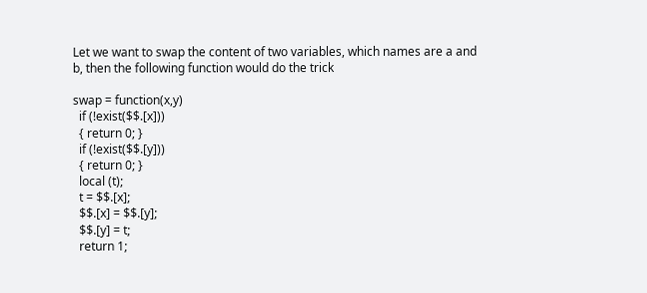Let we want to swap the content of two variables, which names are a and b, then the following function would do the trick

swap = function(x,y)
  if (!exist($$.[x]))
  { return 0; }
  if (!exist($$.[y]))
  { return 0; }
  local (t);
  t = $$.[x];
  $$.[x] = $$.[y];
  $$.[y] = t;
  return 1;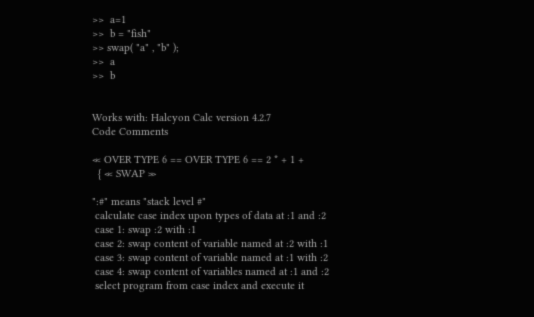>>  a=1
>>  b = "fish"
>> swap( "a" , "b" );
>>  a
>>  b


Works with: Halcyon Calc version 4.2.7
Code Comments

≪ OVER TYPE 6 == OVER TYPE 6 == 2 * + 1 +
  { ≪ SWAP ≫

":#" means "stack level #"
 calculate case index upon types of data at :1 and :2
 case 1: swap :2 with :1
 case 2: swap content of variable named at :2 with :1
 case 3: swap content of variable named at :1 with :2
 case 4: swap content of variables named at :1 and :2
 select program from case index and execute it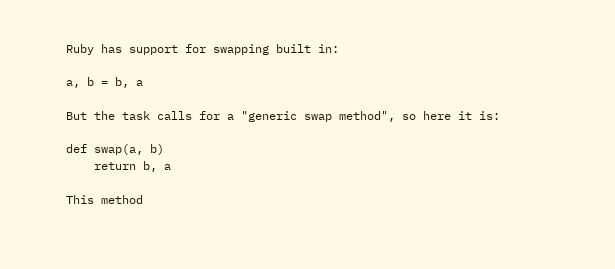Ruby has support for swapping built in:

a, b = b, a

But the task calls for a "generic swap method", so here it is:

def swap(a, b)
    return b, a

This method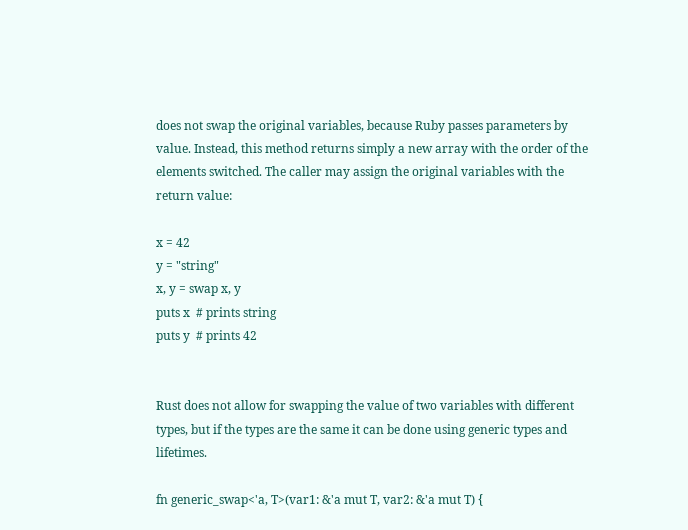does not swap the original variables, because Ruby passes parameters by value. Instead, this method returns simply a new array with the order of the elements switched. The caller may assign the original variables with the return value:

x = 42
y = "string"
x, y = swap x, y
puts x  # prints string
puts y  # prints 42


Rust does not allow for swapping the value of two variables with different types, but if the types are the same it can be done using generic types and lifetimes.

fn generic_swap<'a, T>(var1: &'a mut T, var2: &'a mut T) {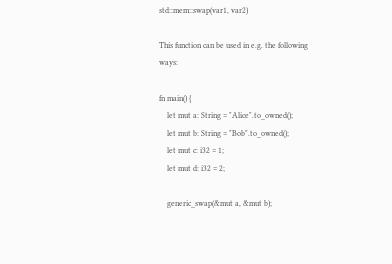std::mem::swap(var1, var2)

This function can be used in e.g. the following ways:

fn main() {
    let mut a: String = "Alice".to_owned();
    let mut b: String = "Bob".to_owned();
    let mut c: i32 = 1;
    let mut d: i32 = 2;

    generic_swap(&mut a, &mut b);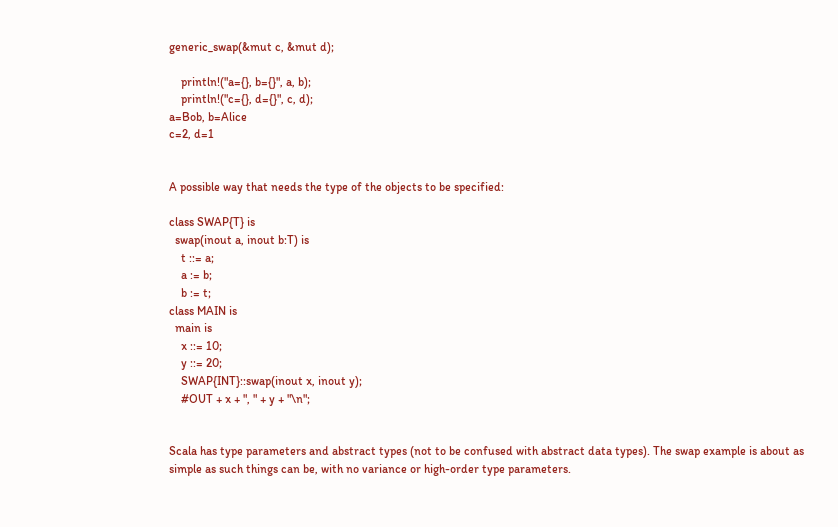generic_swap(&mut c, &mut d);

    println!("a={}, b={}", a, b);
    println!("c={}, d={}", c, d);
a=Bob, b=Alice
c=2, d=1


A possible way that needs the type of the objects to be specified:

class SWAP{T} is
  swap(inout a, inout b:T) is
    t ::= a;
    a := b;
    b := t;
class MAIN is
  main is
    x ::= 10;
    y ::= 20;
    SWAP{INT}::swap(inout x, inout y);
    #OUT + x + ", " + y + "\n";


Scala has type parameters and abstract types (not to be confused with abstract data types). The swap example is about as simple as such things can be, with no variance or high-order type parameters.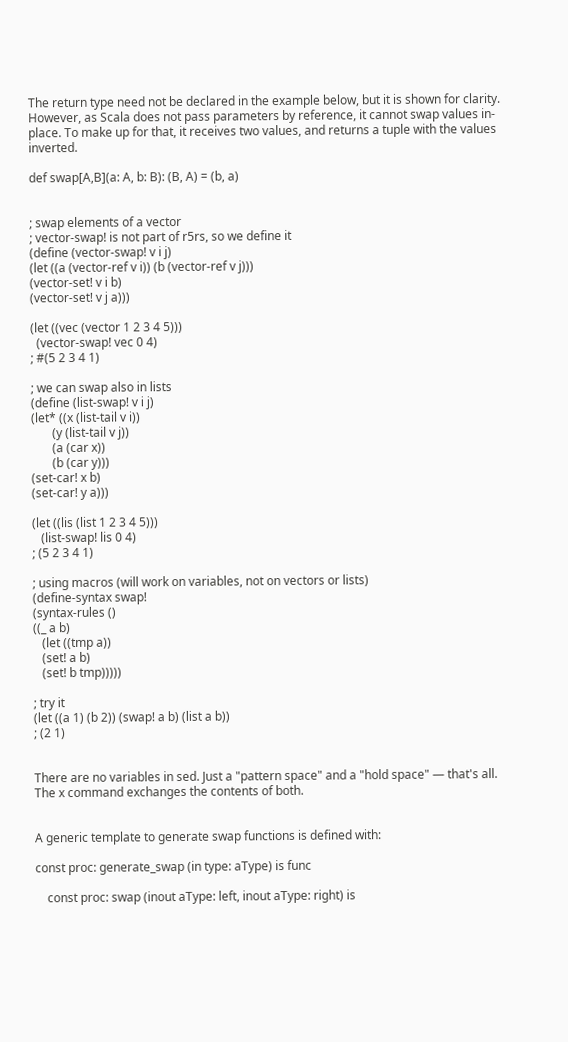The return type need not be declared in the example below, but it is shown for clarity. However, as Scala does not pass parameters by reference, it cannot swap values in-place. To make up for that, it receives two values, and returns a tuple with the values inverted.

def swap[A,B](a: A, b: B): (B, A) = (b, a)


; swap elements of a vector
; vector-swap! is not part of r5rs, so we define it
(define (vector-swap! v i j)
(let ((a (vector-ref v i)) (b (vector-ref v j)))
(vector-set! v i b)
(vector-set! v j a)))

(let ((vec (vector 1 2 3 4 5)))
  (vector-swap! vec 0 4)
; #(5 2 3 4 1)

; we can swap also in lists
(define (list-swap! v i j)
(let* ((x (list-tail v i))
       (y (list-tail v j))
       (a (car x))
       (b (car y)))
(set-car! x b)
(set-car! y a)))

(let ((lis (list 1 2 3 4 5)))
   (list-swap! lis 0 4)
; (5 2 3 4 1)

; using macros (will work on variables, not on vectors or lists)
(define-syntax swap!
(syntax-rules ()
((_ a b)
   (let ((tmp a))
   (set! a b)
   (set! b tmp)))))

; try it
(let ((a 1) (b 2)) (swap! a b) (list a b))
; (2 1)


There are no variables in sed. Just a "pattern space" and a "hold space" — that's all. The x command exchanges the contents of both.


A generic template to generate swap functions is defined with:

const proc: generate_swap (in type: aType) is func

    const proc: swap (inout aType: left, inout aType: right) is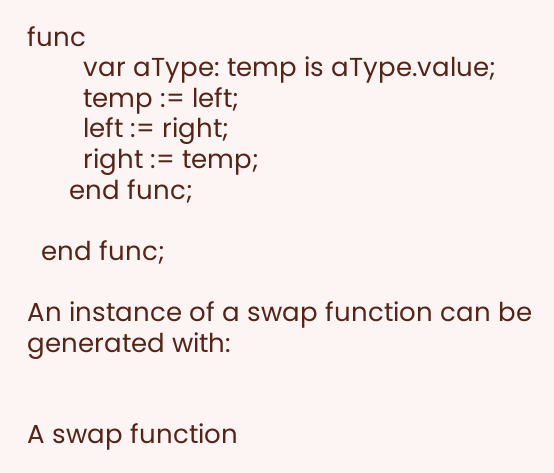func
        var aType: temp is aType.value;
        temp := left;
        left := right;
        right := temp;
      end func;

  end func;

An instance of a swap function can be generated with:


A swap function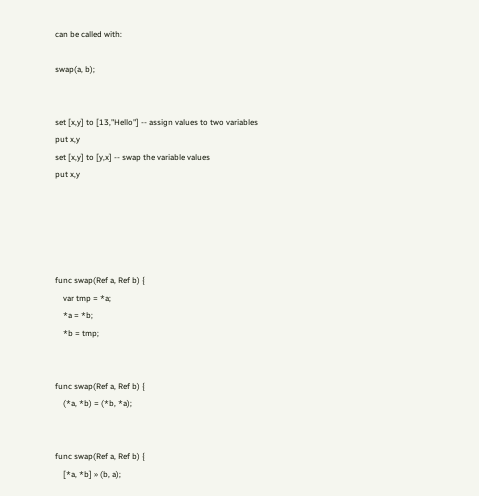can be called with:

swap(a, b);


set [x,y] to [13,"Hello"] -- assign values to two variables
put x,y
set [x,y] to [y,x] -- swap the variable values
put x,y





func swap(Ref a, Ref b) {
    var tmp = *a;
    *a = *b;
    *b = tmp;


func swap(Ref a, Ref b) {
    (*a, *b) = (*b, *a);


func swap(Ref a, Ref b) {
    [*a, *b] » (b, a);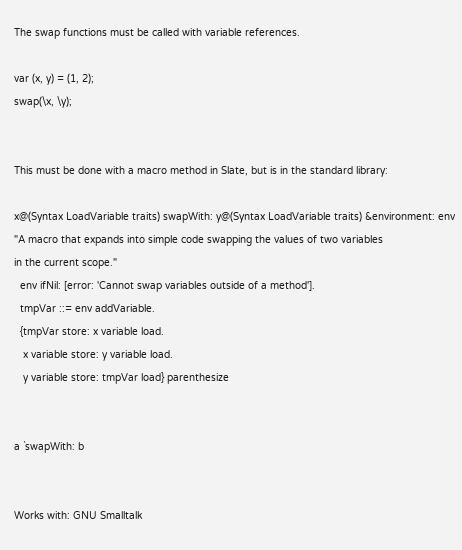The swap functions must be called with variable references.

var (x, y) = (1, 2);
swap(\x, \y);


This must be done with a macro method in Slate, but is in the standard library:

x@(Syntax LoadVariable traits) swapWith: y@(Syntax LoadVariable traits) &environment: env
"A macro that expands into simple code swapping the values of two variables
in the current scope."
  env ifNil: [error: 'Cannot swap variables outside of a method'].
  tmpVar ::= env addVariable.
  {tmpVar store: x variable load.
   x variable store: y variable load.
   y variable store: tmpVar load} parenthesize


a `swapWith: b


Works with: GNU Smalltalk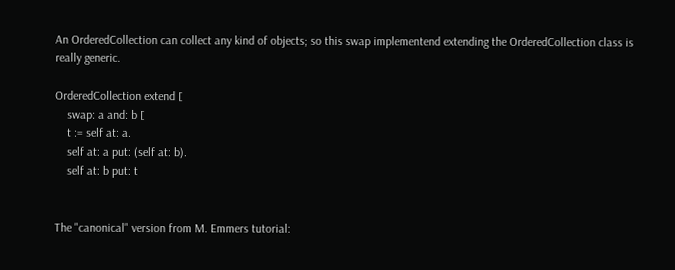An OrderedCollection can collect any kind of objects; so this swap implementend extending the OrderedCollection class is really generic.

OrderedCollection extend [
    swap: a and: b [
    t := self at: a.
    self at: a put: (self at: b).
    self at: b put: t


The "canonical" version from M. Emmers tutorial: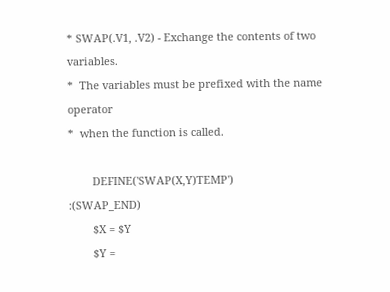* SWAP(.V1, .V2) - Exchange the contents of two variables.
*  The variables must be prefixed with the name operator
*  when the function is called.

        DEFINE('SWAP(X,Y)TEMP')              :(SWAP_END)
        $X = $Y
        $Y =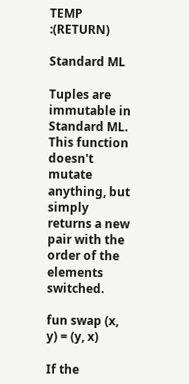TEMP                            :(RETURN)

Standard ML

Tuples are immutable in Standard ML. This function doesn't mutate anything, but simply returns a new pair with the order of the elements switched.

fun swap (x, y) = (y, x)

If the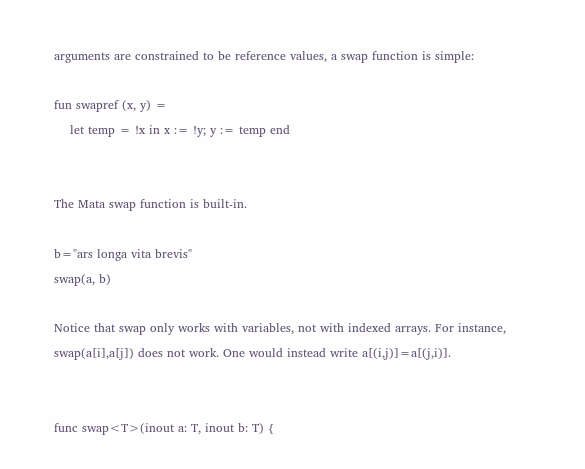arguments are constrained to be reference values, a swap function is simple:

fun swapref (x, y) =
    let temp = !x in x := !y; y := temp end


The Mata swap function is built-in.

b="ars longa vita brevis"
swap(a, b)

Notice that swap only works with variables, not with indexed arrays. For instance, swap(a[i],a[j]) does not work. One would instead write a[(i,j)]=a[(j,i)].


func swap<T>(inout a: T, inout b: T) {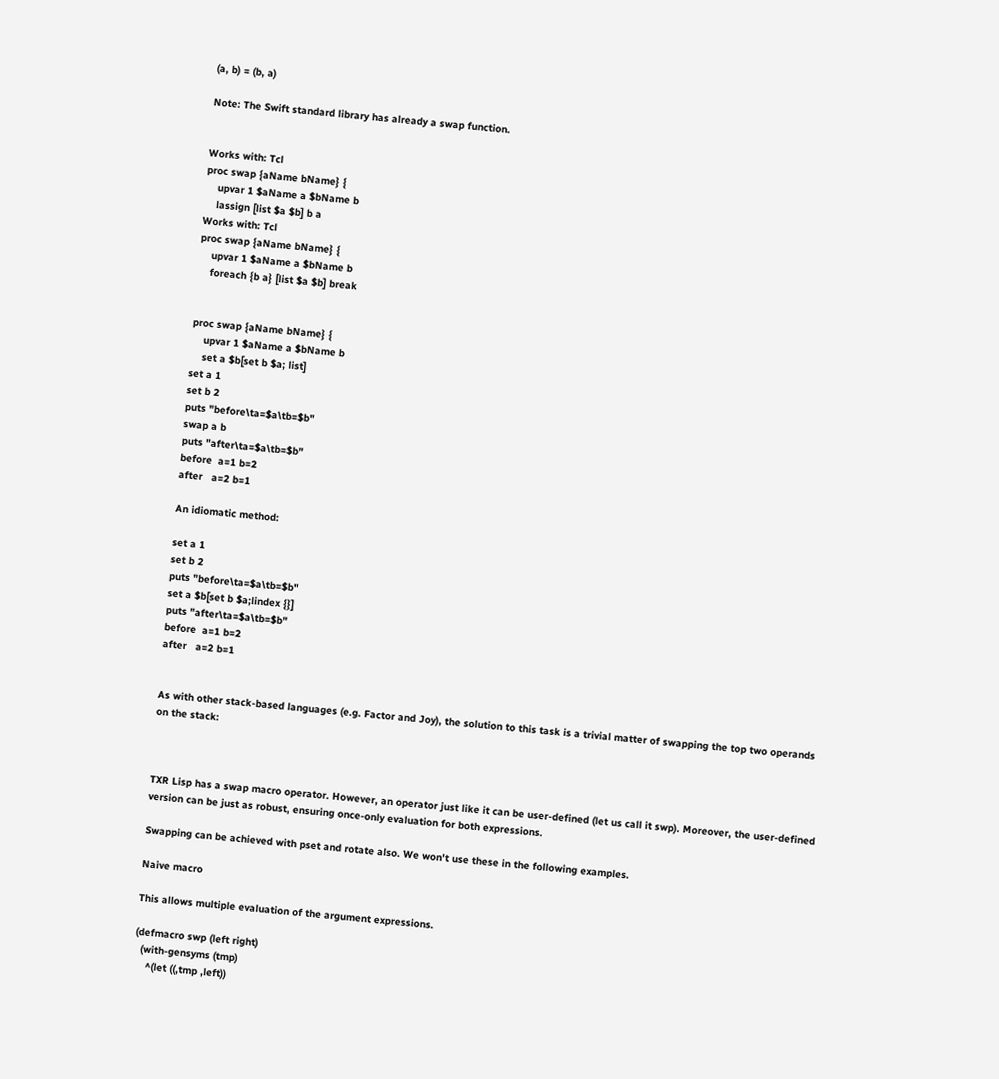(a, b) = (b, a)

Note: The Swift standard library has already a swap function.


Works with: Tcl
proc swap {aName bName} {
    upvar 1 $aName a $bName b
    lassign [list $a $b] b a
Works with: Tcl
proc swap {aName bName} {
    upvar 1 $aName a $bName b
    foreach {b a} [list $a $b] break


proc swap {aName bName} {
    upvar 1 $aName a $bName b
    set a $b[set b $a; list]
set a 1
set b 2
puts "before\ta=$a\tb=$b"
swap a b
puts "after\ta=$a\tb=$b"
before  a=1 b=2
after   a=2 b=1

An idiomatic method:

set a 1
set b 2
puts "before\ta=$a\tb=$b"
set a $b[set b $a;lindex {}]
puts "after\ta=$a\tb=$b"
before  a=1 b=2
after   a=2 b=1


As with other stack-based languages (e.g. Factor and Joy), the solution to this task is a trivial matter of swapping the top two operands on the stack:



TXR Lisp has a swap macro operator. However, an operator just like it can be user-defined (let us call it swp). Moreover, the user-defined version can be just as robust, ensuring once-only evaluation for both expressions.

Swapping can be achieved with pset and rotate also. We won't use these in the following examples.

Naive macro

This allows multiple evaluation of the argument expressions.

(defmacro swp (left right)
  (with-gensyms (tmp)
    ^(let ((,tmp ,left))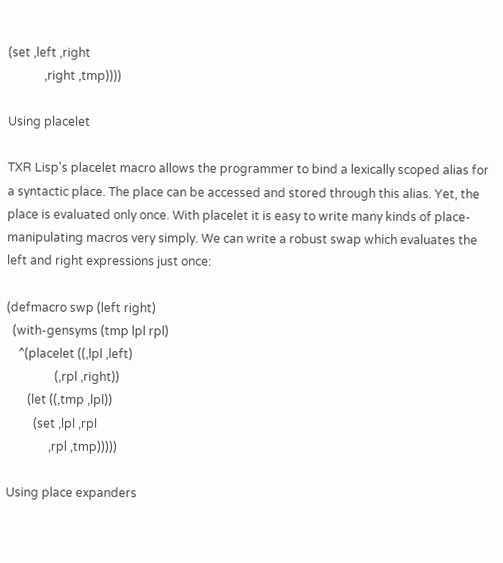(set ,left ,right
            ,right ,tmp))))

Using placelet

TXR Lisp's placelet macro allows the programmer to bind a lexically scoped alias for a syntactic place. The place can be accessed and stored through this alias. Yet, the place is evaluated only once. With placelet it is easy to write many kinds of place-manipulating macros very simply. We can write a robust swap which evaluates the left and right expressions just once:

(defmacro swp (left right)
  (with-gensyms (tmp lpl rpl)
    ^(placelet ((,lpl ,left)
                (,rpl ,right))
       (let ((,tmp ,lpl))
         (set ,lpl ,rpl
              ,rpl ,tmp)))))

Using place expanders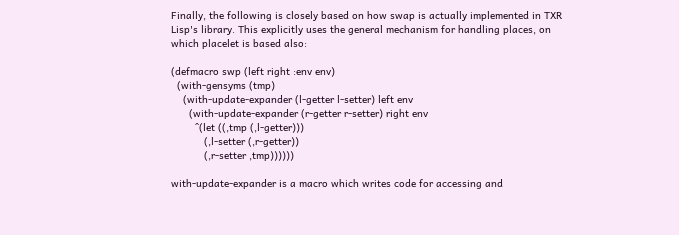Finally, the following is closely based on how swap is actually implemented in TXR Lisp's library. This explicitly uses the general mechanism for handling places, on which placelet is based also:

(defmacro swp (left right :env env)
  (with-gensyms (tmp)
    (with-update-expander (l-getter l-setter) left env
      (with-update-expander (r-getter r-setter) right env
        ^(let ((,tmp (,l-getter)))
           (,l-setter (,r-getter))
           (,r-setter ,tmp))))))

with-update-expander is a macro which writes code for accessing and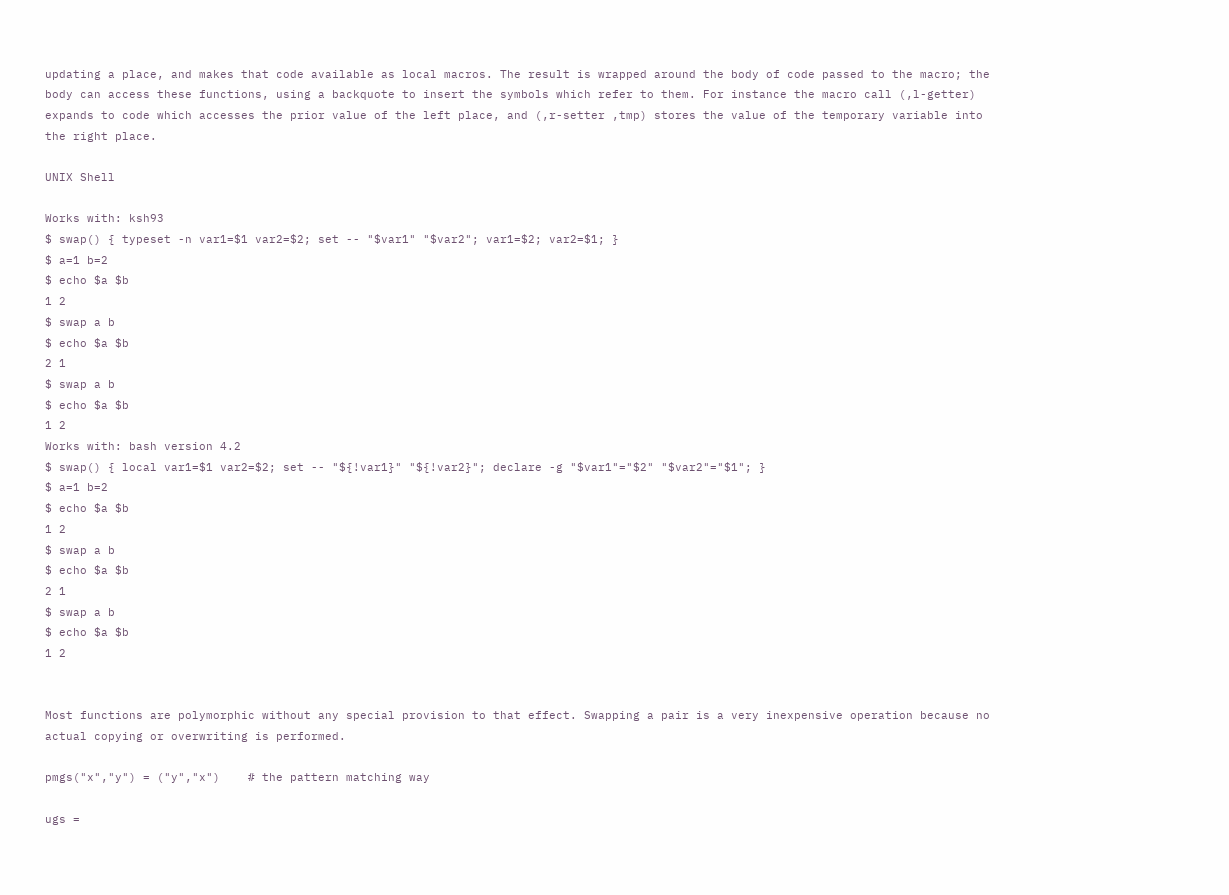updating a place, and makes that code available as local macros. The result is wrapped around the body of code passed to the macro; the body can access these functions, using a backquote to insert the symbols which refer to them. For instance the macro call (,l-getter) expands to code which accesses the prior value of the left place, and (,r-setter ,tmp) stores the value of the temporary variable into the right place.

UNIX Shell

Works with: ksh93
$ swap() { typeset -n var1=$1 var2=$2; set -- "$var1" "$var2"; var1=$2; var2=$1; }
$ a=1 b=2
$ echo $a $b
1 2
$ swap a b
$ echo $a $b
2 1
$ swap a b
$ echo $a $b
1 2
Works with: bash version 4.2
$ swap() { local var1=$1 var2=$2; set -- "${!var1}" "${!var2}"; declare -g "$var1"="$2" "$var2"="$1"; }
$ a=1 b=2
$ echo $a $b
1 2
$ swap a b
$ echo $a $b
2 1
$ swap a b
$ echo $a $b
1 2


Most functions are polymorphic without any special provision to that effect. Swapping a pair is a very inexpensive operation because no actual copying or overwriting is performed.

pmgs("x","y") = ("y","x")    # the pattern matching way

ugs =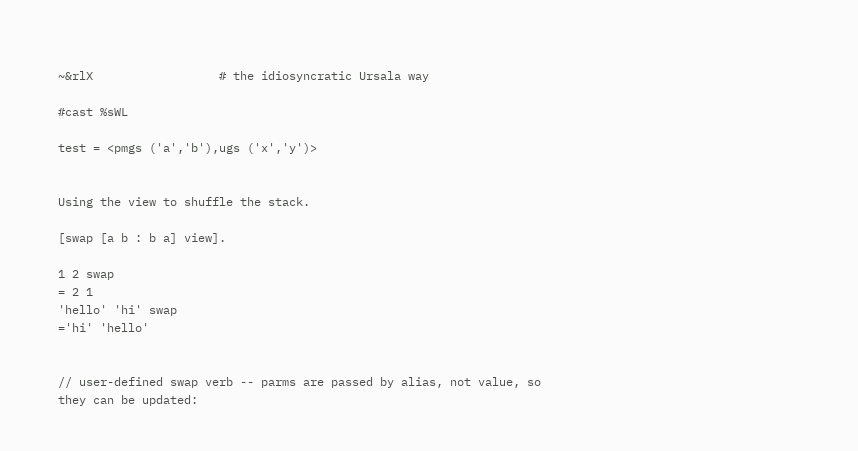~&rlX                  # the idiosyncratic Ursala way

#cast %sWL

test = <pmgs ('a','b'),ugs ('x','y')>


Using the view to shuffle the stack.

[swap [a b : b a] view].

1 2 swap
= 2 1
'hello' 'hi' swap
='hi' 'hello'


// user-defined swap verb -- parms are passed by alias, not value, so they can be updated: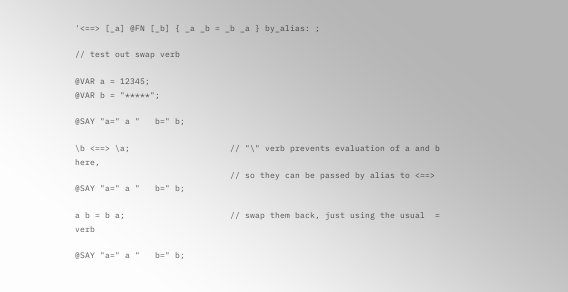'<==> [_a] @FN [_b] { _a _b = _b _a } by_alias: ;

// test out swap verb

@VAR a = 12345;
@VAR b = "*****";

@SAY "a=" a "   b=" b;

\b <==> \a;                    // "\" verb prevents evaluation of a and b here,
                               // so they can be passed by alias to <==>
@SAY "a=" a "   b=" b;

a b = b a;                     // swap them back, just using the usual  =  verb

@SAY "a=" a "   b=" b;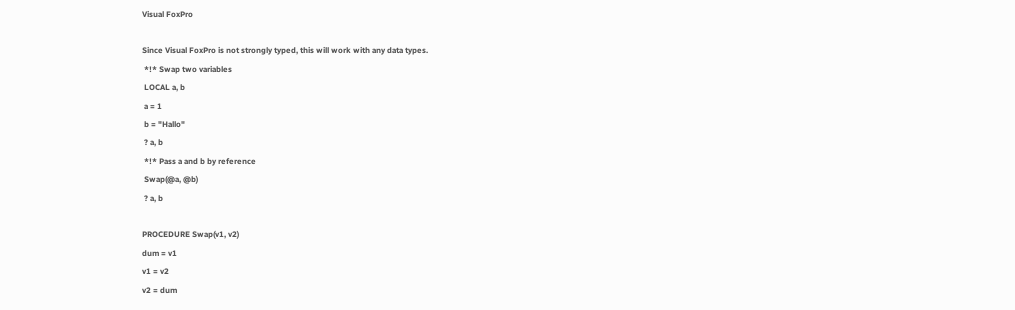Visual FoxPro

Since Visual FoxPro is not strongly typed, this will work with any data types.
 *!* Swap two variables
 LOCAL a, b
 a = 1
 b = "Hallo"
 ? a, b
 *!* Pass a and b by reference
 Swap(@a, @b)
 ? a, b

PROCEDURE Swap(v1, v2)
dum = v1
v1 = v2
v2 = dum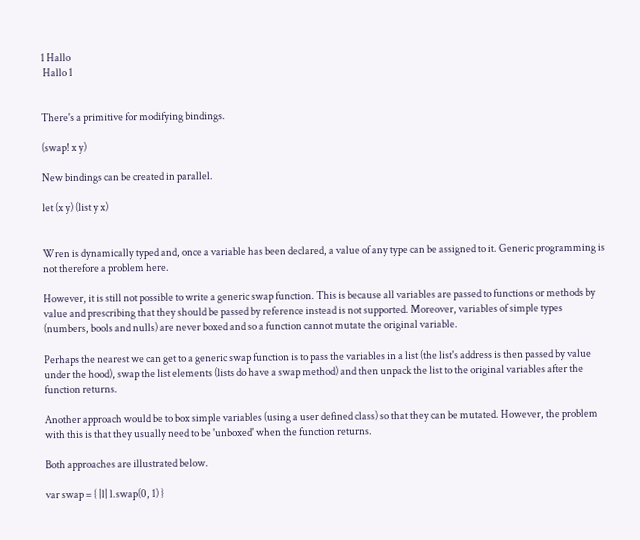1 Hallo
 Hallo 1


There's a primitive for modifying bindings.

(swap! x y)

New bindings can be created in parallel.

let (x y) (list y x)


Wren is dynamically typed and, once a variable has been declared, a value of any type can be assigned to it. Generic programming is not therefore a problem here.

However, it is still not possible to write a generic swap function. This is because all variables are passed to functions or methods by value and prescribing that they should be passed by reference instead is not supported. Moreover, variables of simple types (numbers, bools and nulls) are never boxed and so a function cannot mutate the original variable.

Perhaps the nearest we can get to a generic swap function is to pass the variables in a list (the list's address is then passed by value under the hood), swap the list elements (lists do have a swap method) and then unpack the list to the original variables after the function returns.

Another approach would be to box simple variables (using a user defined class) so that they can be mutated. However, the problem with this is that they usually need to be 'unboxed' when the function returns.

Both approaches are illustrated below.

var swap = { |l| l.swap(0, 1) }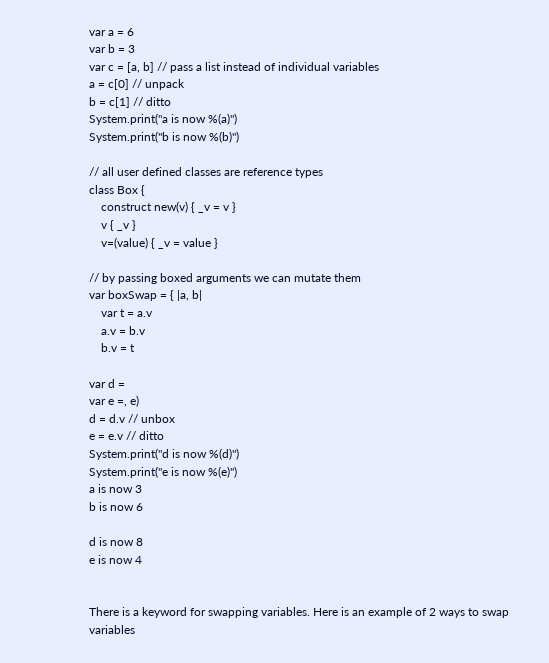var a = 6
var b = 3
var c = [a, b] // pass a list instead of individual variables
a = c[0] // unpack
b = c[1] // ditto
System.print("a is now %(a)")
System.print("b is now %(b)")

// all user defined classes are reference types
class Box {
    construct new(v) { _v = v }
    v { _v }
    v=(value) { _v = value }

// by passing boxed arguments we can mutate them
var boxSwap = { |a, b|
    var t = a.v
    a.v = b.v
    b.v = t

var d =
var e =, e)
d = d.v // unbox
e = e.v // ditto
System.print("d is now %(d)")
System.print("e is now %(e)")
a is now 3
b is now 6

d is now 8
e is now 4


There is a keyword for swapping variables. Here is an example of 2 ways to swap variables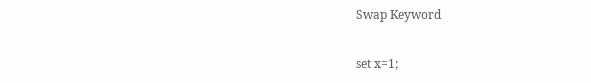Swap Keyword

set x=1;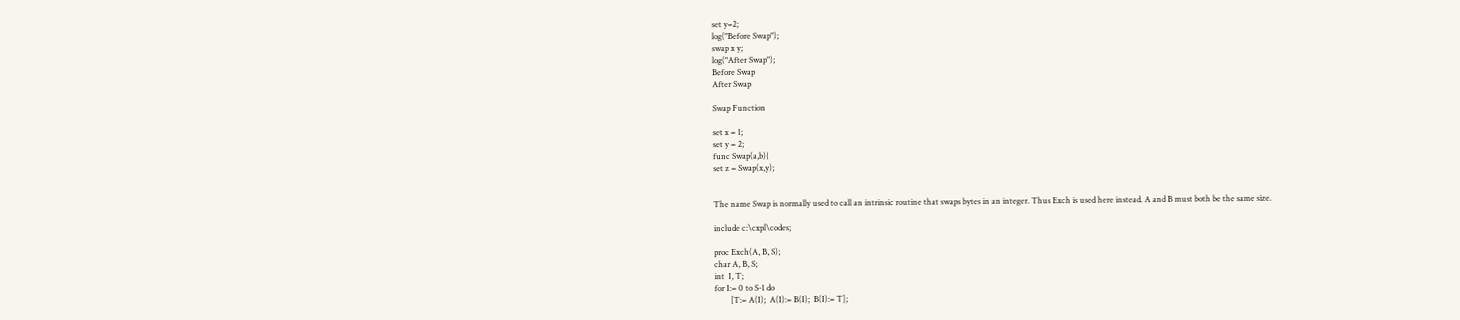set y=2;
log("Before Swap");
swap x y;
log("After Swap");
Before Swap
After Swap

Swap Function

set x = 1;
set y = 2;
func Swap(a,b){
set z = Swap(x,y);


The name Swap is normally used to call an intrinsic routine that swaps bytes in an integer. Thus Exch is used here instead. A and B must both be the same size.

include c:\cxpl\codes;

proc Exch(A, B, S);
char A, B, S;
int  I, T;
for I:= 0 to S-1 do
        [T:= A(I);  A(I):= B(I);  B(I):= T];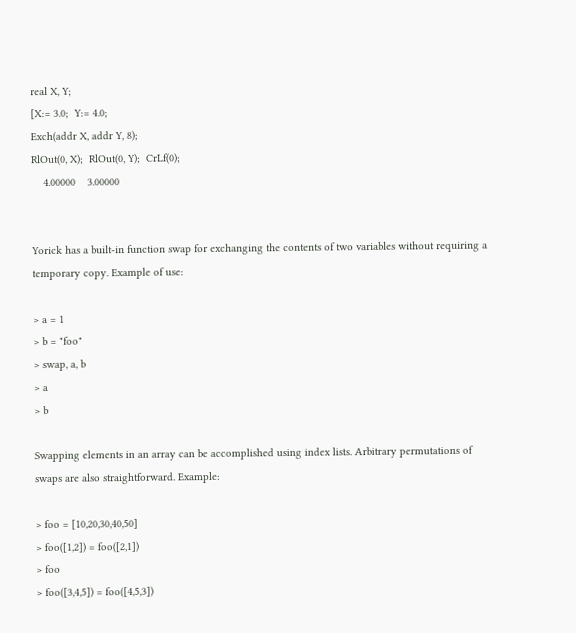real X, Y;
[X:= 3.0;  Y:= 4.0;
Exch(addr X, addr Y, 8);
RlOut(0, X);  RlOut(0, Y);  CrLf(0);
    4.00000    3.00000


Yorick has a built-in function swap for exchanging the contents of two variables without requiring a temporary copy. Example of use:

> a = 1
> b = "foo"
> swap, a, b
> a
> b

Swapping elements in an array can be accomplished using index lists. Arbitrary permutations of swaps are also straightforward. Example:

> foo = [10,20,30,40,50]
> foo([1,2]) = foo([2,1])
> foo
> foo([3,4,5]) = foo([4,5,3])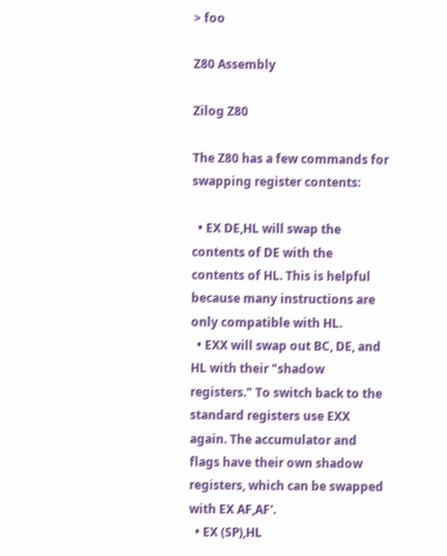> foo

Z80 Assembly

Zilog Z80

The Z80 has a few commands for swapping register contents:

  • EX DE,HL will swap the contents of DE with the contents of HL. This is helpful because many instructions are only compatible with HL.
  • EXX will swap out BC, DE, and HL with their "shadow registers." To switch back to the standard registers use EXX again. The accumulator and flags have their own shadow registers, which can be swapped with EX AF,AF'.
  • EX (SP),HL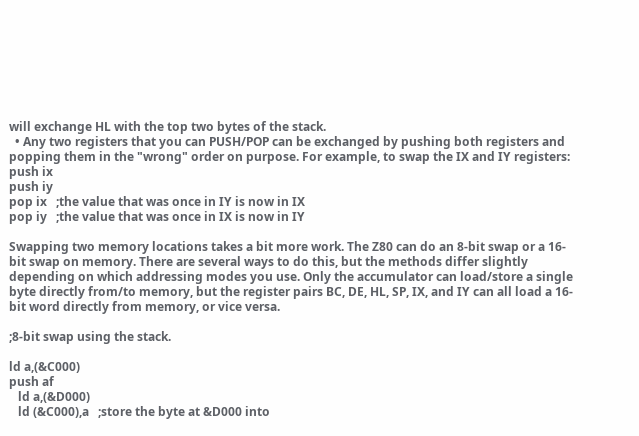will exchange HL with the top two bytes of the stack.
  • Any two registers that you can PUSH/POP can be exchanged by pushing both registers and popping them in the "wrong" order on purpose. For example, to swap the IX and IY registers:
push ix
push iy
pop ix   ;the value that was once in IY is now in IX
pop iy   ;the value that was once in IX is now in IY

Swapping two memory locations takes a bit more work. The Z80 can do an 8-bit swap or a 16-bit swap on memory. There are several ways to do this, but the methods differ slightly depending on which addressing modes you use. Only the accumulator can load/store a single byte directly from/to memory, but the register pairs BC, DE, HL, SP, IX, and IY can all load a 16-bit word directly from memory, or vice versa.

;8-bit swap using the stack.

ld a,(&C000)
push af
   ld a,(&D000)
   ld (&C000),a   ;store the byte at &D000 into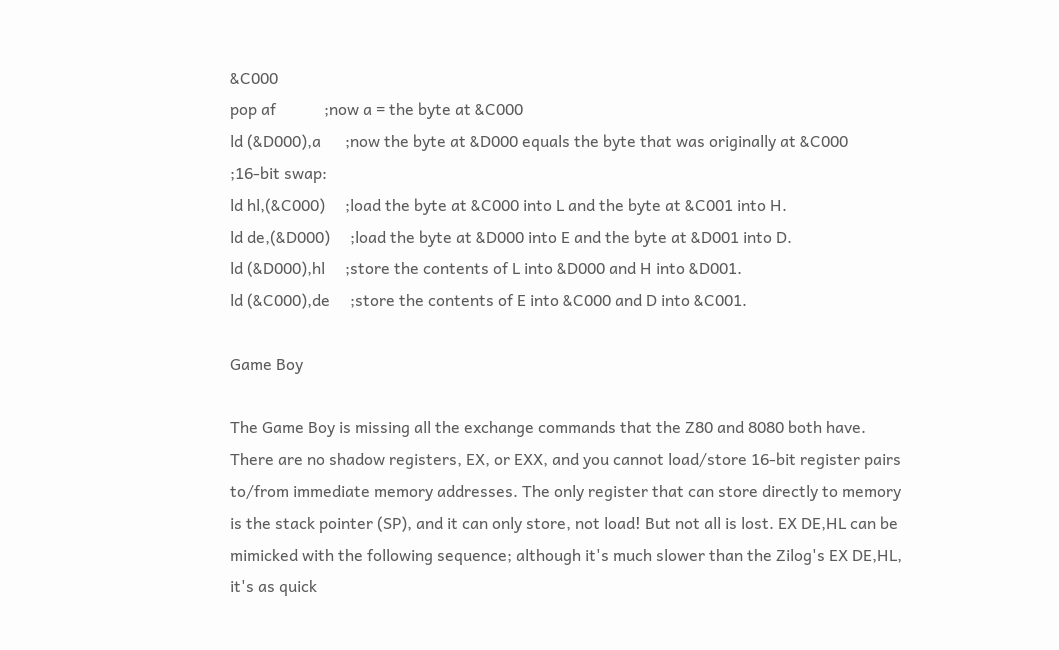&C000
pop af            ;now a = the byte at &C000
ld (&D000),a      ;now the byte at &D000 equals the byte that was originally at &C000
;16-bit swap:
ld hl,(&C000)     ;load the byte at &C000 into L and the byte at &C001 into H.
ld de,(&D000)     ;load the byte at &D000 into E and the byte at &D001 into D.
ld (&D000),hl     ;store the contents of L into &D000 and H into &D001.
ld (&C000),de     ;store the contents of E into &C000 and D into &C001.

Game Boy

The Game Boy is missing all the exchange commands that the Z80 and 8080 both have. There are no shadow registers, EX, or EXX, and you cannot load/store 16-bit register pairs to/from immediate memory addresses. The only register that can store directly to memory is the stack pointer (SP), and it can only store, not load! But not all is lost. EX DE,HL can be mimicked with the following sequence; although it's much slower than the Zilog's EX DE,HL, it's as quick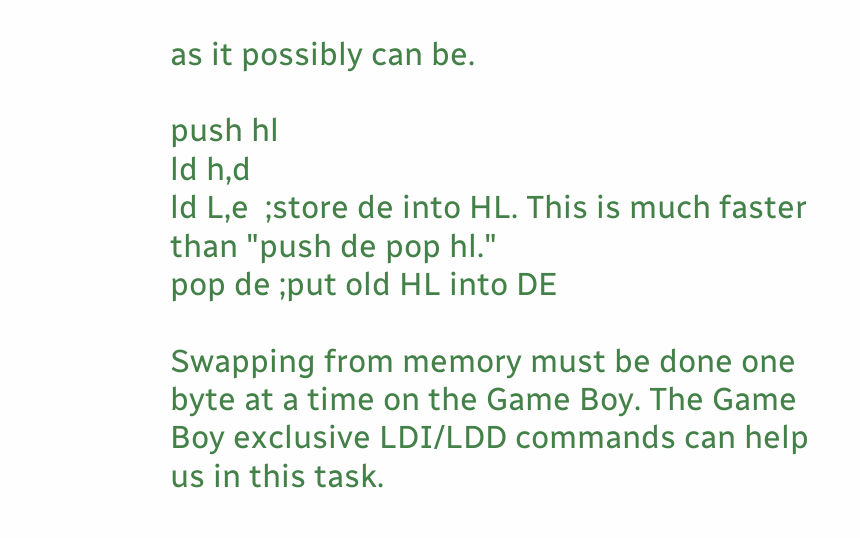as it possibly can be.

push hl
ld h,d
ld L,e  ;store de into HL. This is much faster than "push de pop hl."
pop de ;put old HL into DE

Swapping from memory must be done one byte at a time on the Game Boy. The Game Boy exclusive LDI/LDD commands can help us in this task.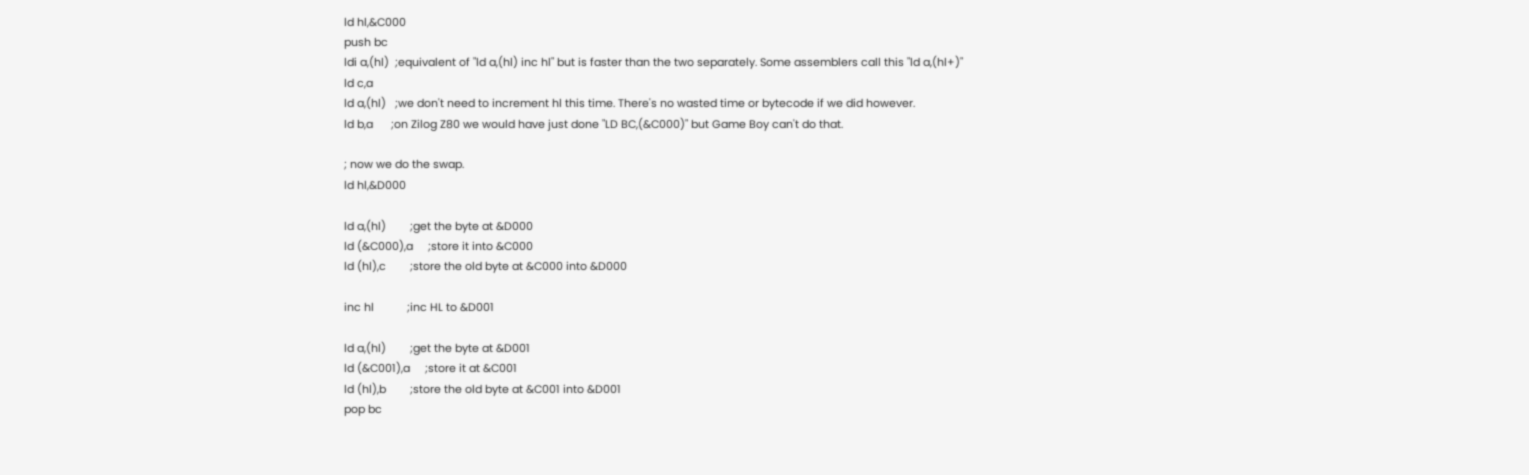ld hl,&C000
push bc
ldi a,(hl)  ;equivalent of "ld a,(hl) inc hl" but is faster than the two separately. Some assemblers call this "ld a,(hl+)"
ld c,a
ld a,(hl)   ;we don't need to increment hl this time. There's no wasted time or bytecode if we did however.
ld b,a      ;on Zilog Z80 we would have just done "LD BC,(&C000)" but Game Boy can't do that.

; now we do the swap.
ld hl,&D000

ld a,(hl)        ;get the byte at &D000
ld (&C000),a     ;store it into &C000
ld (hl),c        ;store the old byte at &C000 into &D000

inc hl           ;inc HL to &D001

ld a,(hl)        ;get the byte at &D001
ld (&C001),a     ;store it at &C001
ld (hl),b        ;store the old byte at &C001 into &D001
pop bc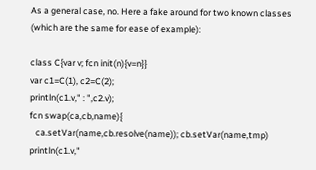As a general case, no. Here a fake around for two known classes (which are the same for ease of example):

class C{var v; fcn init(n){v=n}}
var c1=C(1), c2=C(2);
println(c1.v," : ",c2.v);
fcn swap(ca,cb,name){
   ca.setVar(name,cb.resolve(name)); cb.setVar(name,tmp)
println(c1.v,"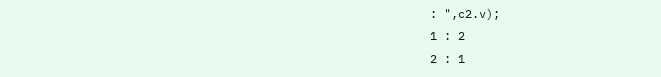: ",c2.v);
1 : 2
2 : 1